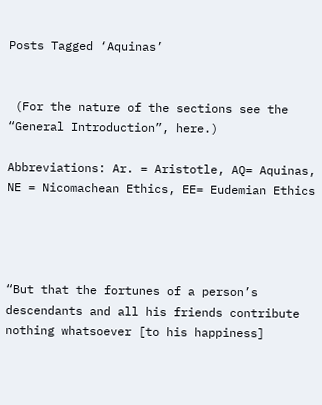Posts Tagged ‘Aquinas’


 (For the nature of the sections see the “General Introduction”, here.)

Abbreviations: Ar. = Aristotle, AQ= Aquinas, NE = Nicomachean Ethics, EE= Eudemian Ethics




“But that the fortunes of a person’s descendants and all his friends contribute nothing whatsoever [to his happiness]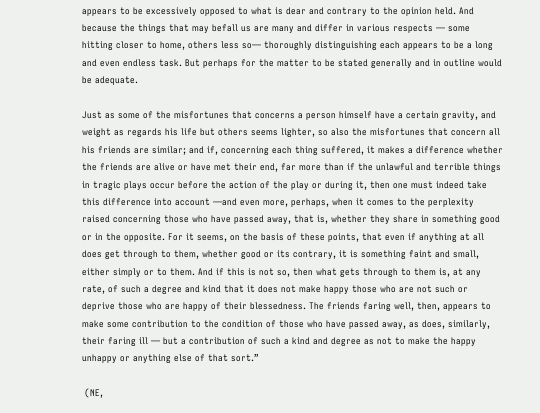appears to be excessively opposed to what is dear and contrary to the opinion held. And because the things that may befall us are many and differ in various respects — some hitting closer to home, others less so— thoroughly distinguishing each appears to be a long and even endless task. But perhaps for the matter to be stated generally and in outline would be adequate.

Just as some of the misfortunes that concerns a person himself have a certain gravity, and weight as regards his life but others seems lighter, so also the misfortunes that concern all his friends are similar; and if, concerning each thing suffered, it makes a difference whether the friends are alive or have met their end, far more than if the unlawful and terrible things in tragic plays occur before the action of the play or during it, then one must indeed take this difference into account —and even more, perhaps, when it comes to the perplexity raised concerning those who have passed away, that is, whether they share in something good or in the opposite. For it seems, on the basis of these points, that even if anything at all does get through to them, whether good or its contrary, it is something faint and small, either simply or to them. And if this is not so, then what gets through to them is, at any rate, of such a degree and kind that it does not make happy those who are not such or deprive those who are happy of their blessedness. The friends faring well, then, appears to make some contribution to the condition of those who have passed away, as does, similarly, their faring ill — but a contribution of such a kind and degree as not to make the happy unhappy or anything else of that sort.”

 (NE,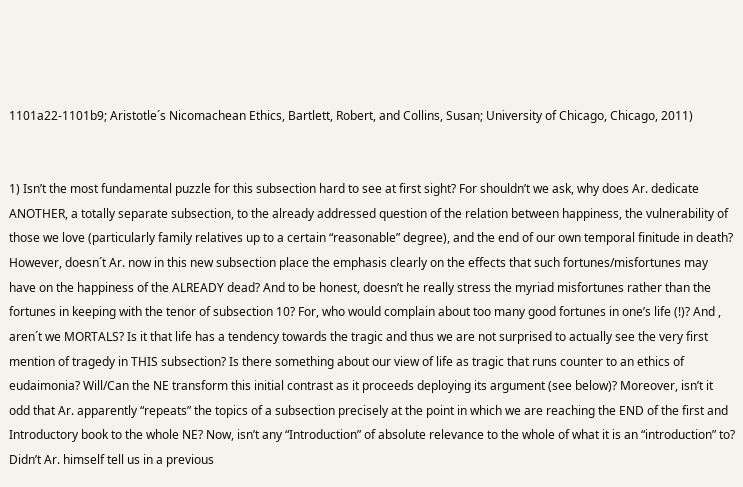1101a22-1101b9; Aristotle´s Nicomachean Ethics, Bartlett, Robert, and Collins, Susan; University of Chicago, Chicago, 2011)


1) Isn’t the most fundamental puzzle for this subsection hard to see at first sight? For shouldn’t we ask, why does Ar. dedicate ANOTHER, a totally separate subsection, to the already addressed question of the relation between happiness, the vulnerability of those we love (particularly family relatives up to a certain “reasonable” degree), and the end of our own temporal finitude in death? However, doesn´t Ar. now in this new subsection place the emphasis clearly on the effects that such fortunes/misfortunes may have on the happiness of the ALREADY dead? And to be honest, doesn’t he really stress the myriad misfortunes rather than the fortunes in keeping with the tenor of subsection 10? For, who would complain about too many good fortunes in one’s life (!)? And , aren´t we MORTALS? Is it that life has a tendency towards the tragic and thus we are not surprised to actually see the very first mention of tragedy in THIS subsection? Is there something about our view of life as tragic that runs counter to an ethics of eudaimonia? Will/Can the NE transform this initial contrast as it proceeds deploying its argument (see below)? Moreover, isn’t it odd that Ar. apparently “repeats” the topics of a subsection precisely at the point in which we are reaching the END of the first and Introductory book to the whole NE? Now, isn’t any “Introduction” of absolute relevance to the whole of what it is an “introduction” to? Didn’t Ar. himself tell us in a previous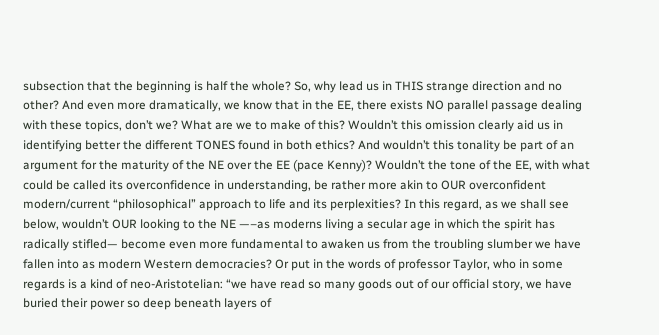subsection that the beginning is half the whole? So, why lead us in THIS strange direction and no other? And even more dramatically, we know that in the EE, there exists NO parallel passage dealing with these topics, don’t we? What are we to make of this? Wouldn’t this omission clearly aid us in identifying better the different TONES found in both ethics? And wouldn’t this tonality be part of an argument for the maturity of the NE over the EE (pace Kenny)? Wouldn’t the tone of the EE, with what could be called its overconfidence in understanding, be rather more akin to OUR overconfident modern/current “philosophical” approach to life and its perplexities? In this regard, as we shall see below, wouldn’t OUR looking to the NE —–as moderns living a secular age in which the spirit has radically stifled— become even more fundamental to awaken us from the troubling slumber we have fallen into as modern Western democracies? Or put in the words of professor Taylor, who in some regards is a kind of neo-Aristotelian: “we have read so many goods out of our official story, we have buried their power so deep beneath layers of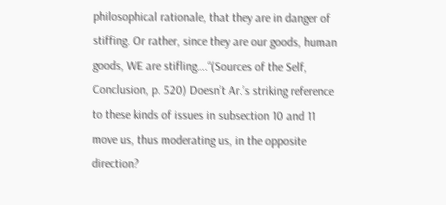philosophical rationale, that they are in danger of stiffing. Or rather, since they are our goods, human goods, WE are stifling….“(Sources of the Self, Conclusion, p. 520) Doesn’t Ar.’s striking reference to these kinds of issues in subsection 10 and 11 move us, thus moderating us, in the opposite direction?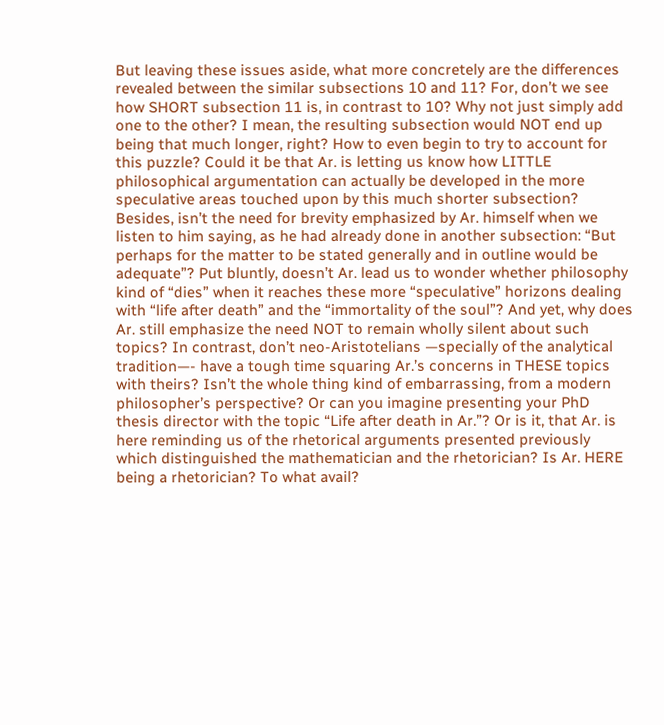But leaving these issues aside, what more concretely are the differences revealed between the similar subsections 10 and 11? For, don’t we see how SHORT subsection 11 is, in contrast to 10? Why not just simply add one to the other? I mean, the resulting subsection would NOT end up being that much longer, right? How to even begin to try to account for this puzzle? Could it be that Ar. is letting us know how LITTLE philosophical argumentation can actually be developed in the more speculative areas touched upon by this much shorter subsection? Besides, isn’t the need for brevity emphasized by Ar. himself when we listen to him saying, as he had already done in another subsection: “But perhaps for the matter to be stated generally and in outline would be adequate”? Put bluntly, doesn’t Ar. lead us to wonder whether philosophy kind of “dies” when it reaches these more “speculative” horizons dealing with “life after death” and the “immortality of the soul”? And yet, why does Ar. still emphasize the need NOT to remain wholly silent about such topics? In contrast, don’t neo-Aristotelians —specially of the analytical tradition—- have a tough time squaring Ar.’s concerns in THESE topics with theirs? Isn’t the whole thing kind of embarrassing, from a modern philosopher’s perspective? Or can you imagine presenting your PhD thesis director with the topic “Life after death in Ar.”? Or is it, that Ar. is here reminding us of the rhetorical arguments presented previously which distinguished the mathematician and the rhetorician? Is Ar. HERE being a rhetorician? To what avail?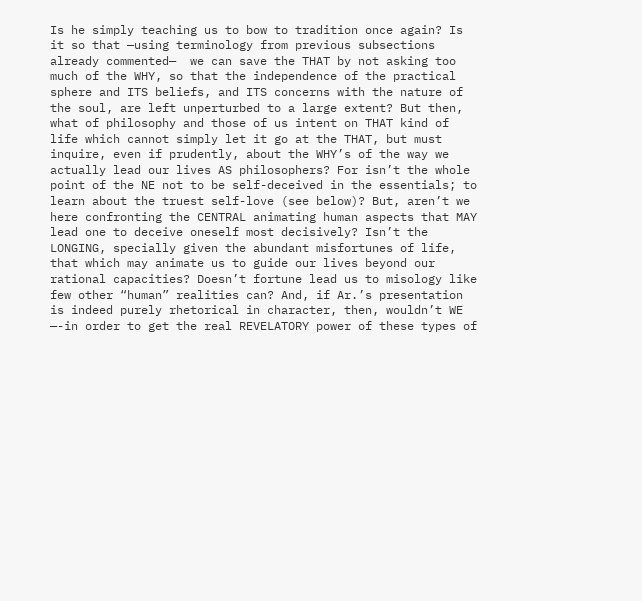Is he simply teaching us to bow to tradition once again? Is it so that —using terminology from previous subsections already commented—  we can save the THAT by not asking too much of the WHY, so that the independence of the practical sphere and ITS beliefs, and ITS concerns with the nature of the soul, are left unperturbed to a large extent? But then, what of philosophy and those of us intent on THAT kind of life which cannot simply let it go at the THAT, but must inquire, even if prudently, about the WHY’s of the way we actually lead our lives AS philosophers? For isn’t the whole point of the NE not to be self-deceived in the essentials; to learn about the truest self-love (see below)? But, aren’t we here confronting the CENTRAL animating human aspects that MAY lead one to deceive oneself most decisively? Isn’t the LONGING, specially given the abundant misfortunes of life, that which may animate us to guide our lives beyond our rational capacities? Doesn’t fortune lead us to misology like few other “human” realities can? And, if Ar.’s presentation is indeed purely rhetorical in character, then, wouldn’t WE —-in order to get the real REVELATORY power of these types of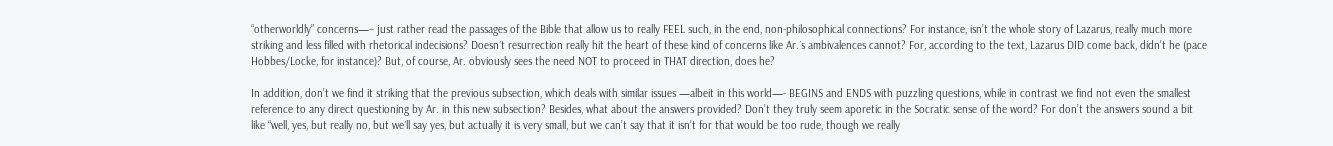“otherworldly” concerns—– just rather read the passages of the Bible that allow us to really FEEL such, in the end, non-philosophical connections? For instance, isn’t the whole story of Lazarus, really much more striking and less filled with rhetorical indecisions? Doesn´t resurrection really hit the heart of these kind of concerns like Ar.´s ambivalences cannot? For, according to the text, Lazarus DID come back, didn’t he (pace Hobbes/Locke, for instance)? But, of course, Ar. obviously sees the need NOT to proceed in THAT direction, does he?

In addition, don’t we find it striking that the previous subsection, which deals with similar issues —albeit in this world—- BEGINS and ENDS with puzzling questions, while in contrast we find not even the smallest reference to any direct questioning by Ar. in this new subsection? Besides, what about the answers provided? Don’t they truly seem aporetic in the Socratic sense of the word? For don’t the answers sound a bit like “well, yes, but really no, but we´ll say yes, but actually it is very small, but we can’t say that it isn’t for that would be too rude, though we really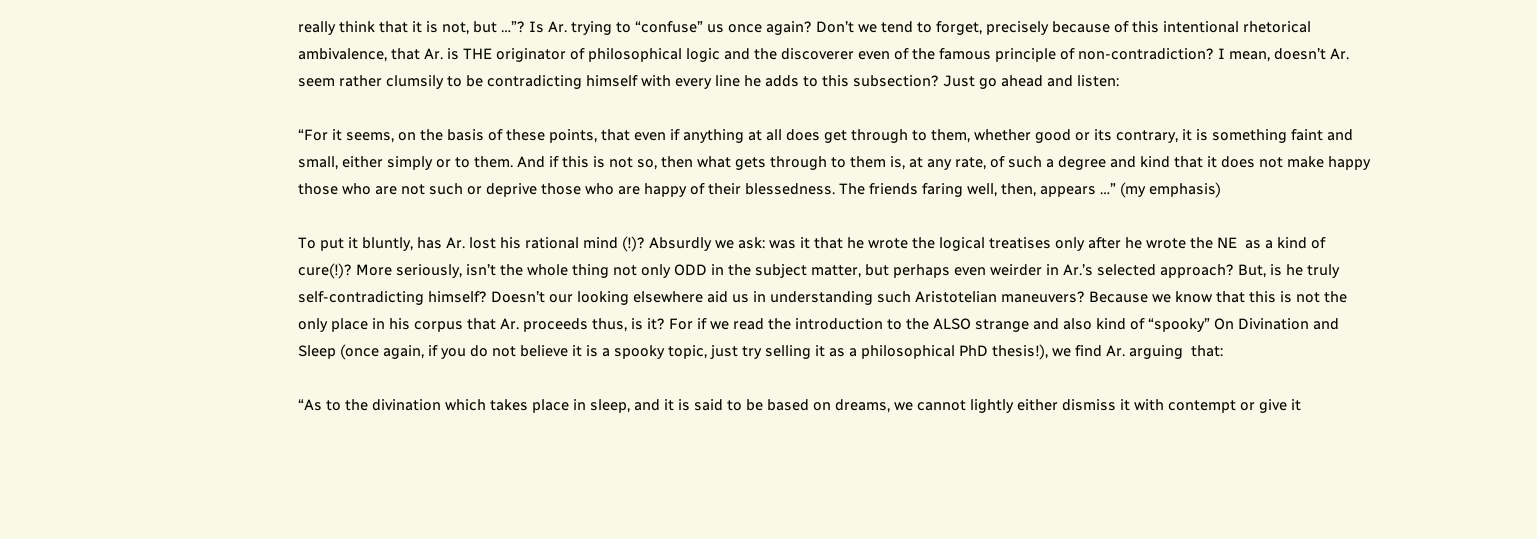really think that it is not, but …”? Is Ar. trying to “confuse” us once again? Don’t we tend to forget, precisely because of this intentional rhetorical ambivalence, that Ar. is THE originator of philosophical logic and the discoverer even of the famous principle of non-contradiction? I mean, doesn’t Ar. seem rather clumsily to be contradicting himself with every line he adds to this subsection? Just go ahead and listen:

“For it seems, on the basis of these points, that even if anything at all does get through to them, whether good or its contrary, it is something faint and small, either simply or to them. And if this is not so, then what gets through to them is, at any rate, of such a degree and kind that it does not make happy those who are not such or deprive those who are happy of their blessedness. The friends faring well, then, appears …” (my emphasis)

To put it bluntly, has Ar. lost his rational mind (!)? Absurdly we ask: was it that he wrote the logical treatises only after he wrote the NE  as a kind of cure(!)? More seriously, isn’t the whole thing not only ODD in the subject matter, but perhaps even weirder in Ar.’s selected approach? But, is he truly self-contradicting himself? Doesn’t our looking elsewhere aid us in understanding such Aristotelian maneuvers? Because we know that this is not the only place in his corpus that Ar. proceeds thus, is it? For if we read the introduction to the ALSO strange and also kind of “spooky” On Divination and Sleep (once again, if you do not believe it is a spooky topic, just try selling it as a philosophical PhD thesis!), we find Ar. arguing  that:

“As to the divination which takes place in sleep, and it is said to be based on dreams, we cannot lightly either dismiss it with contempt or give it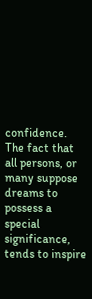confidence. The fact that all persons, or many suppose dreams to possess a special significance, tends to inspire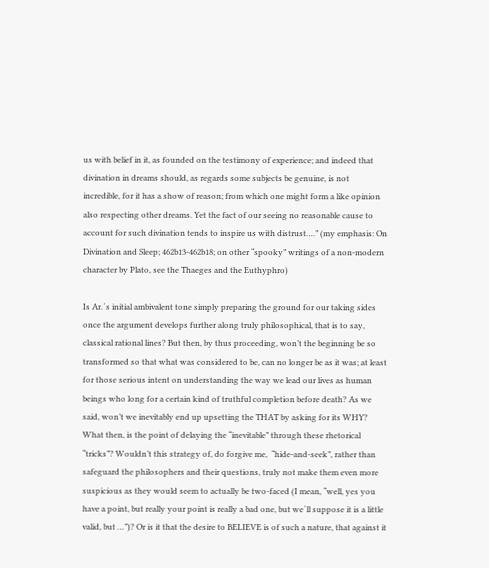us with belief in it, as founded on the testimony of experience; and indeed that divination in dreams should, as regards some subjects be genuine, is not incredible, for it has a show of reason; from which one might form a like opinion also respecting other dreams. Yet the fact of our seeing no reasonable cause to account for such divination tends to inspire us with distrust….” (my emphasis: On Divination and Sleep; 462b13-462b18; on other “spooky” writings of a non-modern character by Plato, see the Thaeges and the Euthyphro)

Is Ar.´s initial ambivalent tone simply preparing the ground for our taking sides once the argument develops further along truly philosophical, that is to say, classical rational lines? But then, by thus proceeding, won’t the beginning be so transformed so that what was considered to be, can no longer be as it was; at least for those serious intent on understanding the way we lead our lives as human beings who long for a certain kind of truthful completion before death? As we said, won’t we inevitably end up upsetting the THAT by asking for its WHY? What then, is the point of delaying the “inevitable” through these rhetorical “tricks”? Wouldn’t this strategy of, do forgive me,  “hide-and-seek”, rather than safeguard the philosophers and their questions, truly not make them even more suspicious as they would seem to actually be two-faced (I mean, “well, yes you have a point, but really your point is really a bad one, but we´ll suppose it is a little valid, but …”)? Or is it that the desire to BELIEVE is of such a nature, that against it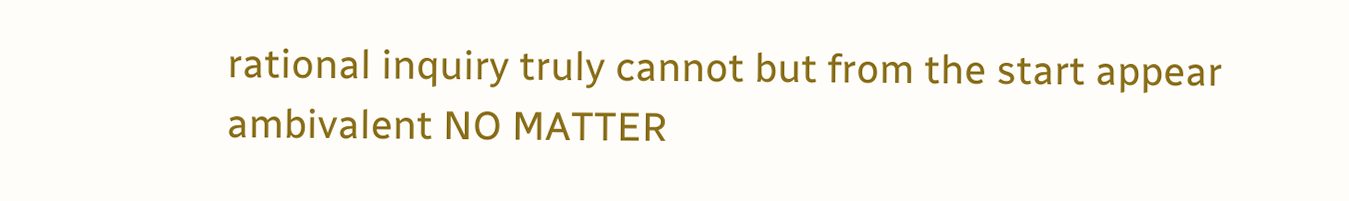rational inquiry truly cannot but from the start appear ambivalent NO MATTER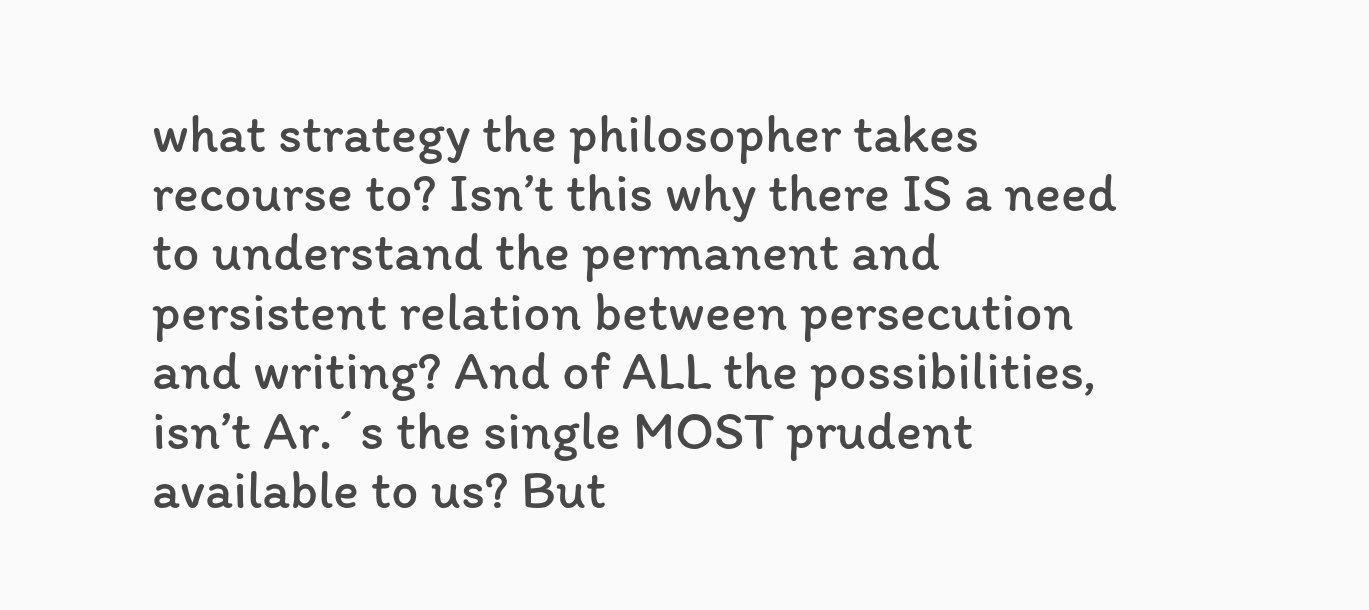what strategy the philosopher takes recourse to? Isn’t this why there IS a need to understand the permanent and persistent relation between persecution and writing? And of ALL the possibilities, isn’t Ar.´s the single MOST prudent available to us? But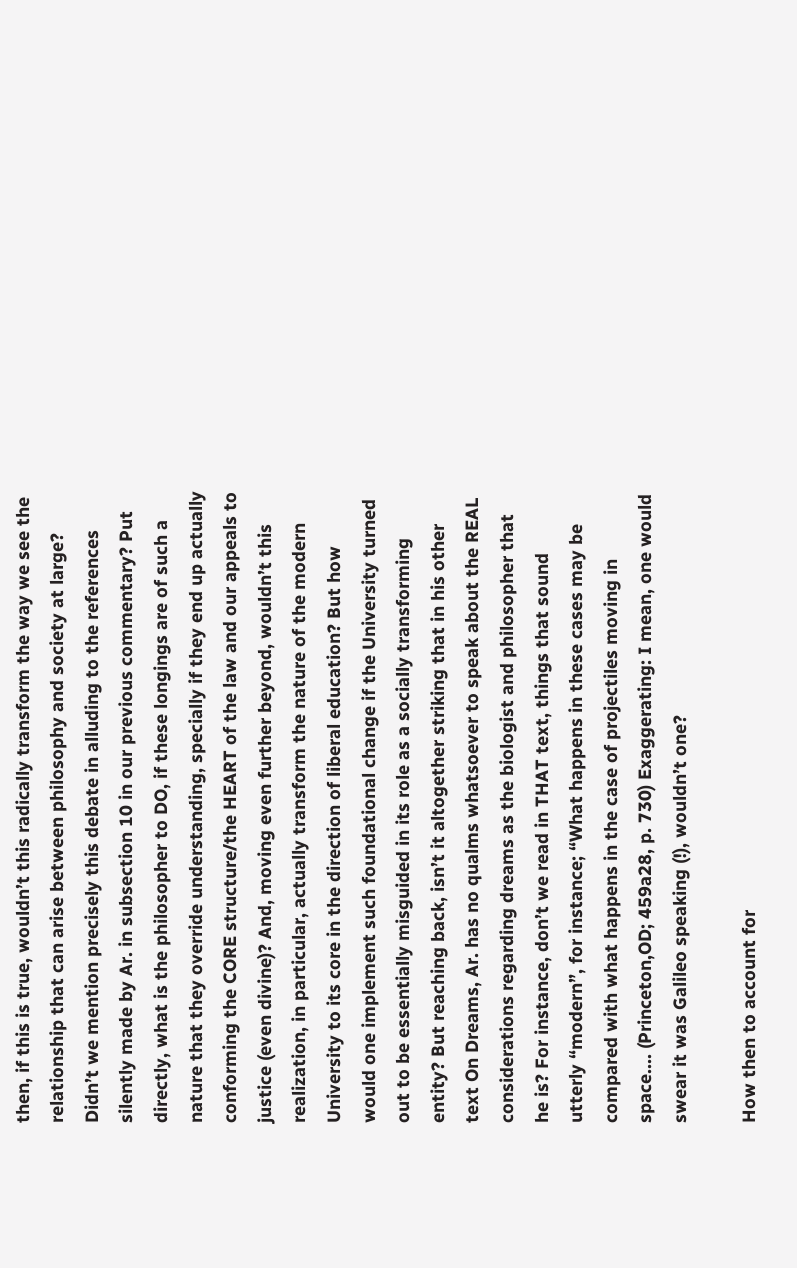then, if this is true, wouldn’t this radically transform the way we see the relationship that can arise between philosophy and society at large? Didn’t we mention precisely this debate in alluding to the references silently made by Ar. in subsection 10 in our previous commentary? Put directly, what is the philosopher to DO, if these longings are of such a nature that they override understanding, specially if they end up actually conforming the CORE structure/the HEART of the law and our appeals to justice (even divine)? And, moving even further beyond, wouldn’t this realization, in particular, actually transform the nature of the modern University to its core in the direction of liberal education? But how would one implement such foundational change if the University turned out to be essentially misguided in its role as a socially transforming entity? But reaching back, isn’t it altogether striking that in his other text On Dreams, Ar. has no qualms whatsoever to speak about the REAL considerations regarding dreams as the biologist and philosopher that he is? For instance, don’t we read in THAT text, things that sound utterly “modern”, for instance; “What happens in these cases may be compared with what happens in the case of projectiles moving in space…. (Princeton,OD; 459a28, p. 730) Exaggerating: I mean, one would swear it was Galileo speaking (!), wouldn’t one?

How then to account for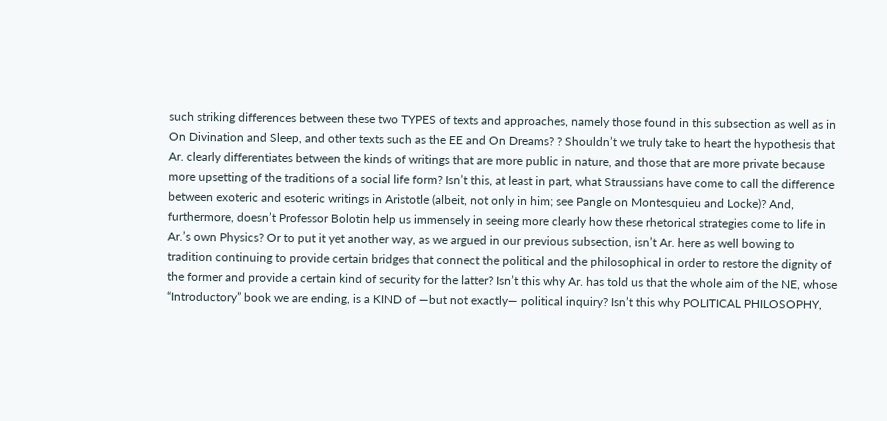such striking differences between these two TYPES of texts and approaches, namely those found in this subsection as well as in On Divination and Sleep, and other texts such as the EE and On Dreams? ? Shouldn’t we truly take to heart the hypothesis that Ar. clearly differentiates between the kinds of writings that are more public in nature, and those that are more private because more upsetting of the traditions of a social life form? Isn’t this, at least in part, what Straussians have come to call the difference between exoteric and esoteric writings in Aristotle (albeit, not only in him; see Pangle on Montesquieu and Locke)? And, furthermore, doesn’t Professor Bolotin help us immensely in seeing more clearly how these rhetorical strategies come to life in Ar.’s own Physics? Or to put it yet another way, as we argued in our previous subsection, isn’t Ar. here as well bowing to tradition continuing to provide certain bridges that connect the political and the philosophical in order to restore the dignity of the former and provide a certain kind of security for the latter? Isn’t this why Ar. has told us that the whole aim of the NE, whose “Introductory” book we are ending, is a KIND of —but not exactly— political inquiry? Isn’t this why POLITICAL PHILOSOPHY,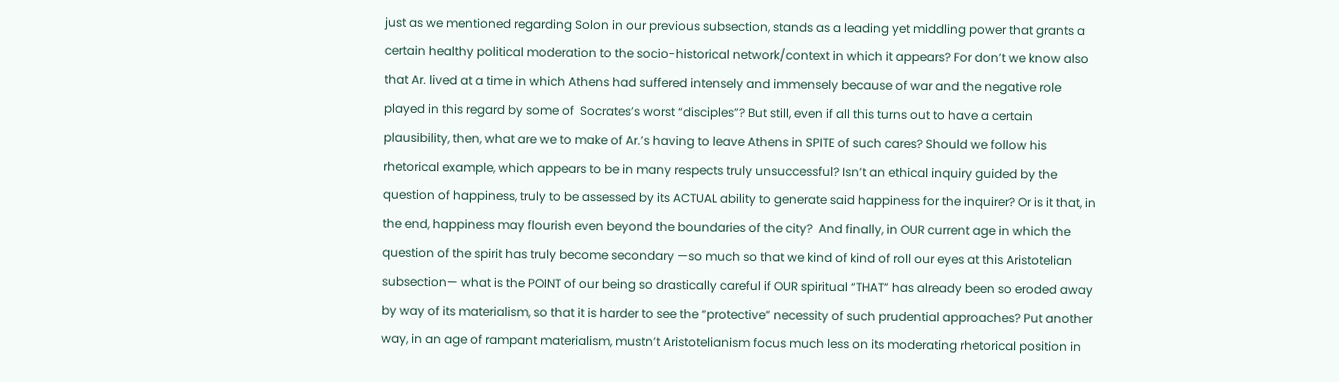just as we mentioned regarding Solon in our previous subsection, stands as a leading yet middling power that grants a certain healthy political moderation to the socio-historical network/context in which it appears? For don’t we know also that Ar. lived at a time in which Athens had suffered intensely and immensely because of war and the negative role played in this regard by some of  Socrates’s worst “disciples”? But still, even if all this turns out to have a certain plausibility, then, what are we to make of Ar.’s having to leave Athens in SPITE of such cares? Should we follow his rhetorical example, which appears to be in many respects truly unsuccessful? Isn’t an ethical inquiry guided by the question of happiness, truly to be assessed by its ACTUAL ability to generate said happiness for the inquirer? Or is it that, in the end, happiness may flourish even beyond the boundaries of the city?  And finally, in OUR current age in which the question of the spirit has truly become secondary —so much so that we kind of kind of roll our eyes at this Aristotelian subsection— what is the POINT of our being so drastically careful if OUR spiritual “THAT” has already been so eroded away by way of its materialism, so that it is harder to see the “protective” necessity of such prudential approaches? Put another way, in an age of rampant materialism, mustn’t Aristotelianism focus much less on its moderating rhetorical position in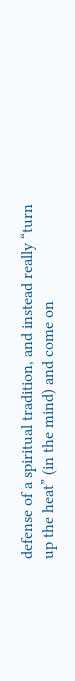defense of a spiritual tradition, and instead really “turn up the heat” (in the mind) and come on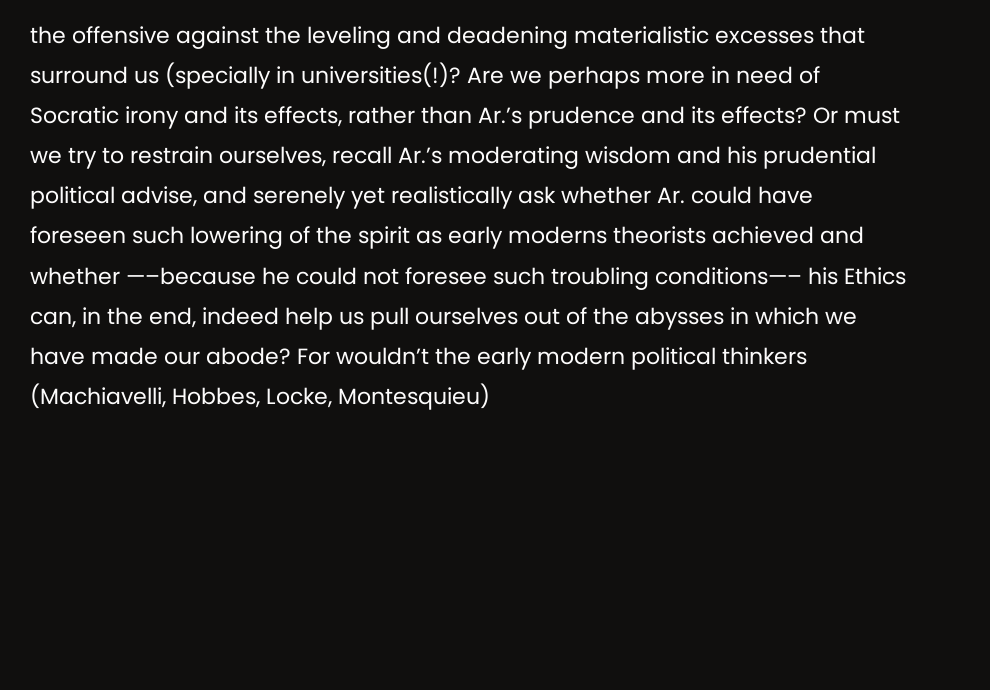the offensive against the leveling and deadening materialistic excesses that surround us (specially in universities(!)? Are we perhaps more in need of Socratic irony and its effects, rather than Ar.’s prudence and its effects? Or must we try to restrain ourselves, recall Ar.’s moderating wisdom and his prudential political advise, and serenely yet realistically ask whether Ar. could have foreseen such lowering of the spirit as early moderns theorists achieved and whether —–because he could not foresee such troubling conditions—– his Ethics can, in the end, indeed help us pull ourselves out of the abysses in which we have made our abode? For wouldn’t the early modern political thinkers (Machiavelli, Hobbes, Locke, Montesquieu)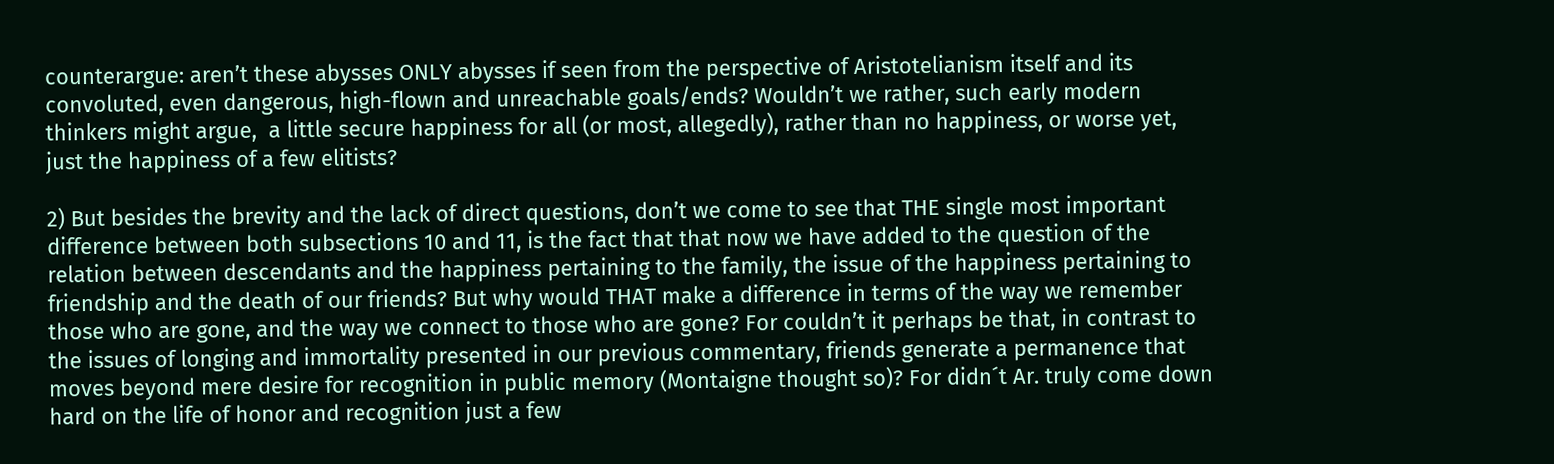counterargue: aren’t these abysses ONLY abysses if seen from the perspective of Aristotelianism itself and its convoluted, even dangerous, high-flown and unreachable goals/ends? Wouldn’t we rather, such early modern thinkers might argue,  a little secure happiness for all (or most, allegedly), rather than no happiness, or worse yet, just the happiness of a few elitists?

2) But besides the brevity and the lack of direct questions, don’t we come to see that THE single most important difference between both subsections 10 and 11, is the fact that that now we have added to the question of the relation between descendants and the happiness pertaining to the family, the issue of the happiness pertaining to friendship and the death of our friends? But why would THAT make a difference in terms of the way we remember those who are gone, and the way we connect to those who are gone? For couldn’t it perhaps be that, in contrast to the issues of longing and immortality presented in our previous commentary, friends generate a permanence that moves beyond mere desire for recognition in public memory (Montaigne thought so)? For didn´t Ar. truly come down hard on the life of honor and recognition just a few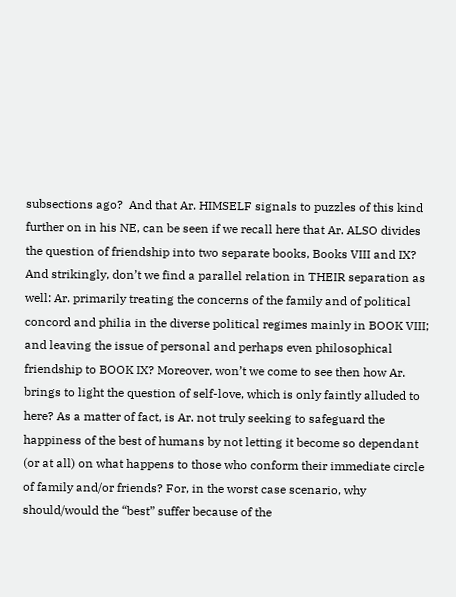subsections ago?  And that Ar. HIMSELF signals to puzzles of this kind further on in his NE, can be seen if we recall here that Ar. ALSO divides the question of friendship into two separate books, Books VIII and IX? And strikingly, don’t we find a parallel relation in THEIR separation as well: Ar. primarily treating the concerns of the family and of political concord and philia in the diverse political regimes mainly in BOOK VIII; and leaving the issue of personal and perhaps even philosophical friendship to BOOK IX? Moreover, won’t we come to see then how Ar. brings to light the question of self-love, which is only faintly alluded to here? As a matter of fact, is Ar. not truly seeking to safeguard the happiness of the best of humans by not letting it become so dependant (or at all) on what happens to those who conform their immediate circle of family and/or friends? For, in the worst case scenario, why should/would the “best” suffer because of the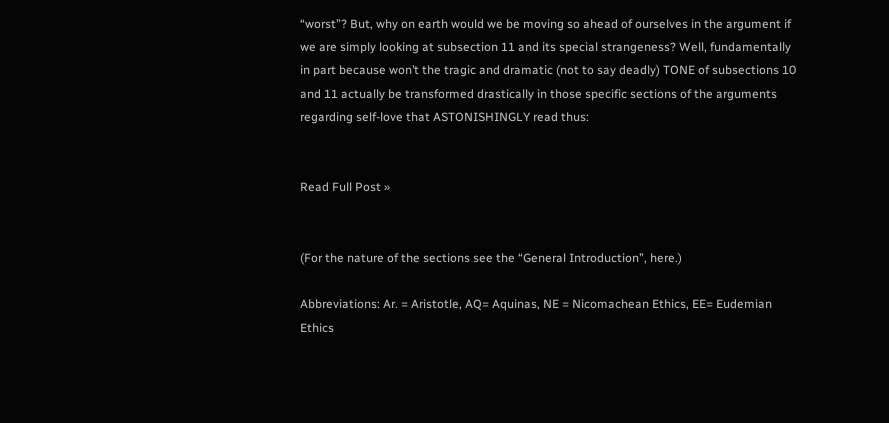“worst”? But, why on earth would we be moving so ahead of ourselves in the argument if we are simply looking at subsection 11 and its special strangeness? Well, fundamentally in part because won’t the tragic and dramatic (not to say deadly) TONE of subsections 10 and 11 actually be transformed drastically in those specific sections of the arguments regarding self-love that ASTONISHINGLY read thus:


Read Full Post »


(For the nature of the sections see the “General Introduction”, here.)

Abbreviations: Ar. = Aristotle, AQ= Aquinas, NE = Nicomachean Ethics, EE= Eudemian Ethics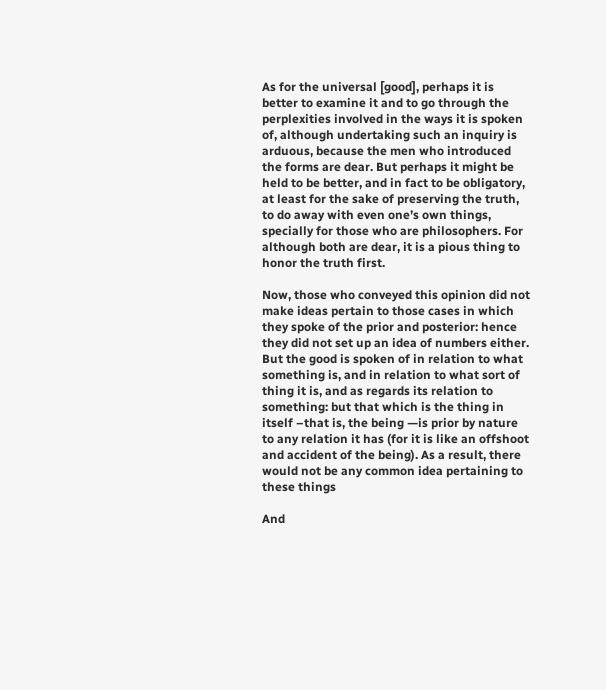As for the universal [good], perhaps it is better to examine it and to go through the perplexities involved in the ways it is spoken of, although undertaking such an inquiry is arduous, because the men who introduced the forms are dear. But perhaps it might be held to be better, and in fact to be obligatory, at least for the sake of preserving the truth, to do away with even one’s own things, specially for those who are philosophers. For although both are dear, it is a pious thing to honor the truth first.

Now, those who conveyed this opinion did not make ideas pertain to those cases in which they spoke of the prior and posterior: hence they did not set up an idea of numbers either. But the good is spoken of in relation to what something is, and in relation to what sort of thing it is, and as regards its relation to something: but that which is the thing in itself –that is, the being —is prior by nature to any relation it has (for it is like an offshoot and accident of the being). As a result, there would not be any common idea pertaining to these things

And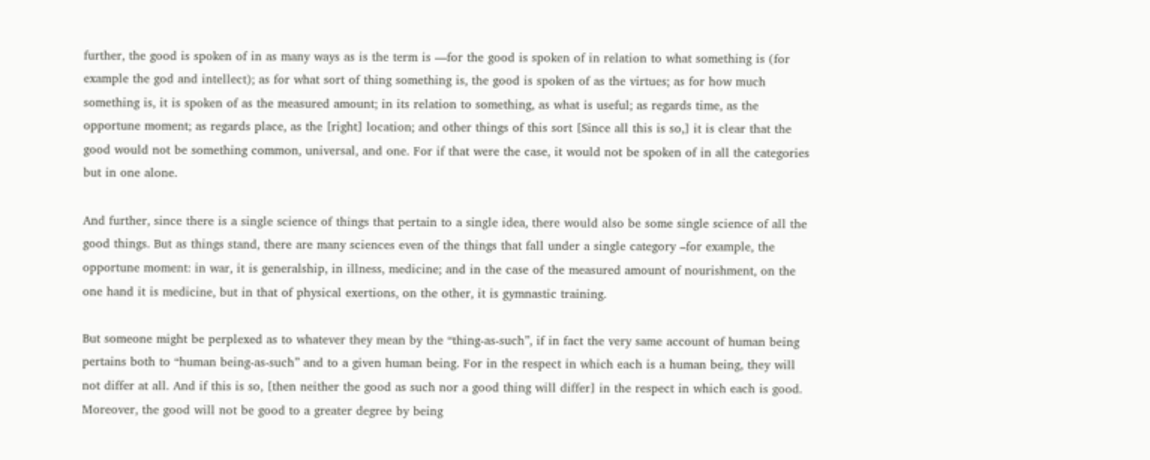further, the good is spoken of in as many ways as is the term is —for the good is spoken of in relation to what something is (for example the god and intellect); as for what sort of thing something is, the good is spoken of as the virtues; as for how much something is, it is spoken of as the measured amount; in its relation to something, as what is useful; as regards time, as the opportune moment; as regards place, as the [right] location; and other things of this sort [Since all this is so,] it is clear that the good would not be something common, universal, and one. For if that were the case, it would not be spoken of in all the categories but in one alone.

And further, since there is a single science of things that pertain to a single idea, there would also be some single science of all the good things. But as things stand, there are many sciences even of the things that fall under a single category –for example, the opportune moment: in war, it is generalship, in illness, medicine; and in the case of the measured amount of nourishment, on the one hand it is medicine, but in that of physical exertions, on the other, it is gymnastic training.

But someone might be perplexed as to whatever they mean by the “thing-as-such”, if in fact the very same account of human being pertains both to “human being-as-such” and to a given human being. For in the respect in which each is a human being, they will not differ at all. And if this is so, [then neither the good as such nor a good thing will differ] in the respect in which each is good. Moreover, the good will not be good to a greater degree by being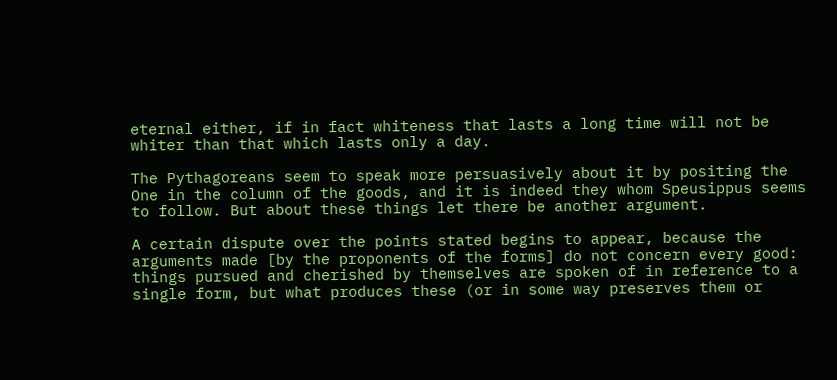eternal either, if in fact whiteness that lasts a long time will not be whiter than that which lasts only a day.

The Pythagoreans seem to speak more persuasively about it by positing the One in the column of the goods, and it is indeed they whom Speusippus seems to follow. But about these things let there be another argument.

A certain dispute over the points stated begins to appear, because the arguments made [by the proponents of the forms] do not concern every good: things pursued and cherished by themselves are spoken of in reference to a single form, but what produces these (or in some way preserves them or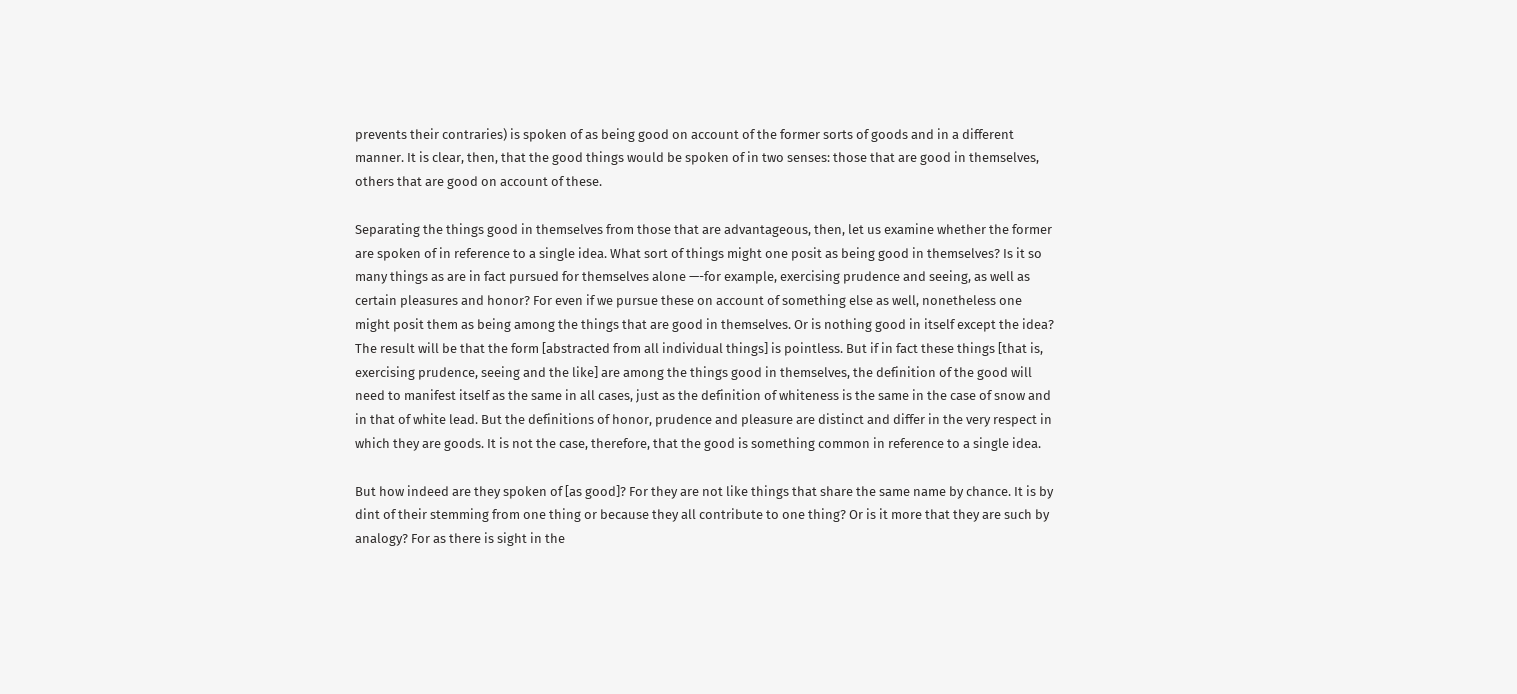prevents their contraries) is spoken of as being good on account of the former sorts of goods and in a different manner. It is clear, then, that the good things would be spoken of in two senses: those that are good in themselves, others that are good on account of these.

Separating the things good in themselves from those that are advantageous, then, let us examine whether the former are spoken of in reference to a single idea. What sort of things might one posit as being good in themselves? Is it so many things as are in fact pursued for themselves alone —-for example, exercising prudence and seeing, as well as certain pleasures and honor? For even if we pursue these on account of something else as well, nonetheless one might posit them as being among the things that are good in themselves. Or is nothing good in itself except the idea? The result will be that the form [abstracted from all individual things] is pointless. But if in fact these things [that is, exercising prudence, seeing and the like] are among the things good in themselves, the definition of the good will need to manifest itself as the same in all cases, just as the definition of whiteness is the same in the case of snow and in that of white lead. But the definitions of honor, prudence and pleasure are distinct and differ in the very respect in which they are goods. It is not the case, therefore, that the good is something common in reference to a single idea.

But how indeed are they spoken of [as good]? For they are not like things that share the same name by chance. It is by dint of their stemming from one thing or because they all contribute to one thing? Or is it more that they are such by analogy? For as there is sight in the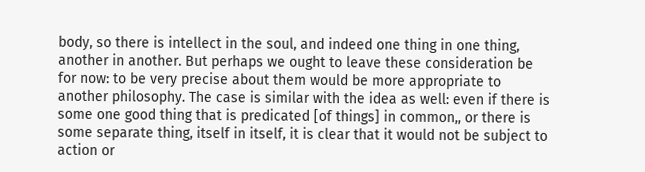body, so there is intellect in the soul, and indeed one thing in one thing, another in another. But perhaps we ought to leave these consideration be for now: to be very precise about them would be more appropriate to another philosophy. The case is similar with the idea as well: even if there is some one good thing that is predicated [of things] in common,, or there is some separate thing, itself in itself, it is clear that it would not be subject to action or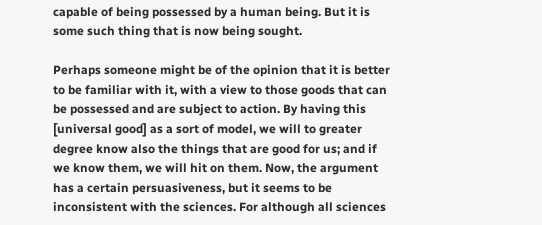capable of being possessed by a human being. But it is some such thing that is now being sought.

Perhaps someone might be of the opinion that it is better to be familiar with it, with a view to those goods that can be possessed and are subject to action. By having this [universal good] as a sort of model, we will to greater degree know also the things that are good for us; and if we know them, we will hit on them. Now, the argument has a certain persuasiveness, but it seems to be inconsistent with the sciences. For although all sciences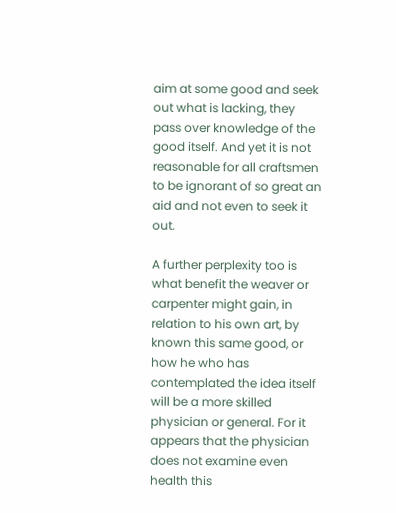aim at some good and seek out what is lacking, they pass over knowledge of the good itself. And yet it is not reasonable for all craftsmen to be ignorant of so great an aid and not even to seek it out.

A further perplexity too is what benefit the weaver or carpenter might gain, in relation to his own art, by known this same good, or how he who has contemplated the idea itself will be a more skilled physician or general. For it appears that the physician does not examine even health this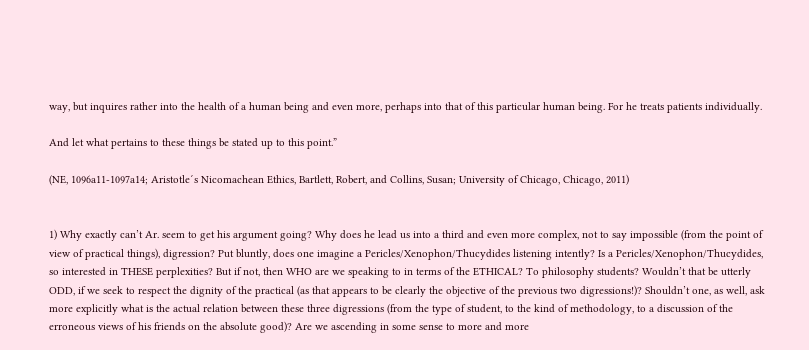way, but inquires rather into the health of a human being and even more, perhaps into that of this particular human being. For he treats patients individually.

And let what pertains to these things be stated up to this point.”

(NE, 1096a11-1097a14; Aristotle´s Nicomachean Ethics, Bartlett, Robert, and Collins, Susan; University of Chicago, Chicago, 2011)


1) Why exactly can’t Ar. seem to get his argument going? Why does he lead us into a third and even more complex, not to say impossible (from the point of view of practical things), digression? Put bluntly, does one imagine a Pericles/Xenophon/Thucydides listening intently? Is a Pericles/Xenophon/Thucydides, so interested in THESE perplexities? But if not, then WHO are we speaking to in terms of the ETHICAL? To philosophy students? Wouldn’t that be utterly ODD, if we seek to respect the dignity of the practical (as that appears to be clearly the objective of the previous two digressions!)? Shouldn’t one, as well, ask more explicitly what is the actual relation between these three digressions (from the type of student, to the kind of methodology, to a discussion of the erroneous views of his friends on the absolute good)? Are we ascending in some sense to more and more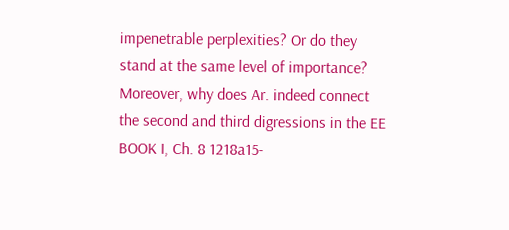impenetrable perplexities? Or do they stand at the same level of importance? Moreover, why does Ar. indeed connect the second and third digressions in the EE BOOK I, Ch. 8 1218a15-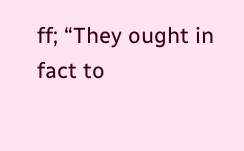ff; “They ought in fact to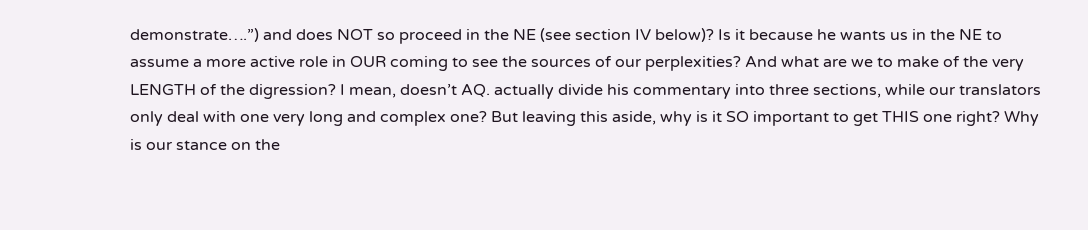demonstrate….”) and does NOT so proceed in the NE (see section IV below)? Is it because he wants us in the NE to assume a more active role in OUR coming to see the sources of our perplexities? And what are we to make of the very LENGTH of the digression? I mean, doesn’t AQ. actually divide his commentary into three sections, while our translators only deal with one very long and complex one? But leaving this aside, why is it SO important to get THIS one right? Why is our stance on the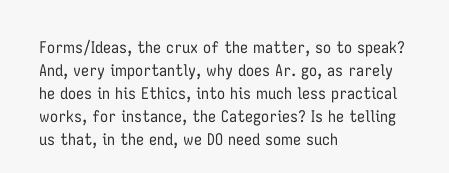Forms/Ideas, the crux of the matter, so to speak? And, very importantly, why does Ar. go, as rarely he does in his Ethics, into his much less practical works, for instance, the Categories? Is he telling us that, in the end, we DO need some such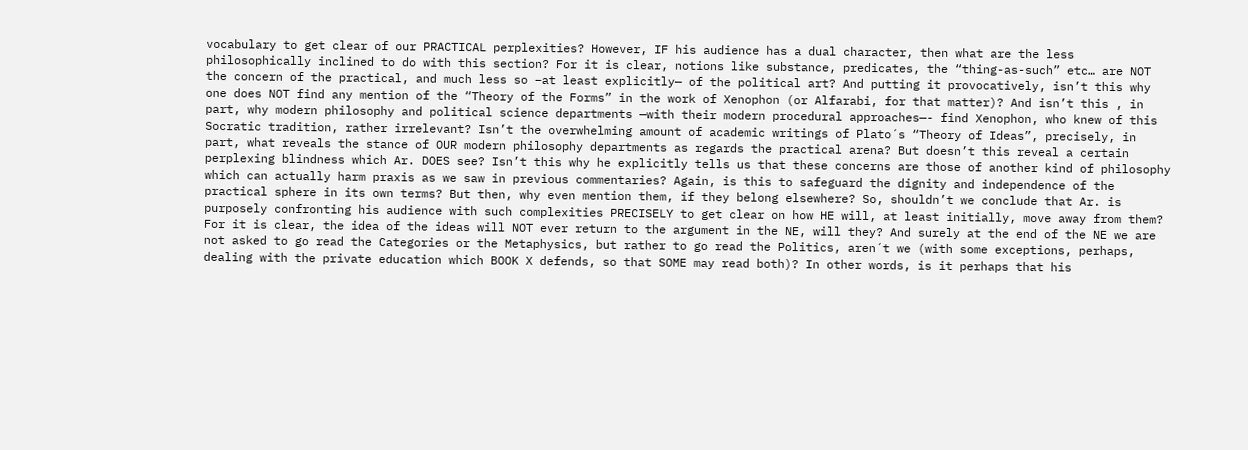vocabulary to get clear of our PRACTICAL perplexities? However, IF his audience has a dual character, then what are the less philosophically inclined to do with this section? For it is clear, notions like substance, predicates, the “thing-as-such” etc… are NOT the concern of the practical, and much less so –at least explicitly— of the political art? And putting it provocatively, isn’t this why one does NOT find any mention of the “Theory of the Forms” in the work of Xenophon (or Alfarabi, for that matter)? And isn’t this , in part, why modern philosophy and political science departments —with their modern procedural approaches—- find Xenophon, who knew of this Socratic tradition, rather irrelevant? Isn’t the overwhelming amount of academic writings of Plato´s “Theory of Ideas”, precisely, in part, what reveals the stance of OUR modern philosophy departments as regards the practical arena? But doesn’t this reveal a certain perplexing blindness which Ar. DOES see? Isn’t this why he explicitly tells us that these concerns are those of another kind of philosophy which can actually harm praxis as we saw in previous commentaries? Again, is this to safeguard the dignity and independence of the practical sphere in its own terms? But then, why even mention them, if they belong elsewhere? So, shouldn’t we conclude that Ar. is purposely confronting his audience with such complexities PRECISELY to get clear on how HE will, at least initially, move away from them? For it is clear, the idea of the ideas will NOT ever return to the argument in the NE, will they? And surely at the end of the NE we are not asked to go read the Categories or the Metaphysics, but rather to go read the Politics, aren´t we (with some exceptions, perhaps, dealing with the private education which BOOK X defends, so that SOME may read both)? In other words, is it perhaps that his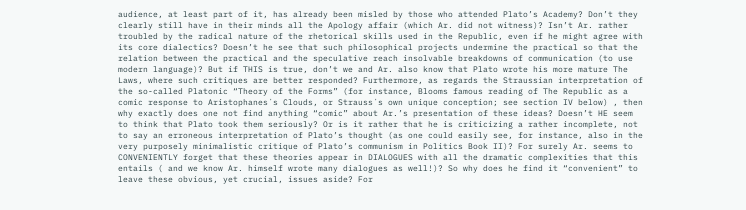audience, at least part of it, has already been misled by those who attended Plato’s Academy? Don’t they clearly still have in their minds all the Apology affair (which Ar. did not witness)? Isn’t Ar. rather troubled by the radical nature of the rhetorical skills used in the Republic, even if he might agree with its core dialectics? Doesn’t he see that such philosophical projects undermine the practical so that the relation between the practical and the speculative reach insolvable breakdowns of communication (to use modern language)? But if THIS is true, don’t we and Ar. also know that Plato wrote his more mature The Laws, where such critiques are better responded? Furthermore, as regards the Straussian interpretation of the so-called Platonic “Theory of the Forms” (for instance, Blooms famous reading of The Republic as a comic response to Aristophanes´s Clouds, or Strauss´s own unique conception; see section IV below) , then why exactly does one not find anything “comic” about Ar.’s presentation of these ideas? Doesn’t HE seem to think that Plato took them seriously? Or is it rather that he is criticizing a rather incomplete, not to say an erroneous interpretation of Plato’s thought (as one could easily see, for instance, also in the very purposely minimalistic critique of Plato’s communism in Politics Book II)? For surely Ar. seems to CONVENIENTLY forget that these theories appear in DIALOGUES with all the dramatic complexities that this entails ( and we know Ar. himself wrote many dialogues as well!)? So why does he find it “convenient” to leave these obvious, yet crucial, issues aside? For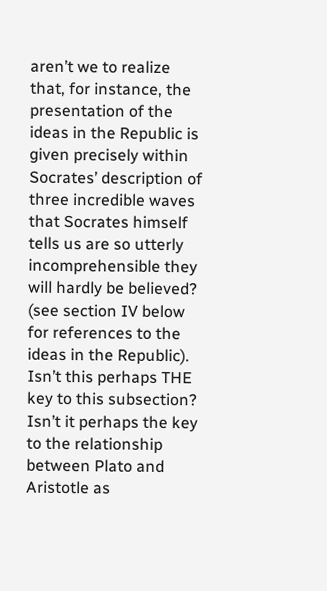aren’t we to realize that, for instance, the presentation of the ideas in the Republic is given precisely within Socrates’ description of three incredible waves that Socrates himself tells us are so utterly incomprehensible they will hardly be believed? (see section IV below for references to the ideas in the Republic). Isn’t this perhaps THE key to this subsection? Isn’t it perhaps the key to the relationship between Plato and Aristotle as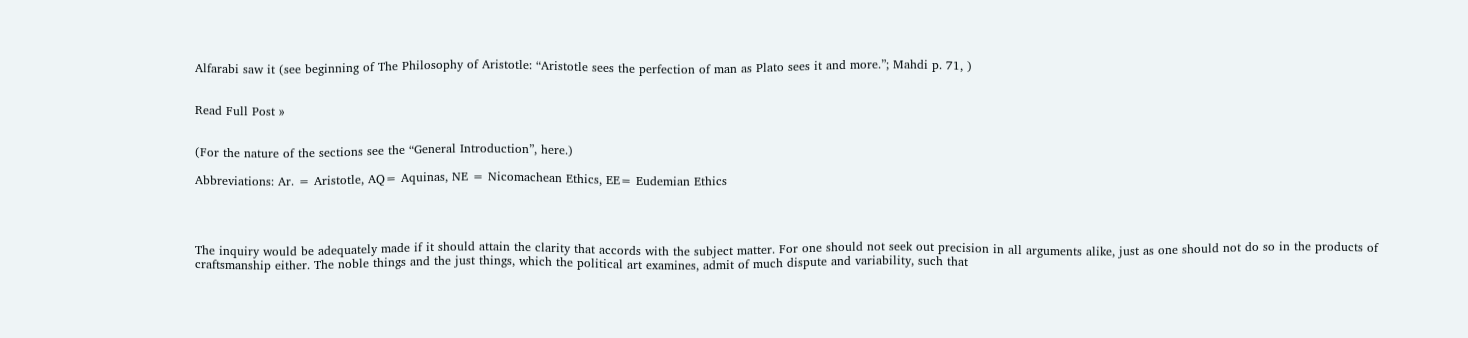Alfarabi saw it (see beginning of The Philosophy of Aristotle: “Aristotle sees the perfection of man as Plato sees it and more.”; Mahdi p. 71, )


Read Full Post »


(For the nature of the sections see the “General Introduction”, here.)

Abbreviations: Ar. = Aristotle, AQ= Aquinas, NE = Nicomachean Ethics, EE= Eudemian Ethics




The inquiry would be adequately made if it should attain the clarity that accords with the subject matter. For one should not seek out precision in all arguments alike, just as one should not do so in the products of craftsmanship either. The noble things and the just things, which the political art examines, admit of much dispute and variability, such that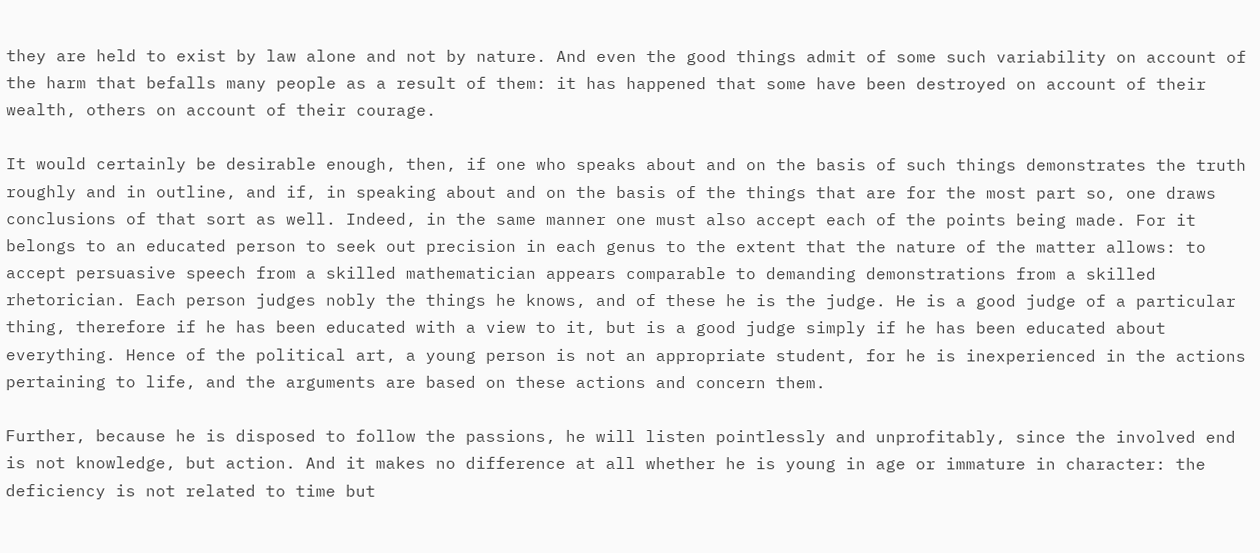they are held to exist by law alone and not by nature. And even the good things admit of some such variability on account of the harm that befalls many people as a result of them: it has happened that some have been destroyed on account of their wealth, others on account of their courage.

It would certainly be desirable enough, then, if one who speaks about and on the basis of such things demonstrates the truth roughly and in outline, and if, in speaking about and on the basis of the things that are for the most part so, one draws conclusions of that sort as well. Indeed, in the same manner one must also accept each of the points being made. For it belongs to an educated person to seek out precision in each genus to the extent that the nature of the matter allows: to accept persuasive speech from a skilled mathematician appears comparable to demanding demonstrations from a skilled rhetorician. Each person judges nobly the things he knows, and of these he is the judge. He is a good judge of a particular thing, therefore if he has been educated with a view to it, but is a good judge simply if he has been educated about everything. Hence of the political art, a young person is not an appropriate student, for he is inexperienced in the actions pertaining to life, and the arguments are based on these actions and concern them.

Further, because he is disposed to follow the passions, he will listen pointlessly and unprofitably, since the involved end is not knowledge, but action. And it makes no difference at all whether he is young in age or immature in character: the deficiency is not related to time but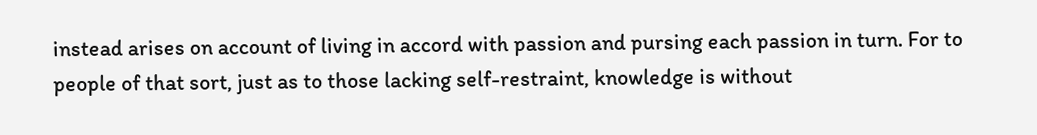instead arises on account of living in accord with passion and pursing each passion in turn. For to people of that sort, just as to those lacking self-restraint, knowledge is without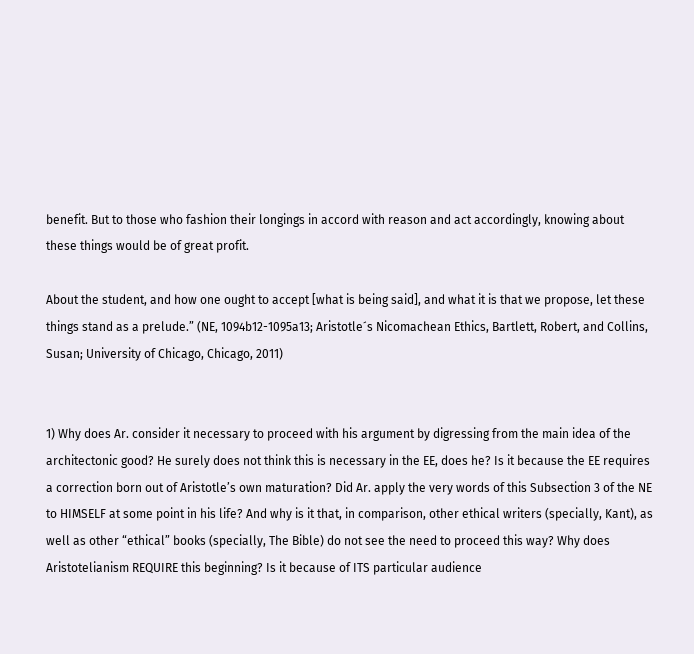benefit. But to those who fashion their longings in accord with reason and act accordingly, knowing about these things would be of great profit.

About the student, and how one ought to accept [what is being said], and what it is that we propose, let these things stand as a prelude.” (NE, 1094b12-1095a13; Aristotle´s Nicomachean Ethics, Bartlett, Robert, and Collins, Susan; University of Chicago, Chicago, 2011)


1) Why does Ar. consider it necessary to proceed with his argument by digressing from the main idea of the architectonic good? He surely does not think this is necessary in the EE, does he? Is it because the EE requires a correction born out of Aristotle’s own maturation? Did Ar. apply the very words of this Subsection 3 of the NE to HIMSELF at some point in his life? And why is it that, in comparison, other ethical writers (specially, Kant), as well as other “ethical” books (specially, The Bible) do not see the need to proceed this way? Why does Aristotelianism REQUIRE this beginning? Is it because of ITS particular audience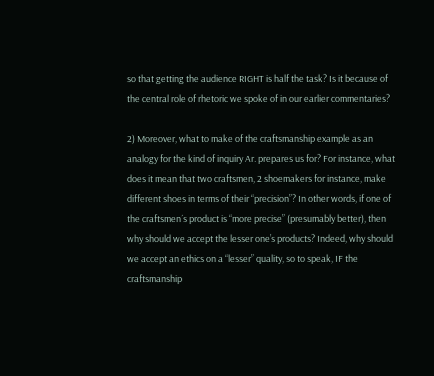so that getting the audience RIGHT is half the task? Is it because of the central role of rhetoric we spoke of in our earlier commentaries?

2) Moreover, what to make of the craftsmanship example as an analogy for the kind of inquiry Ar. prepares us for? For instance, what does it mean that two craftsmen, 2 shoemakers for instance, make different shoes in terms of their “precision”? In other words, if one of the craftsmen´s product is “more precise” (presumably better), then why should we accept the lesser one’s products? Indeed, why should we accept an ethics on a “lesser” quality, so to speak, IF the craftsmanship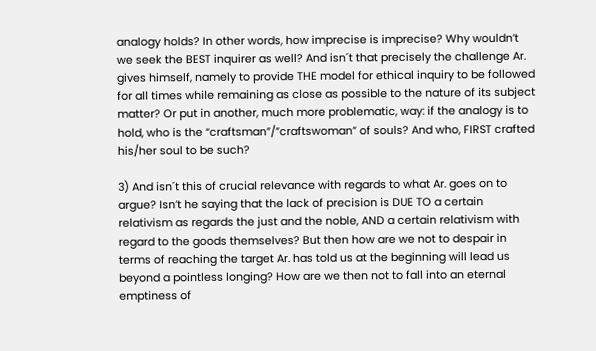analogy holds? In other words, how imprecise is imprecise? Why wouldn’t we seek the BEST inquirer as well? And isn´t that precisely the challenge Ar. gives himself, namely to provide THE model for ethical inquiry to be followed for all times while remaining as close as possible to the nature of its subject matter? Or put in another, much more problematic, way: if the analogy is to hold, who is the “craftsman”/”craftswoman” of souls? And who, FIRST crafted his/her soul to be such?

3) And isn´t this of crucial relevance with regards to what Ar. goes on to argue? Isn’t he saying that the lack of precision is DUE TO a certain relativism as regards the just and the noble, AND a certain relativism with regard to the goods themselves? But then how are we not to despair in terms of reaching the target Ar. has told us at the beginning will lead us beyond a pointless longing? How are we then not to fall into an eternal emptiness of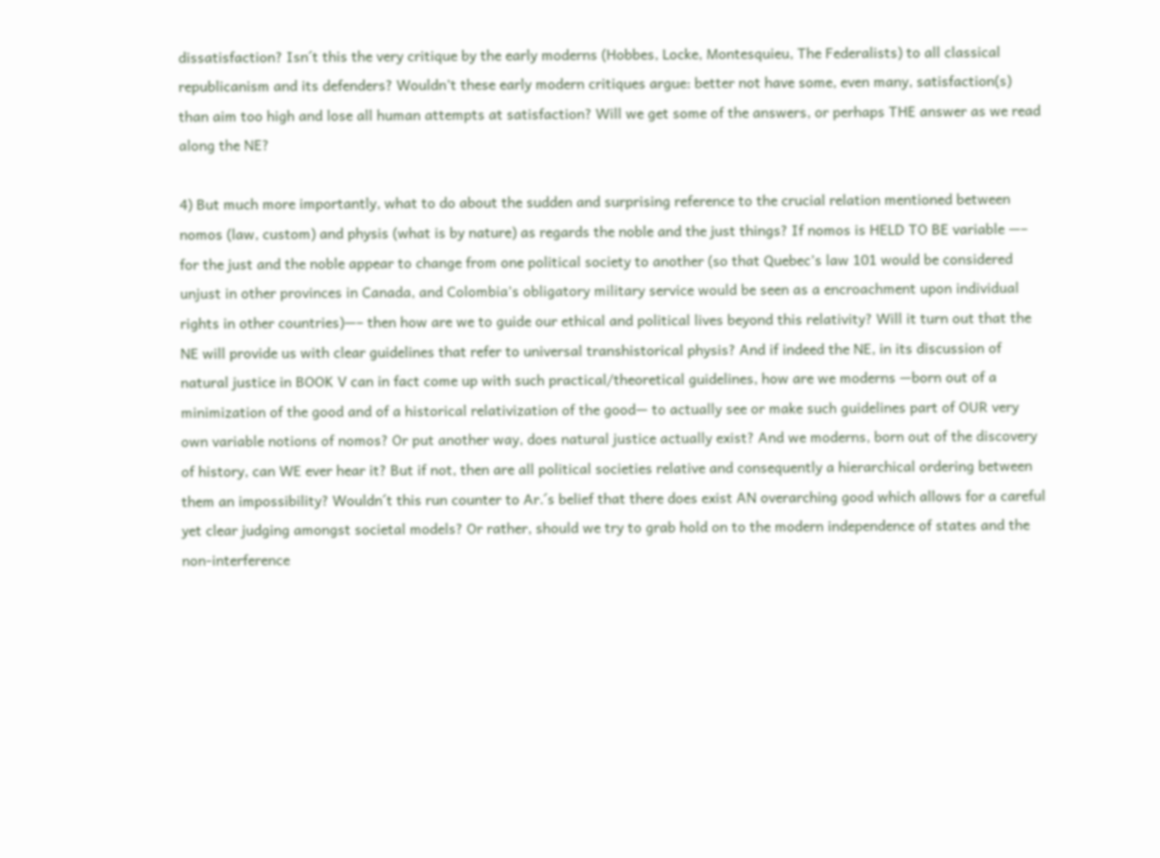dissatisfaction? Isn´t this the very critique by the early moderns (Hobbes, Locke, Montesquieu, The Federalists) to all classical republicanism and its defenders? Wouldn’t these early modern critiques argue: better not have some, even many, satisfaction(s) than aim too high and lose all human attempts at satisfaction? Will we get some of the answers, or perhaps THE answer as we read along the NE?

4) But much more importantly, what to do about the sudden and surprising reference to the crucial relation mentioned between nomos (law, custom) and physis (what is by nature) as regards the noble and the just things? If nomos is HELD TO BE variable —– for the just and the noble appear to change from one political society to another (so that Quebec’s law 101 would be considered unjust in other provinces in Canada, and Colombia’s obligatory military service would be seen as a encroachment upon individual rights in other countries)—– then how are we to guide our ethical and political lives beyond this relativity? Will it turn out that the NE will provide us with clear guidelines that refer to universal transhistorical physis? And if indeed the NE, in its discussion of natural justice in BOOK V can in fact come up with such practical/theoretical guidelines, how are we moderns —born out of a minimization of the good and of a historical relativization of the good— to actually see or make such guidelines part of OUR very own variable notions of nomos? Or put another way, does natural justice actually exist? And we moderns, born out of the discovery of history, can WE ever hear it? But if not, then are all political societies relative and consequently a hierarchical ordering between them an impossibility? Wouldn´t this run counter to Ar.´s belief that there does exist AN overarching good which allows for a careful yet clear judging amongst societal models? Or rather, should we try to grab hold on to the modern independence of states and the non-interference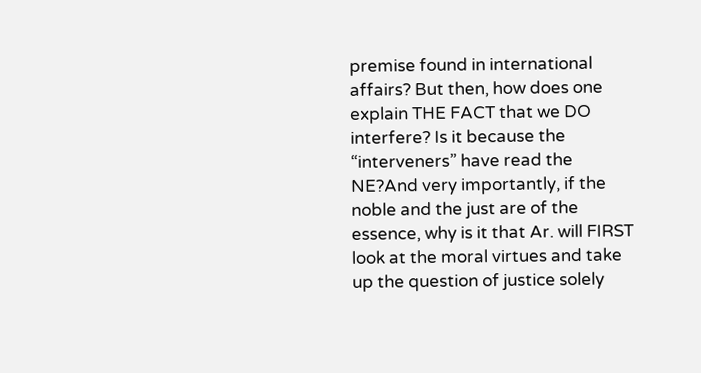premise found in international affairs? But then, how does one explain THE FACT that we DO interfere? Is it because the “interveners” have read the NE?And very importantly, if the noble and the just are of the essence, why is it that Ar. will FIRST look at the moral virtues and take up the question of justice solely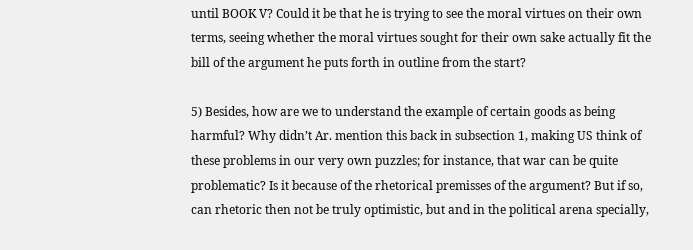until BOOK V? Could it be that he is trying to see the moral virtues on their own terms, seeing whether the moral virtues sought for their own sake actually fit the bill of the argument he puts forth in outline from the start?

5) Besides, how are we to understand the example of certain goods as being harmful? Why didn’t Ar. mention this back in subsection 1, making US think of these problems in our very own puzzles; for instance, that war can be quite problematic? Is it because of the rhetorical premisses of the argument? But if so, can rhetoric then not be truly optimistic, but and in the political arena specially,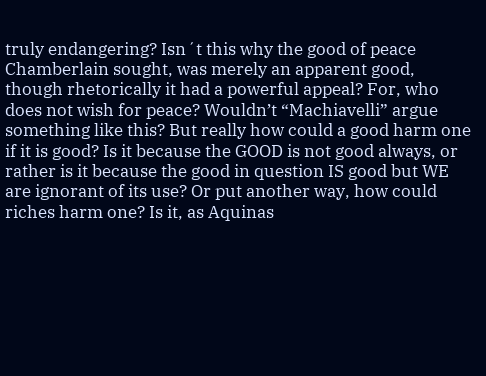truly endangering? Isn´t this why the good of peace Chamberlain sought, was merely an apparent good, though rhetorically it had a powerful appeal? For, who does not wish for peace? Wouldn’t “Machiavelli” argue something like this? But really how could a good harm one if it is good? Is it because the GOOD is not good always, or rather is it because the good in question IS good but WE are ignorant of its use? Or put another way, how could riches harm one? Is it, as Aquinas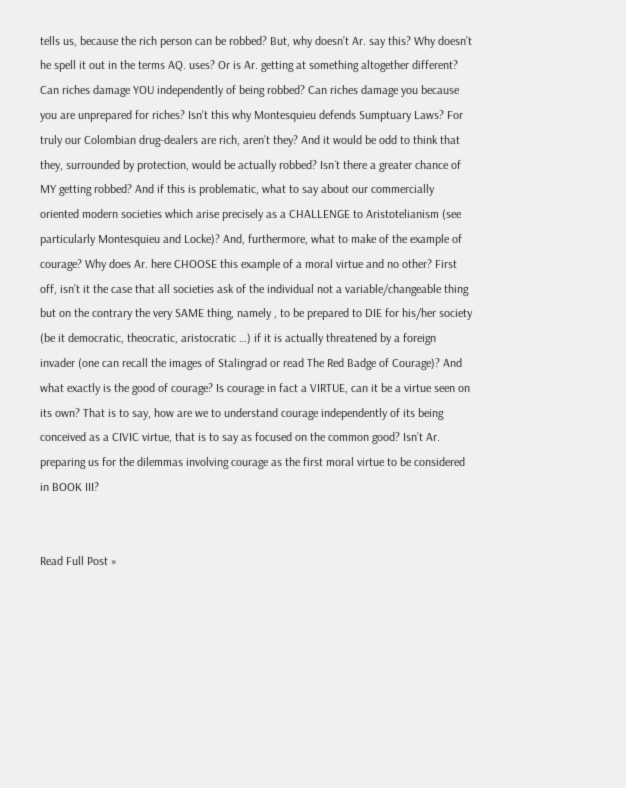tells us, because the rich person can be robbed? But, why doesn’t Ar. say this? Why doesn’t he spell it out in the terms AQ. uses? Or is Ar. getting at something altogether different? Can riches damage YOU independently of being robbed? Can riches damage you because you are unprepared for riches? Isn’t this why Montesquieu defends Sumptuary Laws? For truly our Colombian drug-dealers are rich, aren’t they? And it would be odd to think that they, surrounded by protection, would be actually robbed? Isn´t there a greater chance of MY getting robbed? And if this is problematic, what to say about our commercially oriented modern societies which arise precisely as a CHALLENGE to Aristotelianism (see particularly Montesquieu and Locke)? And, furthermore, what to make of the example of courage? Why does Ar. here CHOOSE this example of a moral virtue and no other? First off, isn’t it the case that all societies ask of the individual not a variable/changeable thing but on the contrary the very SAME thing, namely , to be prepared to DIE for his/her society (be it democratic, theocratic, aristocratic …) if it is actually threatened by a foreign invader (one can recall the images of Stalingrad or read The Red Badge of Courage)? And what exactly is the good of courage? Is courage in fact a VIRTUE, can it be a virtue seen on its own? That is to say, how are we to understand courage independently of its being conceived as a CIVIC virtue, that is to say as focused on the common good? Isn’t Ar. preparing us for the dilemmas involving courage as the first moral virtue to be considered in BOOK III?


Read Full Post »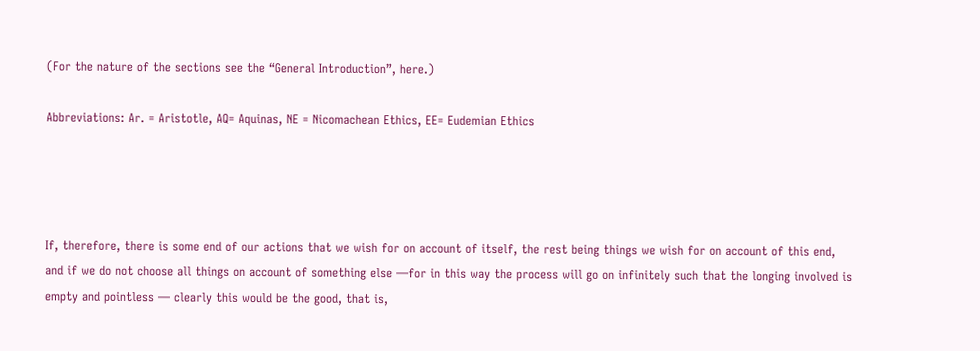(For the nature of the sections see the “General Introduction”, here.)

Abbreviations: Ar. = Aristotle, AQ= Aquinas, NE = Nicomachean Ethics, EE= Eudemian Ethics




If, therefore, there is some end of our actions that we wish for on account of itself, the rest being things we wish for on account of this end, and if we do not choose all things on account of something else —for in this way the process will go on infinitely such that the longing involved is empty and pointless — clearly this would be the good, that is,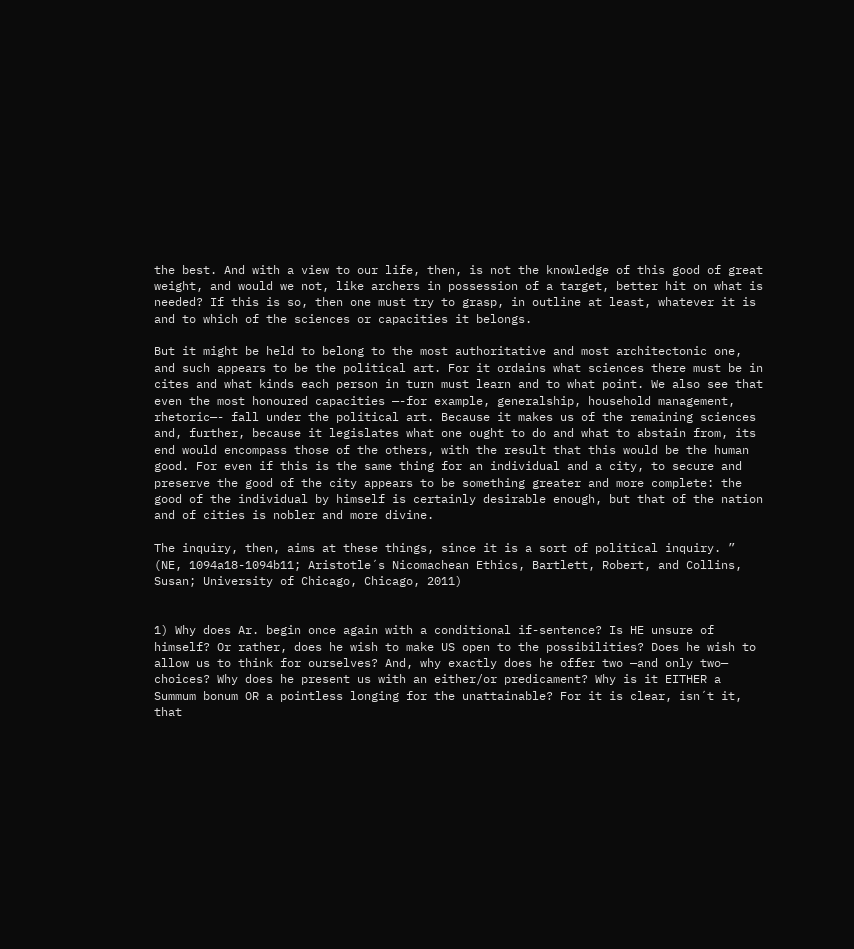the best. And with a view to our life, then, is not the knowledge of this good of great weight, and would we not, like archers in possession of a target, better hit on what is needed? If this is so, then one must try to grasp, in outline at least, whatever it is and to which of the sciences or capacities it belongs.

But it might be held to belong to the most authoritative and most architectonic one, and such appears to be the political art. For it ordains what sciences there must be in cites and what kinds each person in turn must learn and to what point. We also see that even the most honoured capacities —-for example, generalship, household management, rhetoric—- fall under the political art. Because it makes us of the remaining sciences and, further, because it legislates what one ought to do and what to abstain from, its end would encompass those of the others, with the result that this would be the human good. For even if this is the same thing for an individual and a city, to secure and preserve the good of the city appears to be something greater and more complete: the good of the individual by himself is certainly desirable enough, but that of the nation and of cities is nobler and more divine.

The inquiry, then, aims at these things, since it is a sort of political inquiry. ” (NE, 1094a18-1094b11; Aristotle´s Nicomachean Ethics, Bartlett, Robert, and Collins, Susan; University of Chicago, Chicago, 2011)


1) Why does Ar. begin once again with a conditional if-sentence? Is HE unsure of himself? Or rather, does he wish to make US open to the possibilities? Does he wish to allow us to think for ourselves? And, why exactly does he offer two —and only two— choices? Why does he present us with an either/or predicament? Why is it EITHER a Summum bonum OR a pointless longing for the unattainable? For it is clear, isn´t it, that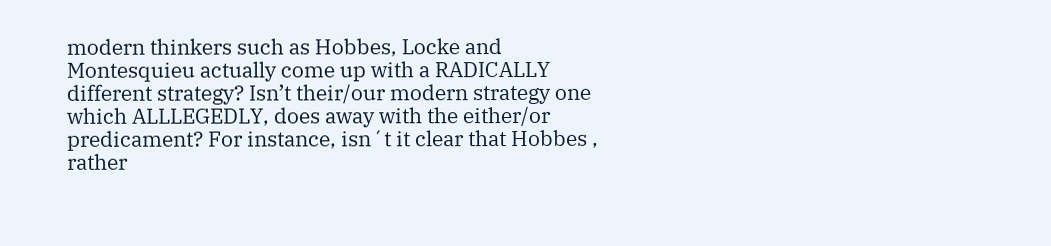modern thinkers such as Hobbes, Locke and Montesquieu actually come up with a RADICALLY different strategy? Isn’t their/our modern strategy one which ALLLEGEDLY, does away with the either/or predicament? For instance, isn´t it clear that Hobbes , rather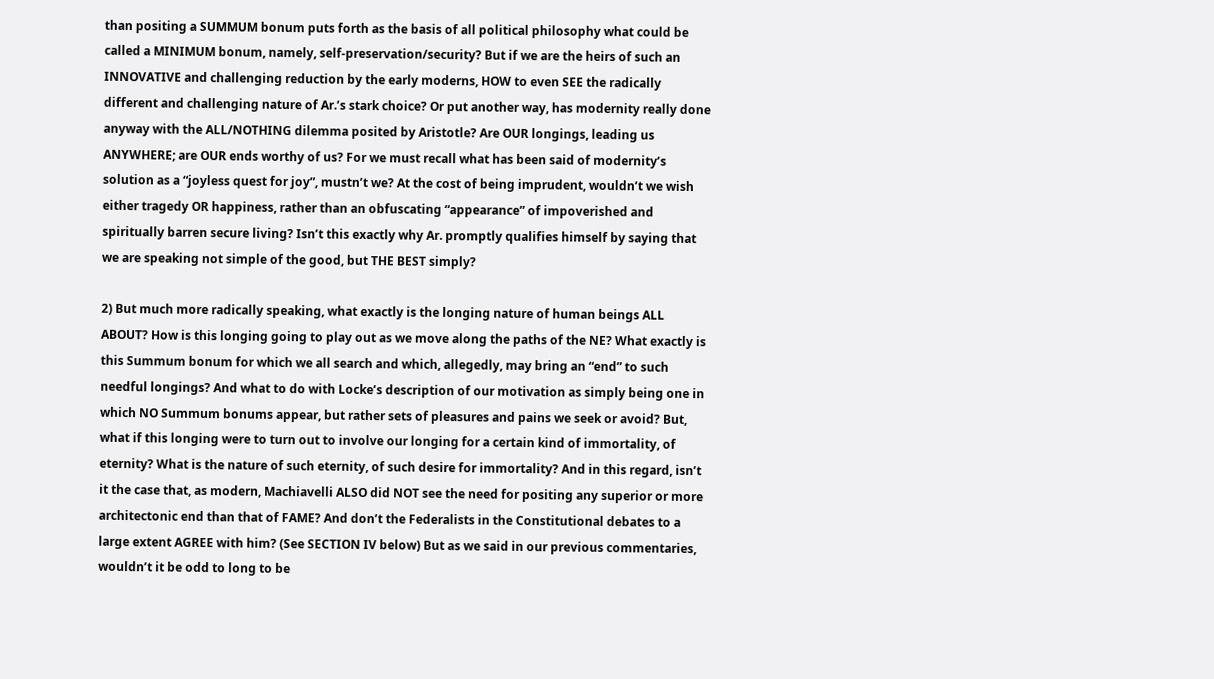than positing a SUMMUM bonum puts forth as the basis of all political philosophy what could be called a MINIMUM bonum, namely, self-preservation/security? But if we are the heirs of such an INNOVATIVE and challenging reduction by the early moderns, HOW to even SEE the radically different and challenging nature of Ar.’s stark choice? Or put another way, has modernity really done anyway with the ALL/NOTHING dilemma posited by Aristotle? Are OUR longings, leading us ANYWHERE; are OUR ends worthy of us? For we must recall what has been said of modernity’s solution as a “joyless quest for joy”, mustn’t we? At the cost of being imprudent, wouldn’t we wish either tragedy OR happiness, rather than an obfuscating “appearance” of impoverished and spiritually barren secure living? Isn’t this exactly why Ar. promptly qualifies himself by saying that we are speaking not simple of the good, but THE BEST simply?

2) But much more radically speaking, what exactly is the longing nature of human beings ALL ABOUT? How is this longing going to play out as we move along the paths of the NE? What exactly is this Summum bonum for which we all search and which, allegedly, may bring an “end” to such needful longings? And what to do with Locke’s description of our motivation as simply being one in which NO Summum bonums appear, but rather sets of pleasures and pains we seek or avoid? But, what if this longing were to turn out to involve our longing for a certain kind of immortality, of eternity? What is the nature of such eternity, of such desire for immortality? And in this regard, isn’t it the case that, as modern, Machiavelli ALSO did NOT see the need for positing any superior or more architectonic end than that of FAME? And don’t the Federalists in the Constitutional debates to a large extent AGREE with him? (See SECTION IV below) But as we said in our previous commentaries, wouldn’t it be odd to long to be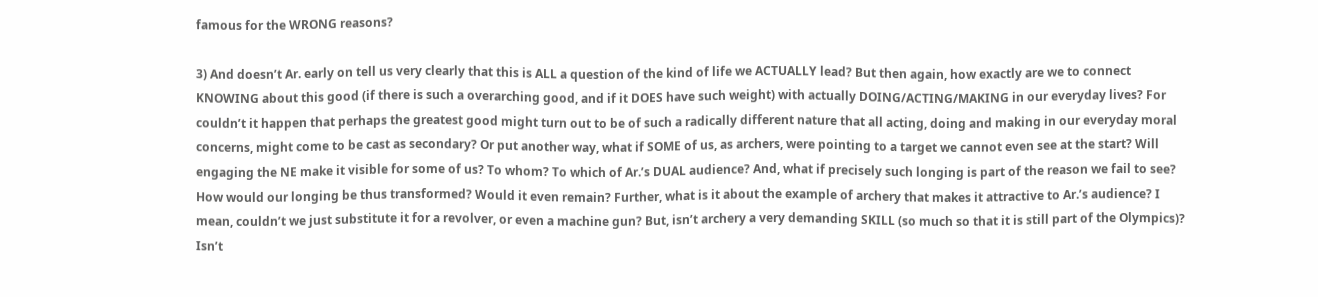famous for the WRONG reasons?

3) And doesn’t Ar. early on tell us very clearly that this is ALL a question of the kind of life we ACTUALLY lead? But then again, how exactly are we to connect KNOWING about this good (if there is such a overarching good, and if it DOES have such weight) with actually DOING/ACTING/MAKING in our everyday lives? For couldn’t it happen that perhaps the greatest good might turn out to be of such a radically different nature that all acting, doing and making in our everyday moral concerns, might come to be cast as secondary? Or put another way, what if SOME of us, as archers, were pointing to a target we cannot even see at the start? Will engaging the NE make it visible for some of us? To whom? To which of Ar.’s DUAL audience? And, what if precisely such longing is part of the reason we fail to see? How would our longing be thus transformed? Would it even remain? Further, what is it about the example of archery that makes it attractive to Ar.’s audience? I mean, couldn’t we just substitute it for a revolver, or even a machine gun? But, isn’t archery a very demanding SKILL (so much so that it is still part of the Olympics)? Isn’t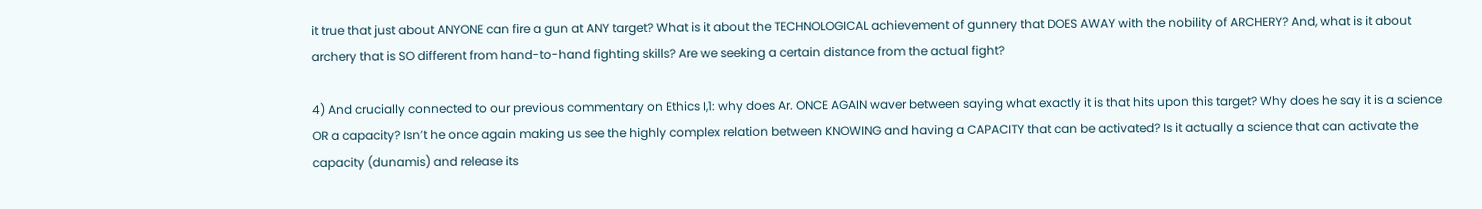it true that just about ANYONE can fire a gun at ANY target? What is it about the TECHNOLOGICAL achievement of gunnery that DOES AWAY with the nobility of ARCHERY? And, what is it about archery that is SO different from hand-to-hand fighting skills? Are we seeking a certain distance from the actual fight?

4) And crucially connected to our previous commentary on Ethics I,1: why does Ar. ONCE AGAIN waver between saying what exactly it is that hits upon this target? Why does he say it is a science OR a capacity? Isn’t he once again making us see the highly complex relation between KNOWING and having a CAPACITY that can be activated? Is it actually a science that can activate the capacity (dunamis) and release its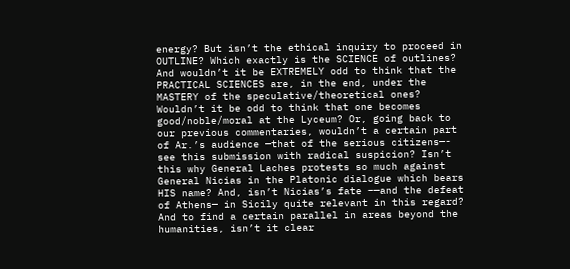energy? But isn’t the ethical inquiry to proceed in OUTLINE? Which exactly is the SCIENCE of outlines? And wouldn’t it be EXTREMELY odd to think that the PRACTICAL SCIENCES are, in the end, under the MASTERY of the speculative/theoretical ones? Wouldn’t it be odd to think that one becomes good/noble/moral at the Lyceum? Or, going back to our previous commentaries, wouldn’t a certain part of Ar.’s audience —that of the serious citizens—- see this submission with radical suspicion? Isn’t this why General Laches protests so much against General Nicias in the Platonic dialogue which bears HIS name? And, isn’t Nicias’s fate –—and the defeat of Athens— in Sicily quite relevant in this regard? And to find a certain parallel in areas beyond the humanities, isn’t it clear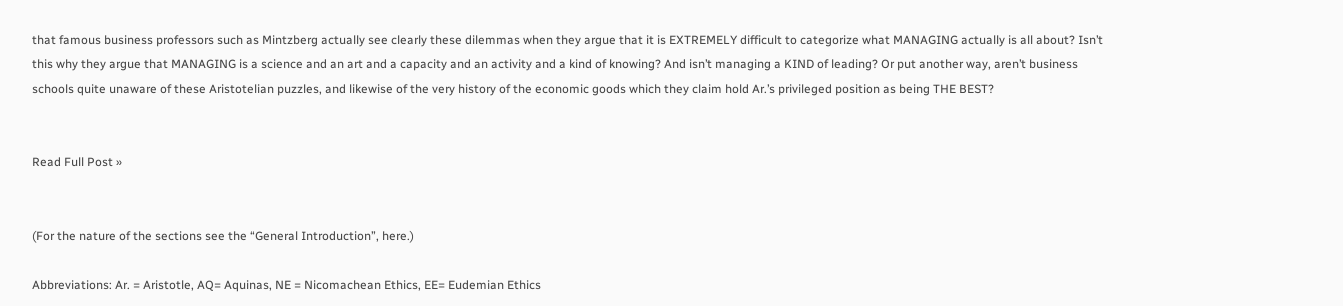that famous business professors such as Mintzberg actually see clearly these dilemmas when they argue that it is EXTREMELY difficult to categorize what MANAGING actually is all about? Isn’t this why they argue that MANAGING is a science and an art and a capacity and an activity and a kind of knowing? And isn’t managing a KIND of leading? Or put another way, aren’t business schools quite unaware of these Aristotelian puzzles, and likewise of the very history of the economic goods which they claim hold Ar.’s privileged position as being THE BEST?


Read Full Post »


(For the nature of the sections see the “General Introduction”, here.)

Abbreviations: Ar. = Aristotle, AQ= Aquinas, NE = Nicomachean Ethics, EE= Eudemian Ethics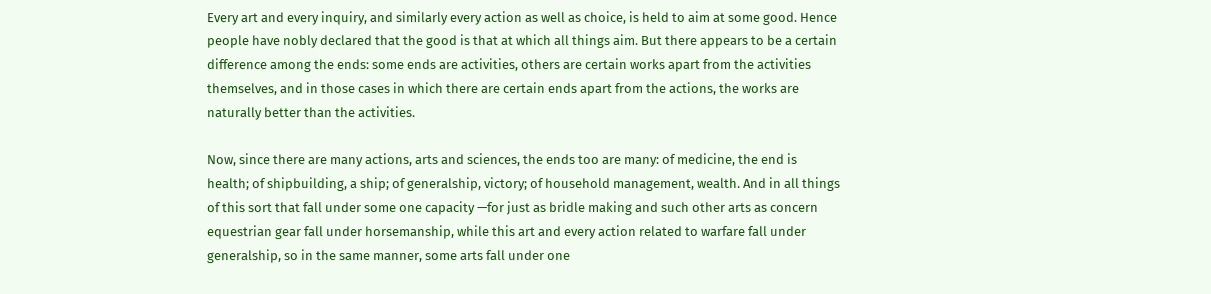Every art and every inquiry, and similarly every action as well as choice, is held to aim at some good. Hence people have nobly declared that the good is that at which all things aim. But there appears to be a certain difference among the ends: some ends are activities, others are certain works apart from the activities themselves, and in those cases in which there are certain ends apart from the actions, the works are naturally better than the activities.

Now, since there are many actions, arts and sciences, the ends too are many: of medicine, the end is health; of shipbuilding, a ship; of generalship, victory; of household management, wealth. And in all things of this sort that fall under some one capacity —for just as bridle making and such other arts as concern equestrian gear fall under horsemanship, while this art and every action related to warfare fall under generalship, so in the same manner, some arts fall under one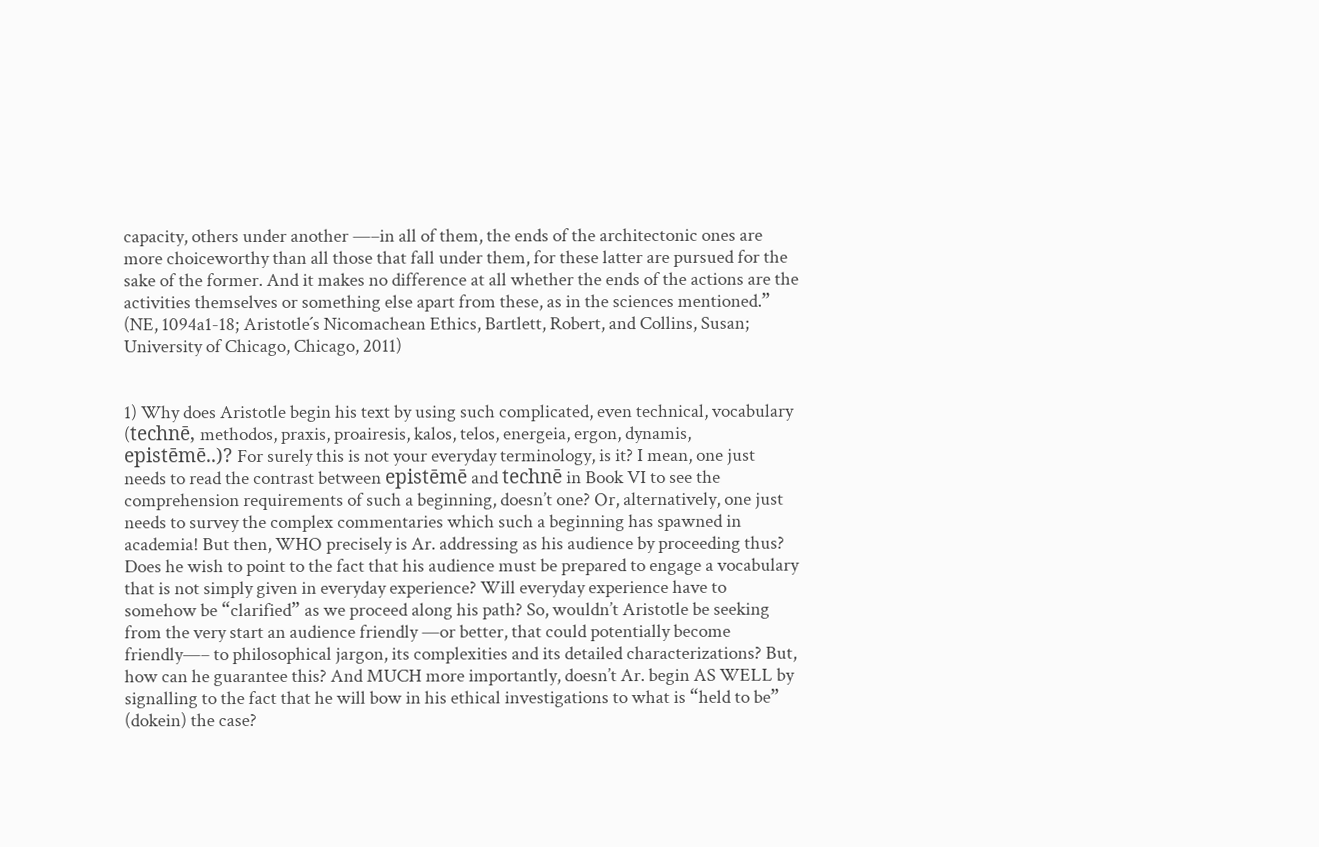capacity, others under another —–in all of them, the ends of the architectonic ones are more choiceworthy than all those that fall under them, for these latter are pursued for the sake of the former. And it makes no difference at all whether the ends of the actions are the activities themselves or something else apart from these, as in the sciences mentioned.” (NE, 1094a1-18; Aristotle´s Nicomachean Ethics, Bartlett, Robert, and Collins, Susan; University of Chicago, Chicago, 2011)


1) Why does Aristotle begin his text by using such complicated, even technical, vocabulary (technē, methodos, praxis, proairesis, kalos, telos, energeia, ergon, dynamis, epistēmē..)? For surely this is not your everyday terminology, is it? I mean, one just needs to read the contrast between epistēmē and technē in Book VI to see the comprehension requirements of such a beginning, doesn’t one? Or, alternatively, one just needs to survey the complex commentaries which such a beginning has spawned in academia! But then, WHO precisely is Ar. addressing as his audience by proceeding thus? Does he wish to point to the fact that his audience must be prepared to engage a vocabulary that is not simply given in everyday experience? Will everyday experience have to somehow be “clarified” as we proceed along his path? So, wouldn’t Aristotle be seeking from the very start an audience friendly —or better, that could potentially become friendly—– to philosophical jargon, its complexities and its detailed characterizations? But, how can he guarantee this? And MUCH more importantly, doesn’t Ar. begin AS WELL by signalling to the fact that he will bow in his ethical investigations to what is “held to be” (dokein) the case?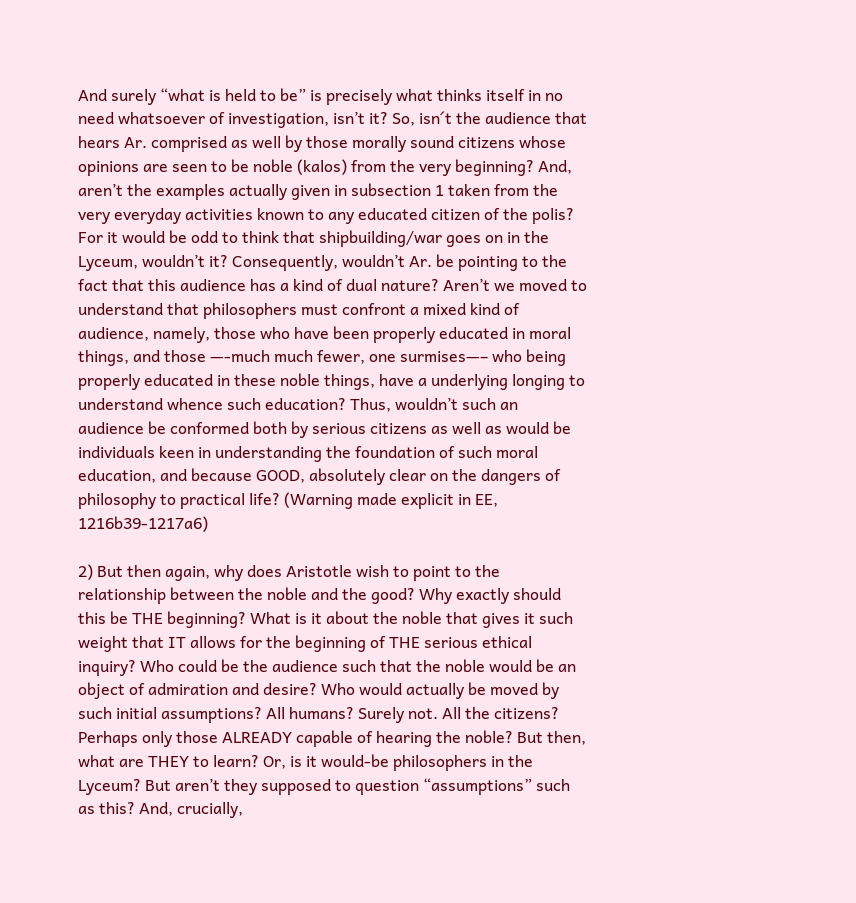And surely “what is held to be” is precisely what thinks itself in no need whatsoever of investigation, isn’t it? So, isn´t the audience that hears Ar. comprised as well by those morally sound citizens whose opinions are seen to be noble (kalos) from the very beginning? And, aren’t the examples actually given in subsection 1 taken from the very everyday activities known to any educated citizen of the polis? For it would be odd to think that shipbuilding/war goes on in the Lyceum, wouldn’t it? Consequently, wouldn’t Ar. be pointing to the fact that this audience has a kind of dual nature? Aren’t we moved to understand that philosophers must confront a mixed kind of audience, namely, those who have been properly educated in moral things, and those —-much much fewer, one surmises—– who being properly educated in these noble things, have a underlying longing to understand whence such education? Thus, wouldn’t such an audience be conformed both by serious citizens as well as would be individuals keen in understanding the foundation of such moral education, and because GOOD, absolutely clear on the dangers of philosophy to practical life? (Warning made explicit in EE, 1216b39-1217a6)

2) But then again, why does Aristotle wish to point to the relationship between the noble and the good? Why exactly should this be THE beginning? What is it about the noble that gives it such weight that IT allows for the beginning of THE serious ethical inquiry? Who could be the audience such that the noble would be an object of admiration and desire? Who would actually be moved by such initial assumptions? All humans? Surely not. All the citizens? Perhaps only those ALREADY capable of hearing the noble? But then, what are THEY to learn? Or, is it would-be philosophers in the Lyceum? But aren’t they supposed to question “assumptions” such as this? And, crucially,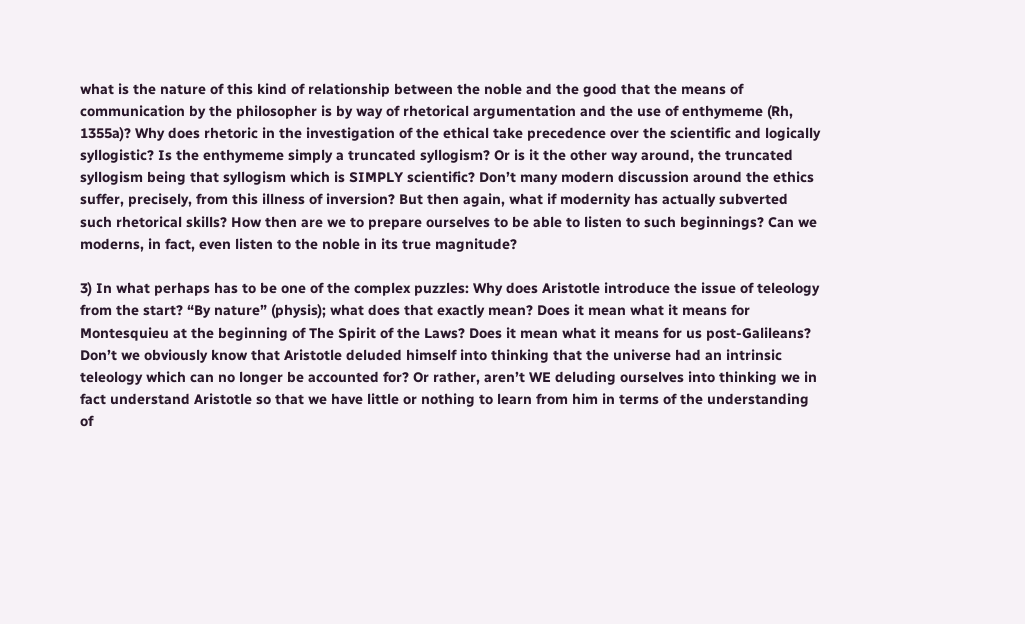what is the nature of this kind of relationship between the noble and the good that the means of communication by the philosopher is by way of rhetorical argumentation and the use of enthymeme (Rh, 1355a)? Why does rhetoric in the investigation of the ethical take precedence over the scientific and logically syllogistic? Is the enthymeme simply a truncated syllogism? Or is it the other way around, the truncated syllogism being that syllogism which is SIMPLY scientific? Don’t many modern discussion around the ethics suffer, precisely, from this illness of inversion? But then again, what if modernity has actually subverted such rhetorical skills? How then are we to prepare ourselves to be able to listen to such beginnings? Can we moderns, in fact, even listen to the noble in its true magnitude?

3) In what perhaps has to be one of the complex puzzles: Why does Aristotle introduce the issue of teleology from the start? “By nature” (physis); what does that exactly mean? Does it mean what it means for Montesquieu at the beginning of The Spirit of the Laws? Does it mean what it means for us post-Galileans? Don’t we obviously know that Aristotle deluded himself into thinking that the universe had an intrinsic teleology which can no longer be accounted for? Or rather, aren’t WE deluding ourselves into thinking we in fact understand Aristotle so that we have little or nothing to learn from him in terms of the understanding of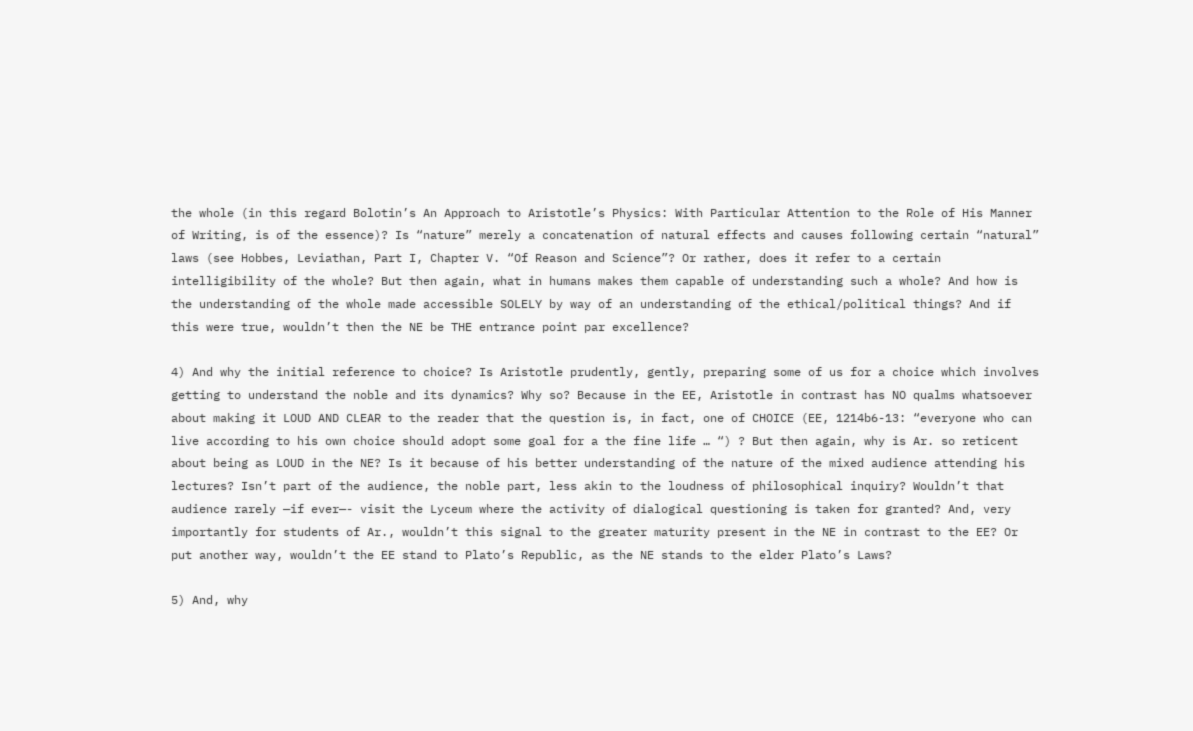the whole (in this regard Bolotin’s An Approach to Aristotle’s Physics: With Particular Attention to the Role of His Manner of Writing, is of the essence)? Is “nature” merely a concatenation of natural effects and causes following certain “natural” laws (see Hobbes, Leviathan, Part I, Chapter V. “Of Reason and Science”? Or rather, does it refer to a certain intelligibility of the whole? But then again, what in humans makes them capable of understanding such a whole? And how is the understanding of the whole made accessible SOLELY by way of an understanding of the ethical/political things? And if this were true, wouldn’t then the NE be THE entrance point par excellence?

4) And why the initial reference to choice? Is Aristotle prudently, gently, preparing some of us for a choice which involves getting to understand the noble and its dynamics? Why so? Because in the EE, Aristotle in contrast has NO qualms whatsoever about making it LOUD AND CLEAR to the reader that the question is, in fact, one of CHOICE (EE, 1214b6-13: “everyone who can live according to his own choice should adopt some goal for a the fine life … “) ? But then again, why is Ar. so reticent about being as LOUD in the NE? Is it because of his better understanding of the nature of the mixed audience attending his lectures? Isn’t part of the audience, the noble part, less akin to the loudness of philosophical inquiry? Wouldn’t that audience rarely —if ever—- visit the Lyceum where the activity of dialogical questioning is taken for granted? And, very importantly for students of Ar., wouldn’t this signal to the greater maturity present in the NE in contrast to the EE? Or put another way, wouldn’t the EE stand to Plato’s Republic, as the NE stands to the elder Plato’s Laws?

5) And, why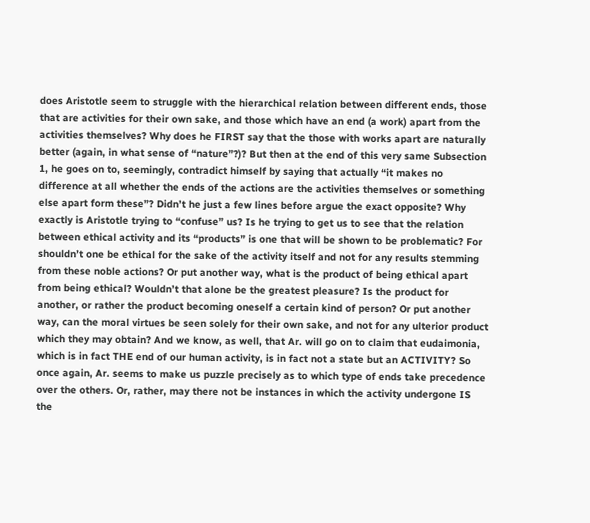does Aristotle seem to struggle with the hierarchical relation between different ends, those that are activities for their own sake, and those which have an end (a work) apart from the activities themselves? Why does he FIRST say that the those with works apart are naturally better (again, in what sense of “nature”?)? But then at the end of this very same Subsection 1, he goes on to, seemingly, contradict himself by saying that actually “it makes no difference at all whether the ends of the actions are the activities themselves or something else apart form these”? Didn’t he just a few lines before argue the exact opposite? Why exactly is Aristotle trying to “confuse” us? Is he trying to get us to see that the relation between ethical activity and its “products” is one that will be shown to be problematic? For shouldn’t one be ethical for the sake of the activity itself and not for any results stemming from these noble actions? Or put another way, what is the product of being ethical apart from being ethical? Wouldn’t that alone be the greatest pleasure? Is the product for another, or rather the product becoming oneself a certain kind of person? Or put another way, can the moral virtues be seen solely for their own sake, and not for any ulterior product which they may obtain? And we know, as well, that Ar. will go on to claim that eudaimonia, which is in fact THE end of our human activity, is in fact not a state but an ACTIVITY? So once again, Ar. seems to make us puzzle precisely as to which type of ends take precedence over the others. Or, rather, may there not be instances in which the activity undergone IS the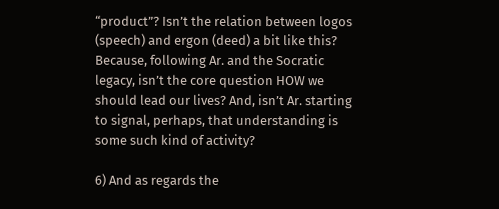“product”? Isn’t the relation between logos (speech) and ergon (deed) a bit like this? Because, following Ar. and the Socratic legacy, isn’t the core question HOW we should lead our lives? And, isn’t Ar. starting to signal, perhaps, that understanding is some such kind of activity?

6) And as regards the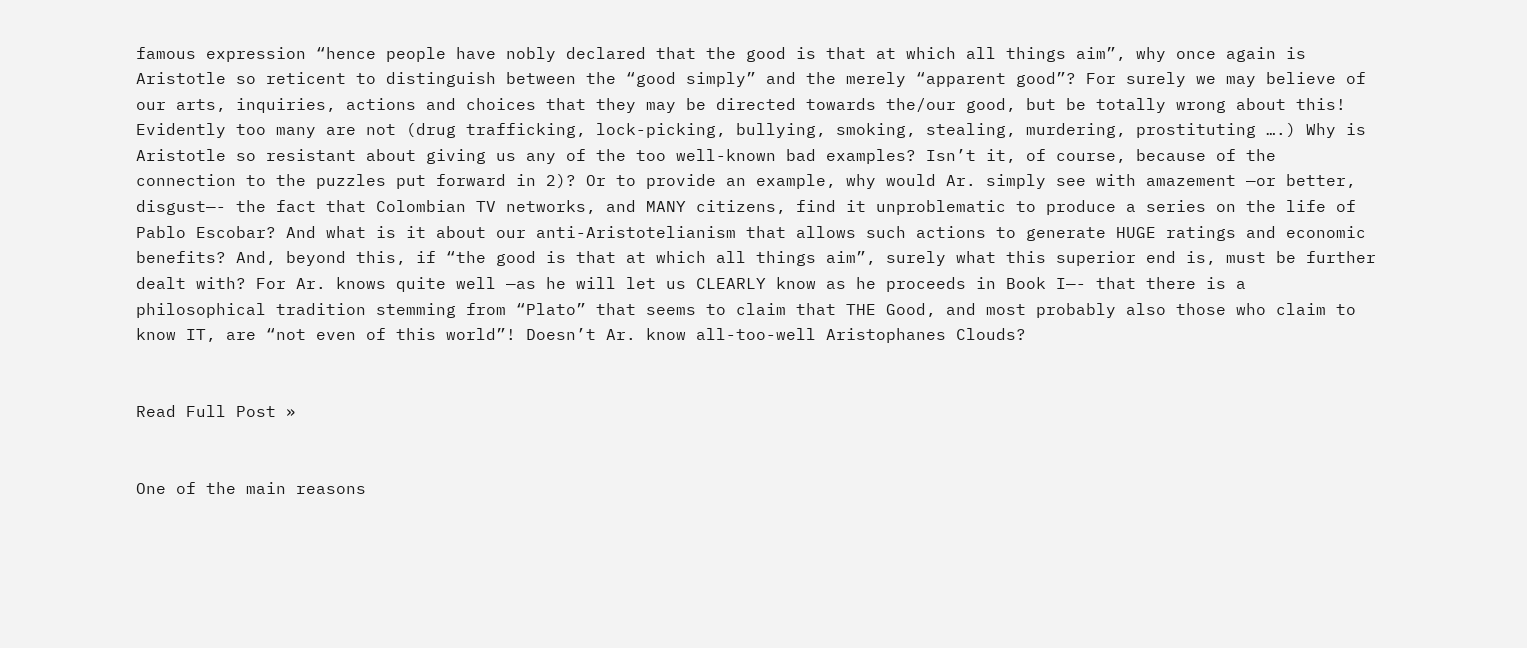famous expression “hence people have nobly declared that the good is that at which all things aim”, why once again is Aristotle so reticent to distinguish between the “good simply” and the merely “apparent good”? For surely we may believe of our arts, inquiries, actions and choices that they may be directed towards the/our good, but be totally wrong about this! Evidently too many are not (drug trafficking, lock-picking, bullying, smoking, stealing, murdering, prostituting ….) Why is Aristotle so resistant about giving us any of the too well-known bad examples? Isn’t it, of course, because of the connection to the puzzles put forward in 2)? Or to provide an example, why would Ar. simply see with amazement —or better, disgust—- the fact that Colombian TV networks, and MANY citizens, find it unproblematic to produce a series on the life of Pablo Escobar? And what is it about our anti-Aristotelianism that allows such actions to generate HUGE ratings and economic benefits? And, beyond this, if “the good is that at which all things aim”, surely what this superior end is, must be further dealt with? For Ar. knows quite well —as he will let us CLEARLY know as he proceeds in Book I—- that there is a philosophical tradition stemming from “Plato” that seems to claim that THE Good, and most probably also those who claim to know IT, are “not even of this world”! Doesn’t Ar. know all-too-well Aristophanes Clouds?


Read Full Post »


One of the main reasons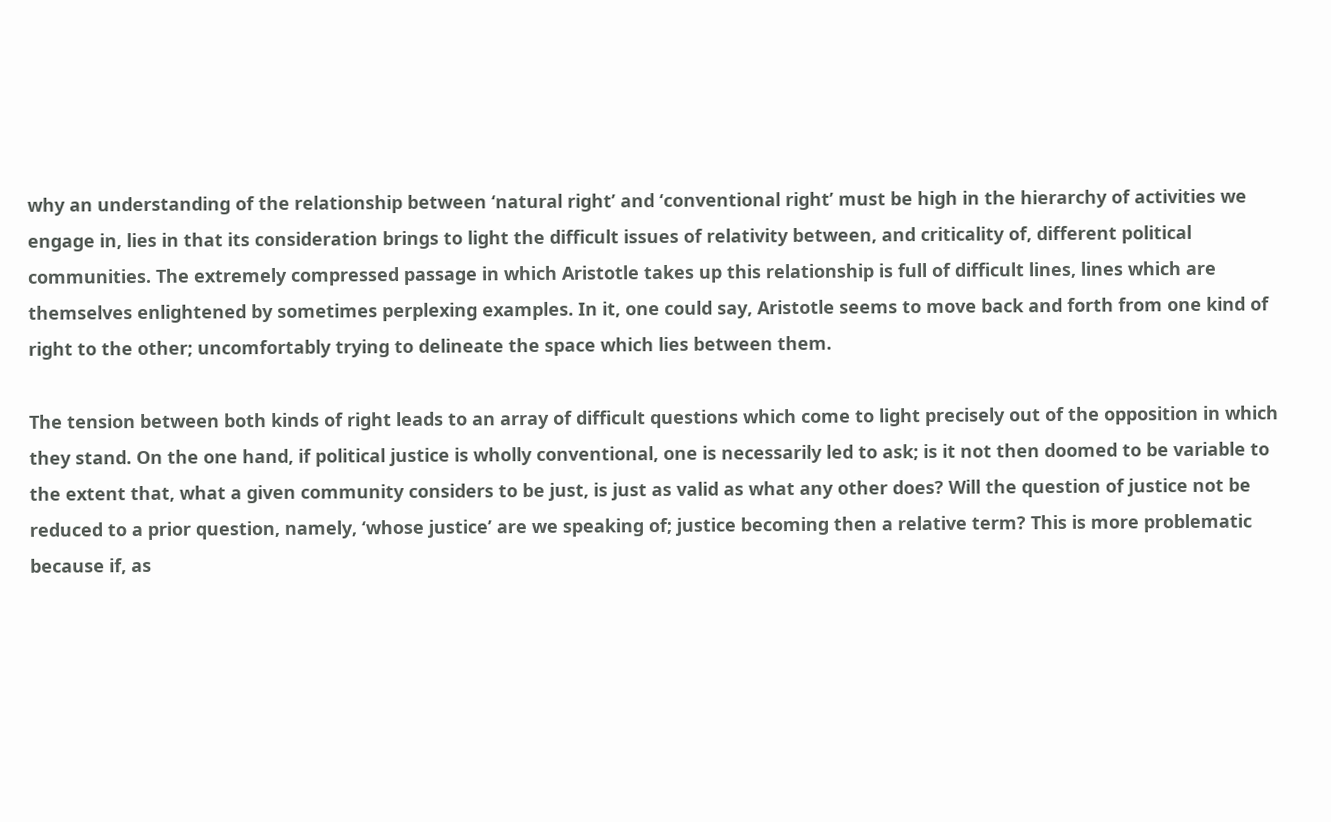why an understanding of the relationship between ‘natural right’ and ‘conventional right’ must be high in the hierarchy of activities we engage in, lies in that its consideration brings to light the difficult issues of relativity between, and criticality of, different political communities. The extremely compressed passage in which Aristotle takes up this relationship is full of difficult lines, lines which are themselves enlightened by sometimes perplexing examples. In it, one could say, Aristotle seems to move back and forth from one kind of right to the other; uncomfortably trying to delineate the space which lies between them.

The tension between both kinds of right leads to an array of difficult questions which come to light precisely out of the opposition in which they stand. On the one hand, if political justice is wholly conventional, one is necessarily led to ask; is it not then doomed to be variable to the extent that, what a given community considers to be just, is just as valid as what any other does? Will the question of justice not be reduced to a prior question, namely, ‘whose justice’ are we speaking of; justice becoming then a relative term? This is more problematic because if, as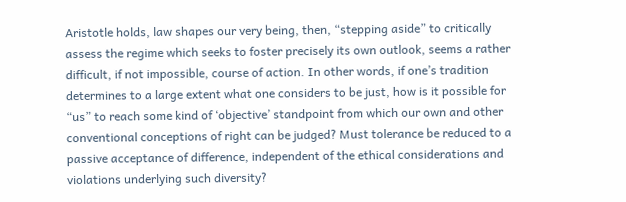Aristotle holds, law shapes our very being, then, “stepping aside” to critically assess the regime which seeks to foster precisely its own outlook, seems a rather difficult, if not impossible, course of action. In other words, if one’s tradition determines to a large extent what one considers to be just, how is it possible for “us” to reach some kind of ‘objective’ standpoint from which our own and other conventional conceptions of right can be judged? Must tolerance be reduced to a passive acceptance of difference, independent of the ethical considerations and violations underlying such diversity?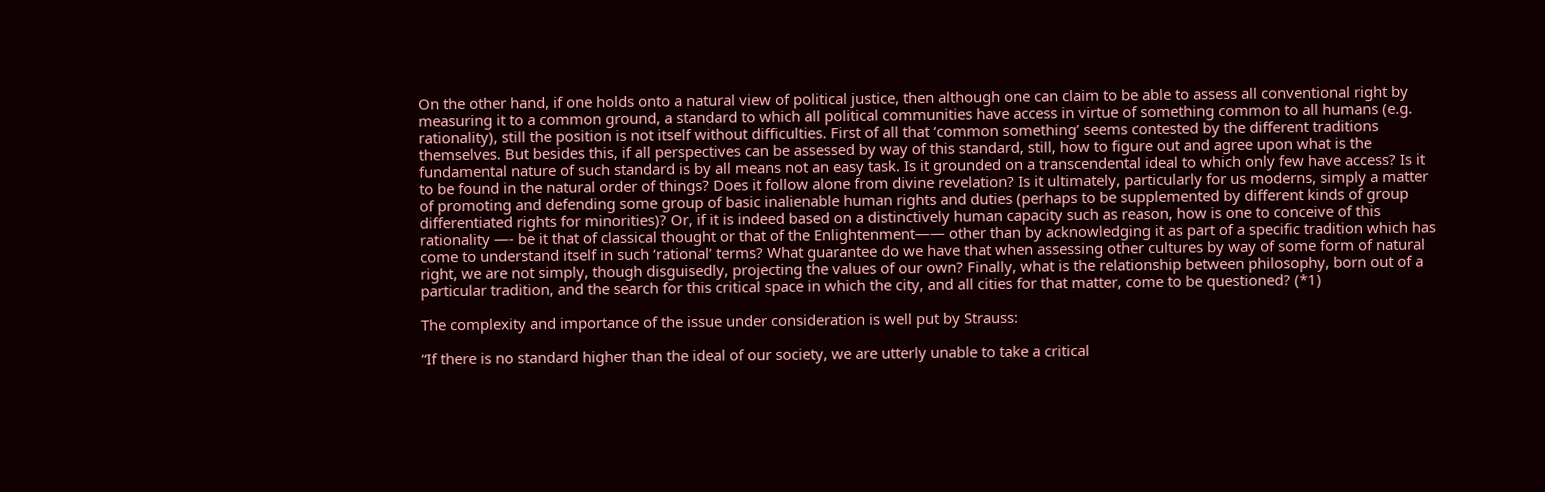On the other hand, if one holds onto a natural view of political justice, then although one can claim to be able to assess all conventional right by measuring it to a common ground, a standard to which all political communities have access in virtue of something common to all humans (e.g. rationality), still the position is not itself without difficulties. First of all that ‘common something’ seems contested by the different traditions themselves. But besides this, if all perspectives can be assessed by way of this standard, still, how to figure out and agree upon what is the fundamental nature of such standard is by all means not an easy task. Is it grounded on a transcendental ideal to which only few have access? Is it to be found in the natural order of things? Does it follow alone from divine revelation? Is it ultimately, particularly for us moderns, simply a matter of promoting and defending some group of basic inalienable human rights and duties (perhaps to be supplemented by different kinds of group differentiated rights for minorities)? Or, if it is indeed based on a distinctively human capacity such as reason, how is one to conceive of this rationality —- be it that of classical thought or that of the Enlightenment—— other than by acknowledging it as part of a specific tradition which has come to understand itself in such ‘rational’ terms? What guarantee do we have that when assessing other cultures by way of some form of natural right, we are not simply, though disguisedly, projecting the values of our own? Finally, what is the relationship between philosophy, born out of a particular tradition, and the search for this critical space in which the city, and all cities for that matter, come to be questioned? (*1)

The complexity and importance of the issue under consideration is well put by Strauss:

“If there is no standard higher than the ideal of our society, we are utterly unable to take a critical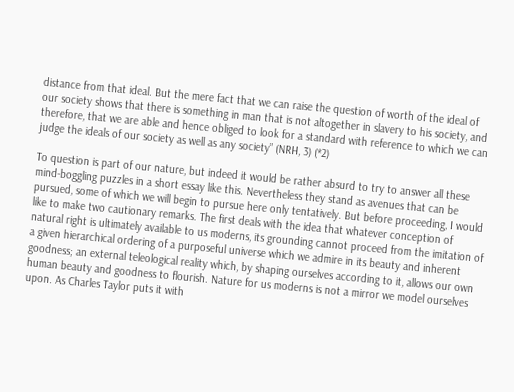distance from that ideal. But the mere fact that we can raise the question of worth of the ideal of our society shows that there is something in man that is not altogether in slavery to his society, and therefore, that we are able and hence obliged to look for a standard with reference to which we can judge the ideals of our society as well as any society” (NRH, 3) (*2)

To question is part of our nature, but indeed it would be rather absurd to try to answer all these mind-boggling puzzles in a short essay like this. Nevertheless they stand as avenues that can be pursued, some of which we will begin to pursue here only tentatively. But before proceeding, I would like to make two cautionary remarks. The first deals with the idea that whatever conception of natural right is ultimately available to us moderns, its grounding cannot proceed from the imitation of a given hierarchical ordering of a purposeful universe which we admire in its beauty and inherent goodness; an external teleological reality which, by shaping ourselves according to it, allows our own human beauty and goodness to flourish. Nature for us moderns is not a mirror we model ourselves upon. As Charles Taylor puts it with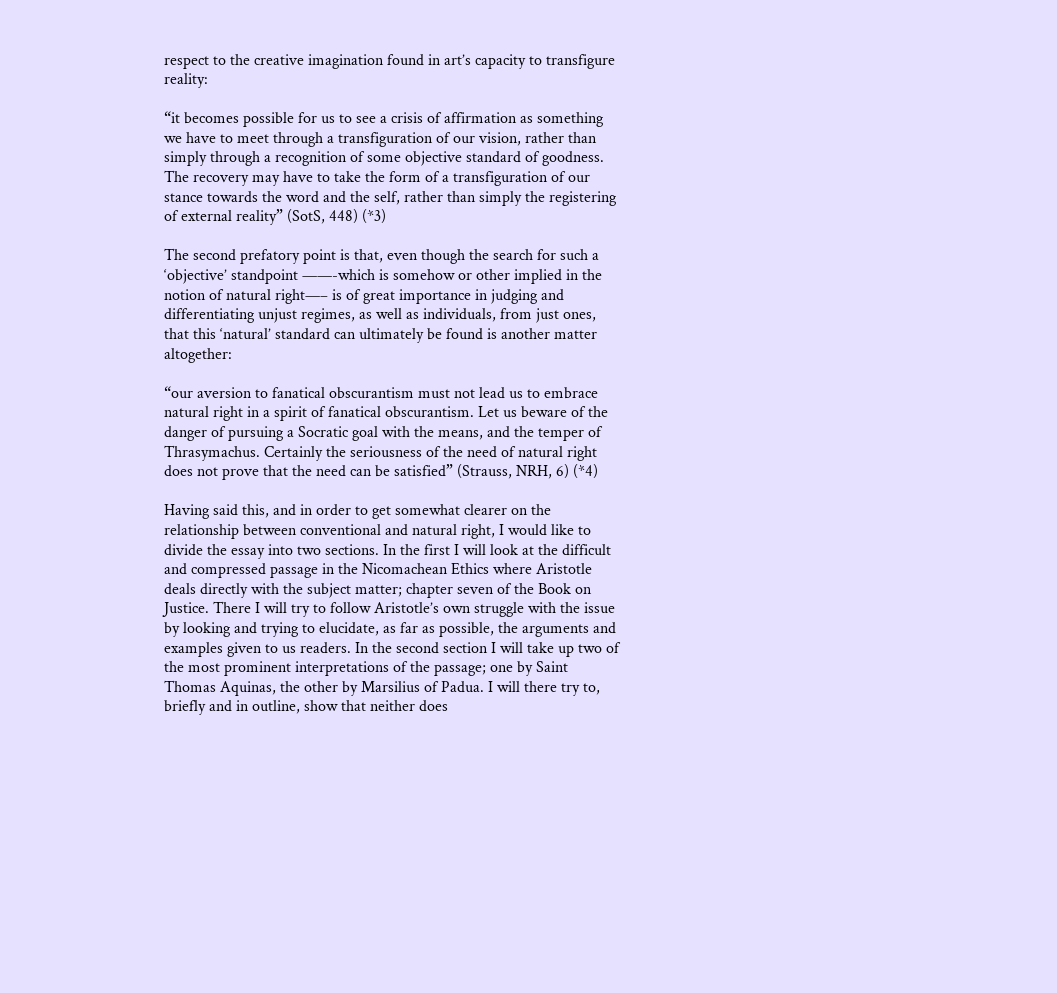respect to the creative imagination found in art’s capacity to transfigure reality:

“it becomes possible for us to see a crisis of affirmation as something we have to meet through a transfiguration of our vision, rather than simply through a recognition of some objective standard of goodness. The recovery may have to take the form of a transfiguration of our stance towards the word and the self, rather than simply the registering of external reality” (SotS, 448) (*3)

The second prefatory point is that, even though the search for such a ‘objective’ standpoint ——-which is somehow or other implied in the notion of natural right—– is of great importance in judging and differentiating unjust regimes, as well as individuals, from just ones, that this ‘natural’ standard can ultimately be found is another matter altogether:

“our aversion to fanatical obscurantism must not lead us to embrace natural right in a spirit of fanatical obscurantism. Let us beware of the danger of pursuing a Socratic goal with the means, and the temper of Thrasymachus. Certainly the seriousness of the need of natural right does not prove that the need can be satisfied” (Strauss, NRH, 6) (*4)

Having said this, and in order to get somewhat clearer on the relationship between conventional and natural right, I would like to divide the essay into two sections. In the first I will look at the difficult and compressed passage in the Nicomachean Ethics where Aristotle deals directly with the subject matter; chapter seven of the Book on Justice. There I will try to follow Aristotle’s own struggle with the issue by looking and trying to elucidate, as far as possible, the arguments and examples given to us readers. In the second section I will take up two of the most prominent interpretations of the passage; one by Saint Thomas Aquinas, the other by Marsilius of Padua. I will there try to, briefly and in outline, show that neither does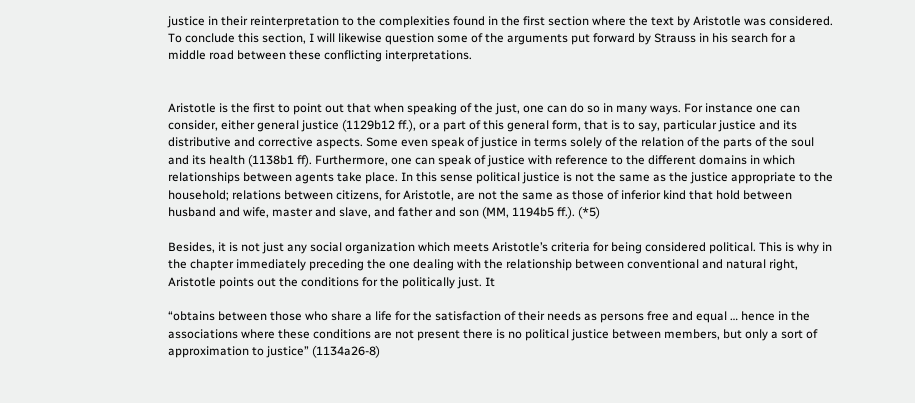justice in their reinterpretation to the complexities found in the first section where the text by Aristotle was considered. To conclude this section, I will likewise question some of the arguments put forward by Strauss in his search for a middle road between these conflicting interpretations.


Aristotle is the first to point out that when speaking of the just, one can do so in many ways. For instance one can consider, either general justice (1129b12 ff.), or a part of this general form, that is to say, particular justice and its distributive and corrective aspects. Some even speak of justice in terms solely of the relation of the parts of the soul and its health (1138b1 ff). Furthermore, one can speak of justice with reference to the different domains in which relationships between agents take place. In this sense political justice is not the same as the justice appropriate to the household; relations between citizens, for Aristotle, are not the same as those of inferior kind that hold between husband and wife, master and slave, and father and son (MM, 1194b5 ff.). (*5)

Besides, it is not just any social organization which meets Aristotle’s criteria for being considered political. This is why in the chapter immediately preceding the one dealing with the relationship between conventional and natural right, Aristotle points out the conditions for the politically just. It

“obtains between those who share a life for the satisfaction of their needs as persons free and equal … hence in the associations where these conditions are not present there is no political justice between members, but only a sort of approximation to justice” (1134a26-8)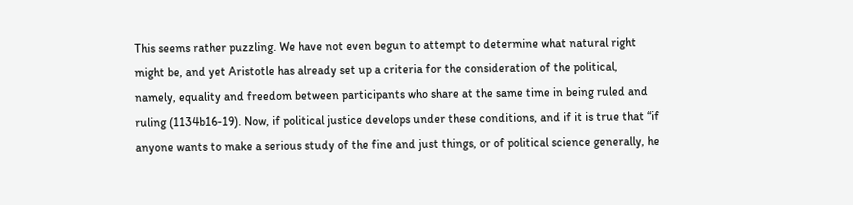This seems rather puzzling. We have not even begun to attempt to determine what natural right might be, and yet Aristotle has already set up a criteria for the consideration of the political, namely, equality and freedom between participants who share at the same time in being ruled and ruling (1134b16-19). Now, if political justice develops under these conditions, and if it is true that “if anyone wants to make a serious study of the fine and just things, or of political science generally, he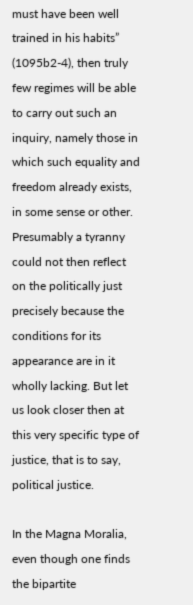must have been well trained in his habits” (1095b2-4), then truly few regimes will be able to carry out such an inquiry, namely those in which such equality and freedom already exists, in some sense or other. Presumably a tyranny could not then reflect on the politically just precisely because the conditions for its appearance are in it wholly lacking. But let us look closer then at this very specific type of justice, that is to say, political justice.

In the Magna Moralia, even though one finds the bipartite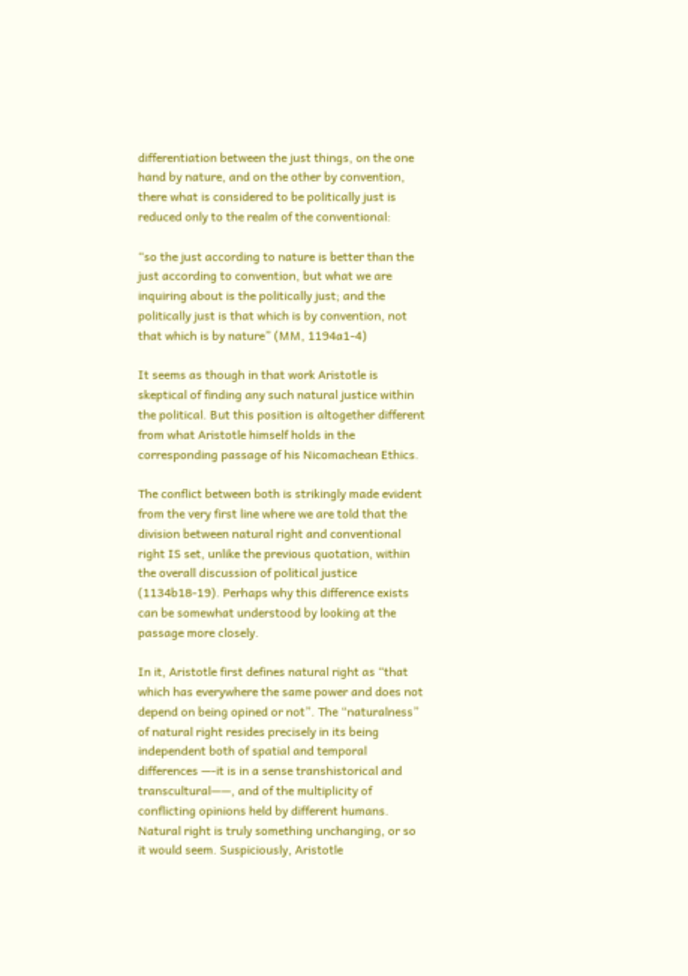differentiation between the just things, on the one hand by nature, and on the other by convention, there what is considered to be politically just is reduced only to the realm of the conventional:

“so the just according to nature is better than the just according to convention, but what we are inquiring about is the politically just; and the politically just is that which is by convention, not that which is by nature” (MM, 1194a1-4)

It seems as though in that work Aristotle is skeptical of finding any such natural justice within the political. But this position is altogether different from what Aristotle himself holds in the corresponding passage of his Nicomachean Ethics.

The conflict between both is strikingly made evident from the very first line where we are told that the division between natural right and conventional right IS set, unlike the previous quotation, within the overall discussion of political justice (1134b18-19). Perhaps why this difference exists can be somewhat understood by looking at the passage more closely.

In it, Aristotle first defines natural right as “that which has everywhere the same power and does not depend on being opined or not”. The “naturalness” of natural right resides precisely in its being independent both of spatial and temporal differences —-it is in a sense transhistorical and transcultural——, and of the multiplicity of conflicting opinions held by different humans. Natural right is truly something unchanging, or so it would seem. Suspiciously, Aristotle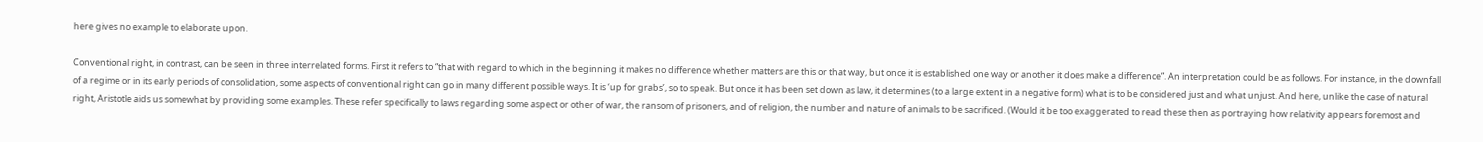here gives no example to elaborate upon.

Conventional right, in contrast, can be seen in three interrelated forms. First it refers to “that with regard to which in the beginning it makes no difference whether matters are this or that way, but once it is established one way or another it does make a difference”. An interpretation could be as follows. For instance, in the downfall of a regime or in its early periods of consolidation, some aspects of conventional right can go in many different possible ways. It is ‘up for grabs’, so to speak. But once it has been set down as law, it determines (to a large extent in a negative form) what is to be considered just and what unjust. And here, unlike the case of natural right, Aristotle aids us somewhat by providing some examples. These refer specifically to laws regarding some aspect or other of war, the ransom of prisoners, and of religion, the number and nature of animals to be sacrificed. (Would it be too exaggerated to read these then as portraying how relativity appears foremost and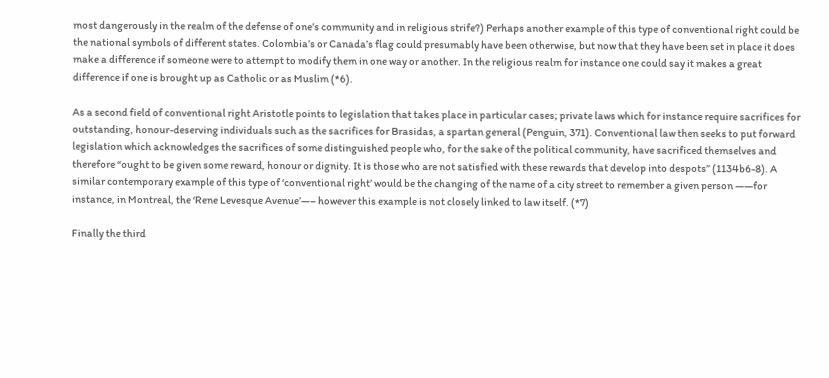most dangerously in the realm of the defense of one’s community and in religious strife?) Perhaps another example of this type of conventional right could be the national symbols of different states. Colombia’s or Canada’s flag could presumably have been otherwise, but now that they have been set in place it does make a difference if someone were to attempt to modify them in one way or another. In the religious realm for instance one could say it makes a great difference if one is brought up as Catholic or as Muslim (*6).

As a second field of conventional right Aristotle points to legislation that takes place in particular cases; private laws which for instance require sacrifices for outstanding, honour-deserving individuals such as the sacrifices for Brasidas, a spartan general (Penguin, 371). Conventional law then seeks to put forward legislation which acknowledges the sacrifices of some distinguished people who, for the sake of the political community, have sacrificed themselves and therefore “ought to be given some reward, honour or dignity. It is those who are not satisfied with these rewards that develop into despots” (1134b6-8). A similar contemporary example of this type of ‘conventional right’ would be the changing of the name of a city street to remember a given person ——for instance, in Montreal, the ‘Rene Levesque Avenue’—– however this example is not closely linked to law itself. (*7)

Finally the third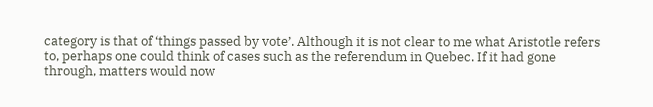category is that of ‘things passed by vote’. Although it is not clear to me what Aristotle refers to, perhaps one could think of cases such as the referendum in Quebec. If it had gone through, matters would now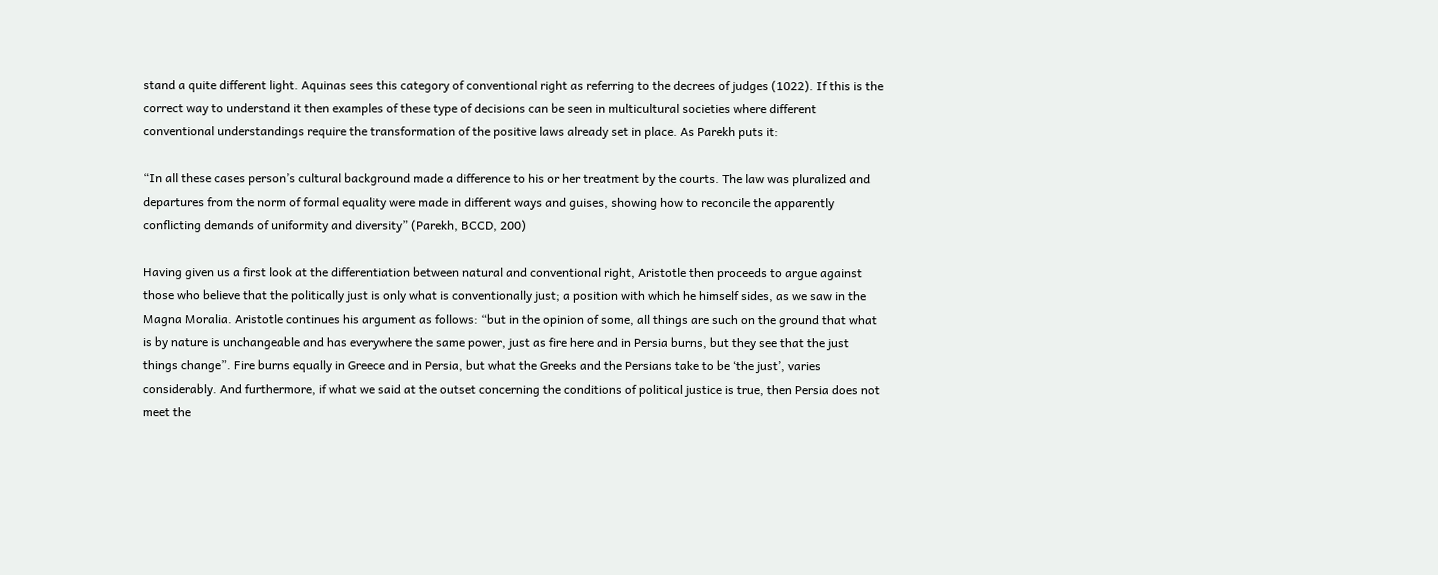stand a quite different light. Aquinas sees this category of conventional right as referring to the decrees of judges (1022). If this is the correct way to understand it then examples of these type of decisions can be seen in multicultural societies where different conventional understandings require the transformation of the positive laws already set in place. As Parekh puts it:

“In all these cases person’s cultural background made a difference to his or her treatment by the courts. The law was pluralized and departures from the norm of formal equality were made in different ways and guises, showing how to reconcile the apparently conflicting demands of uniformity and diversity” (Parekh, BCCD, 200)

Having given us a first look at the differentiation between natural and conventional right, Aristotle then proceeds to argue against those who believe that the politically just is only what is conventionally just; a position with which he himself sides, as we saw in the Magna Moralia. Aristotle continues his argument as follows: “but in the opinion of some, all things are such on the ground that what is by nature is unchangeable and has everywhere the same power, just as fire here and in Persia burns, but they see that the just things change”. Fire burns equally in Greece and in Persia, but what the Greeks and the Persians take to be ‘the just’, varies considerably. And furthermore, if what we said at the outset concerning the conditions of political justice is true, then Persia does not meet the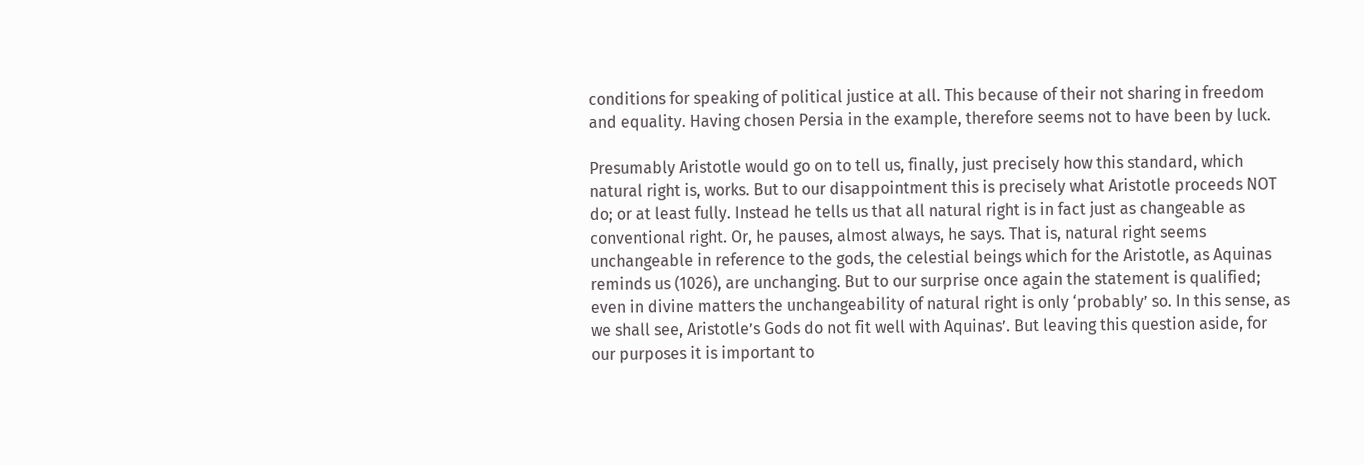conditions for speaking of political justice at all. This because of their not sharing in freedom and equality. Having chosen Persia in the example, therefore seems not to have been by luck.

Presumably Aristotle would go on to tell us, finally, just precisely how this standard, which natural right is, works. But to our disappointment this is precisely what Aristotle proceeds NOT do; or at least fully. Instead he tells us that all natural right is in fact just as changeable as conventional right. Or, he pauses, almost always, he says. That is, natural right seems unchangeable in reference to the gods, the celestial beings which for the Aristotle, as Aquinas reminds us (1026), are unchanging. But to our surprise once again the statement is qualified; even in divine matters the unchangeability of natural right is only ‘probably’ so. In this sense, as we shall see, Aristotle’s Gods do not fit well with Aquinas’. But leaving this question aside, for our purposes it is important to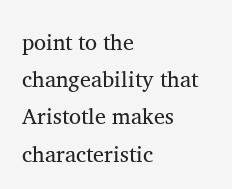point to the changeability that Aristotle makes characteristic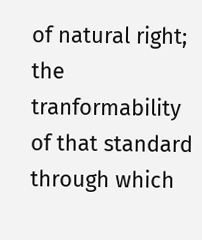of natural right; the tranformability of that standard through which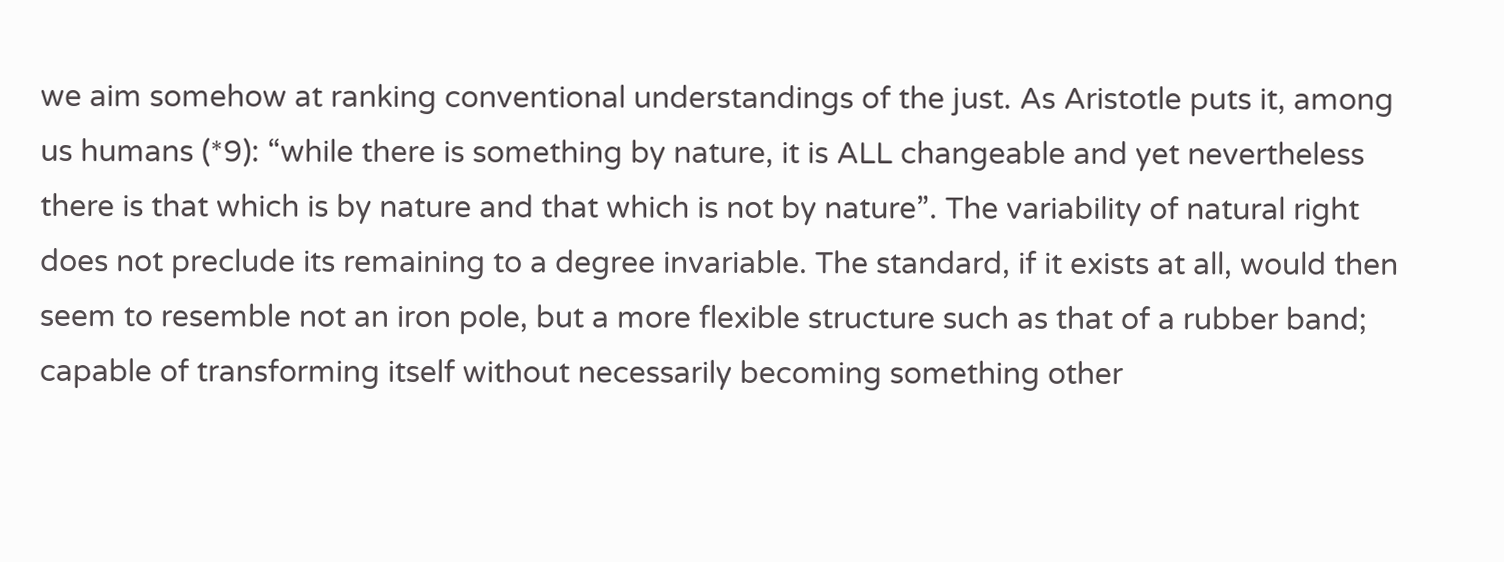we aim somehow at ranking conventional understandings of the just. As Aristotle puts it, among us humans (*9): “while there is something by nature, it is ALL changeable and yet nevertheless there is that which is by nature and that which is not by nature”. The variability of natural right does not preclude its remaining to a degree invariable. The standard, if it exists at all, would then seem to resemble not an iron pole, but a more flexible structure such as that of a rubber band; capable of transforming itself without necessarily becoming something other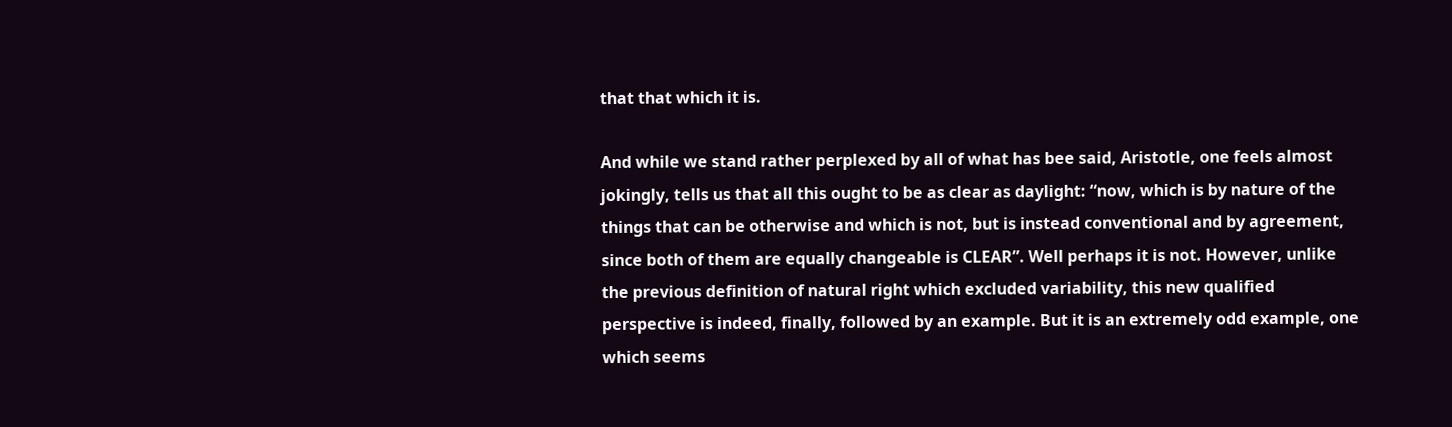that that which it is.

And while we stand rather perplexed by all of what has bee said, Aristotle, one feels almost jokingly, tells us that all this ought to be as clear as daylight: “now, which is by nature of the things that can be otherwise and which is not, but is instead conventional and by agreement, since both of them are equally changeable is CLEAR”. Well perhaps it is not. However, unlike the previous definition of natural right which excluded variability, this new qualified perspective is indeed, finally, followed by an example. But it is an extremely odd example, one which seems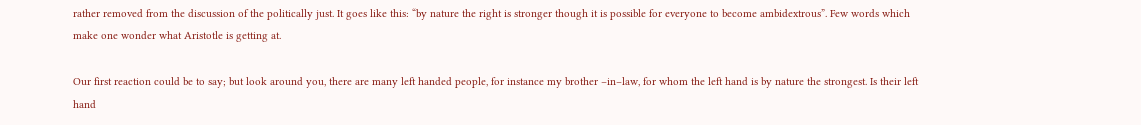rather removed from the discussion of the politically just. It goes like this: “by nature the right is stronger though it is possible for everyone to become ambidextrous”. Few words which make one wonder what Aristotle is getting at.

Our first reaction could be to say; but look around you, there are many left handed people, for instance my brother –in–law, for whom the left hand is by nature the strongest. Is their left hand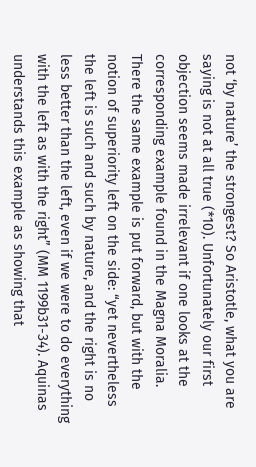not ‘by nature’ the strongest? So Aristotle, what you are saying is not at all true (*10). Unfortunately our first objection seems made irrelevant if one looks at the corresponding example found in the Magna Moralia. There the same example is put forward, but with the notion of superiority left on the side: “yet nevertheless the left is such and such by nature, and the right is no less better than the left, even if we were to do everything with the left as with the right” (MM 1199b31-34). Aquinas understands this example as showing that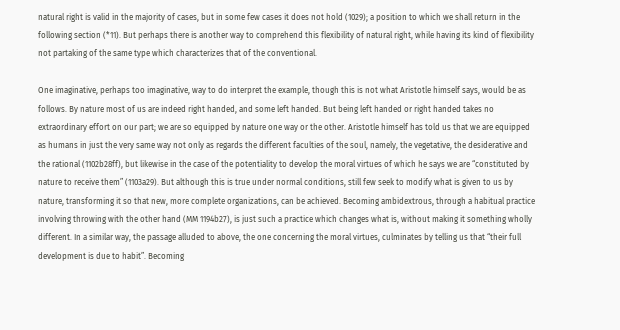natural right is valid in the majority of cases, but in some few cases it does not hold (1029); a position to which we shall return in the following section (*11). But perhaps there is another way to comprehend this flexibility of natural right, while having its kind of flexibility not partaking of the same type which characterizes that of the conventional.

One imaginative, perhaps too imaginative, way to do interpret the example, though this is not what Aristotle himself says, would be as follows. By nature most of us are indeed right handed, and some left handed. But being left handed or right handed takes no extraordinary effort on our part; we are so equipped by nature one way or the other. Aristotle himself has told us that we are equipped as humans in just the very same way not only as regards the different faculties of the soul, namely, the vegetative, the desiderative and the rational (1102b28ff), but likewise in the case of the potentiality to develop the moral virtues of which he says we are “constituted by nature to receive them” (1103a29). But although this is true under normal conditions, still few seek to modify what is given to us by nature, transforming it so that new, more complete organizations, can be achieved. Becoming ambidextrous, through a habitual practice involving throwing with the other hand (MM 1194b27), is just such a practice which changes what is, without making it something wholly different. In a similar way, the passage alluded to above, the one concerning the moral virtues, culminates by telling us that “their full development is due to habit”. Becoming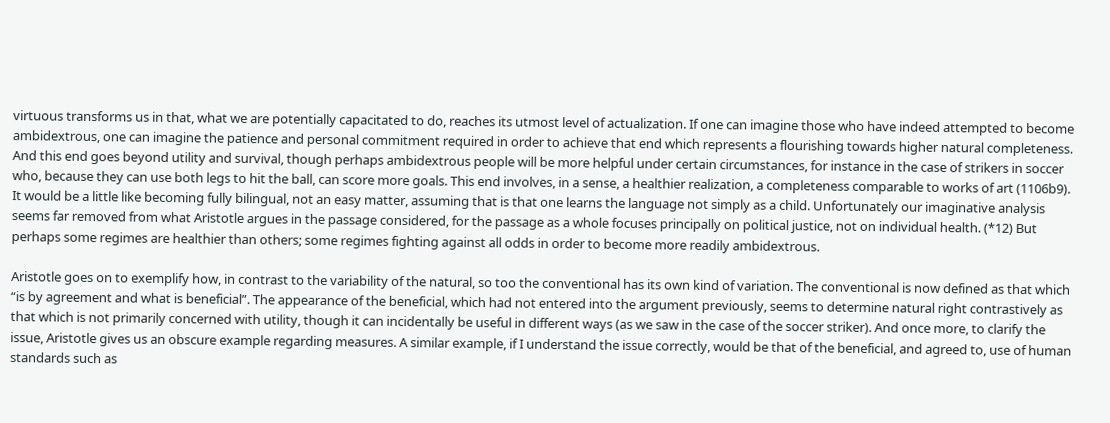virtuous transforms us in that, what we are potentially capacitated to do, reaches its utmost level of actualization. If one can imagine those who have indeed attempted to become ambidextrous, one can imagine the patience and personal commitment required in order to achieve that end which represents a flourishing towards higher natural completeness. And this end goes beyond utility and survival, though perhaps ambidextrous people will be more helpful under certain circumstances, for instance in the case of strikers in soccer who, because they can use both legs to hit the ball, can score more goals. This end involves, in a sense, a healthier realization, a completeness comparable to works of art (1106b9). It would be a little like becoming fully bilingual, not an easy matter, assuming that is that one learns the language not simply as a child. Unfortunately our imaginative analysis seems far removed from what Aristotle argues in the passage considered, for the passage as a whole focuses principally on political justice, not on individual health. (*12) But perhaps some regimes are healthier than others; some regimes fighting against all odds in order to become more readily ambidextrous.

Aristotle goes on to exemplify how, in contrast to the variability of the natural, so too the conventional has its own kind of variation. The conventional is now defined as that which “is by agreement and what is beneficial”. The appearance of the beneficial, which had not entered into the argument previously, seems to determine natural right contrastively as that which is not primarily concerned with utility, though it can incidentally be useful in different ways (as we saw in the case of the soccer striker). And once more, to clarify the issue, Aristotle gives us an obscure example regarding measures. A similar example, if I understand the issue correctly, would be that of the beneficial, and agreed to, use of human standards such as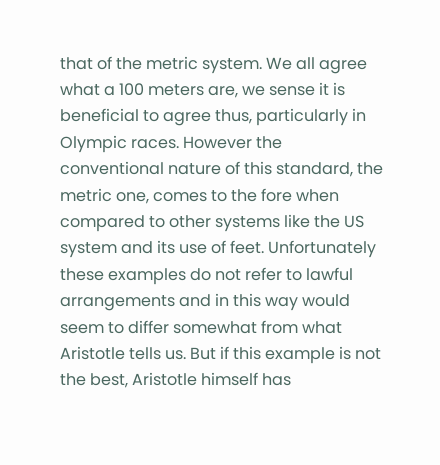that of the metric system. We all agree what a 100 meters are, we sense it is beneficial to agree thus, particularly in Olympic races. However the conventional nature of this standard, the metric one, comes to the fore when compared to other systems like the US system and its use of feet. Unfortunately these examples do not refer to lawful arrangements and in this way would seem to differ somewhat from what Aristotle tells us. But if this example is not the best, Aristotle himself has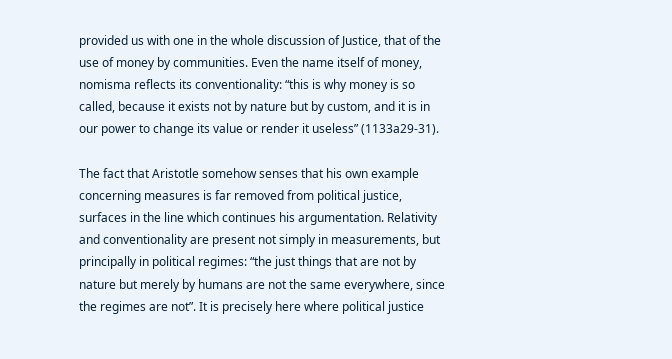provided us with one in the whole discussion of Justice, that of the use of money by communities. Even the name itself of money, nomisma reflects its conventionality: “this is why money is so called, because it exists not by nature but by custom, and it is in our power to change its value or render it useless” (1133a29-31).

The fact that Aristotle somehow senses that his own example concerning measures is far removed from political justice, surfaces in the line which continues his argumentation. Relativity and conventionality are present not simply in measurements, but principally in political regimes: “the just things that are not by nature but merely by humans are not the same everywhere, since the regimes are not”. It is precisely here where political justice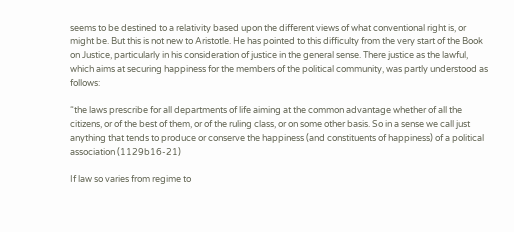seems to be destined to a relativity based upon the different views of what conventional right is, or might be. But this is not new to Aristotle. He has pointed to this difficulty from the very start of the Book on Justice, particularly in his consideration of justice in the general sense. There justice as the lawful, which aims at securing happiness for the members of the political community, was partly understood as follows:

“the laws prescribe for all departments of life aiming at the common advantage whether of all the citizens, or of the best of them, or of the ruling class, or on some other basis. So in a sense we call just anything that tends to produce or conserve the happiness (and constituents of happiness) of a political association (1129b16-21)

If law so varies from regime to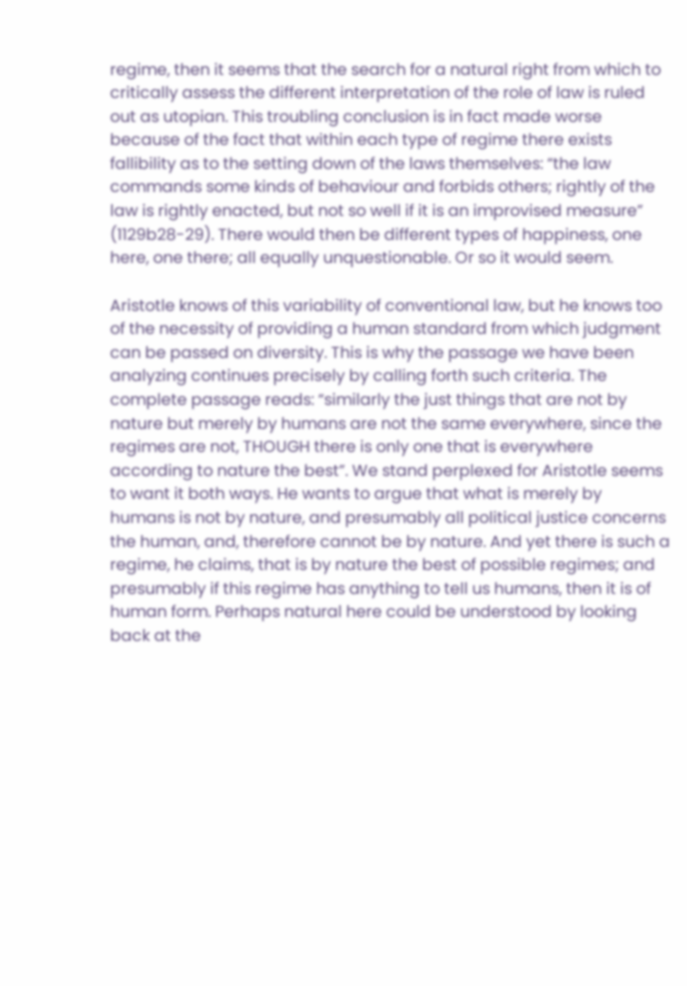regime, then it seems that the search for a natural right from which to critically assess the different interpretation of the role of law is ruled out as utopian. This troubling conclusion is in fact made worse because of the fact that within each type of regime there exists fallibility as to the setting down of the laws themselves: “the law commands some kinds of behaviour and forbids others; rightly of the law is rightly enacted, but not so well if it is an improvised measure” (1129b28-29). There would then be different types of happiness, one here, one there; all equally unquestionable. Or so it would seem.

Aristotle knows of this variability of conventional law, but he knows too of the necessity of providing a human standard from which judgment can be passed on diversity. This is why the passage we have been analyzing continues precisely by calling forth such criteria. The complete passage reads: “similarly the just things that are not by nature but merely by humans are not the same everywhere, since the regimes are not, THOUGH there is only one that is everywhere according to nature the best”. We stand perplexed for Aristotle seems to want it both ways. He wants to argue that what is merely by humans is not by nature, and presumably all political justice concerns the human, and, therefore cannot be by nature. And yet there is such a regime, he claims, that is by nature the best of possible regimes; and presumably if this regime has anything to tell us humans, then it is of human form. Perhaps natural here could be understood by looking back at the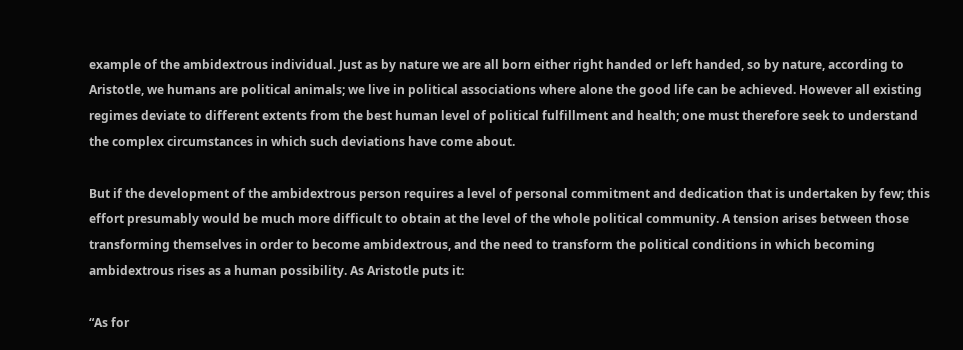example of the ambidextrous individual. Just as by nature we are all born either right handed or left handed, so by nature, according to Aristotle, we humans are political animals; we live in political associations where alone the good life can be achieved. However all existing regimes deviate to different extents from the best human level of political fulfillment and health; one must therefore seek to understand the complex circumstances in which such deviations have come about.

But if the development of the ambidextrous person requires a level of personal commitment and dedication that is undertaken by few; this effort presumably would be much more difficult to obtain at the level of the whole political community. A tension arises between those transforming themselves in order to become ambidextrous, and the need to transform the political conditions in which becoming ambidextrous rises as a human possibility. As Aristotle puts it:

“As for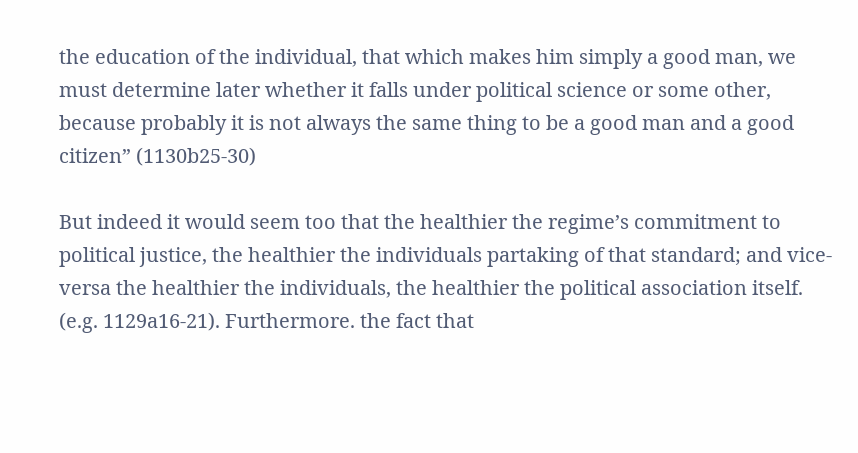the education of the individual, that which makes him simply a good man, we must determine later whether it falls under political science or some other, because probably it is not always the same thing to be a good man and a good citizen” (1130b25-30)

But indeed it would seem too that the healthier the regime’s commitment to political justice, the healthier the individuals partaking of that standard; and vice-versa the healthier the individuals, the healthier the political association itself. (e.g. 1129a16-21). Furthermore. the fact that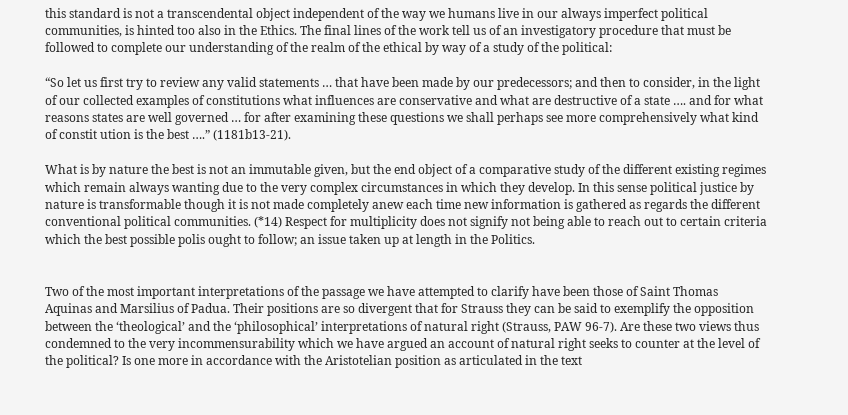this standard is not a transcendental object independent of the way we humans live in our always imperfect political communities, is hinted too also in the Ethics. The final lines of the work tell us of an investigatory procedure that must be followed to complete our understanding of the realm of the ethical by way of a study of the political:

“So let us first try to review any valid statements … that have been made by our predecessors; and then to consider, in the light of our collected examples of constitutions what influences are conservative and what are destructive of a state …. and for what reasons states are well governed … for after examining these questions we shall perhaps see more comprehensively what kind of constit ution is the best ….” (1181b13-21).

What is by nature the best is not an immutable given, but the end object of a comparative study of the different existing regimes which remain always wanting due to the very complex circumstances in which they develop. In this sense political justice by nature is transformable though it is not made completely anew each time new information is gathered as regards the different conventional political communities. (*14) Respect for multiplicity does not signify not being able to reach out to certain criteria which the best possible polis ought to follow; an issue taken up at length in the Politics.


Two of the most important interpretations of the passage we have attempted to clarify have been those of Saint Thomas Aquinas and Marsilius of Padua. Their positions are so divergent that for Strauss they can be said to exemplify the opposition between the ‘theological’ and the ‘philosophical’ interpretations of natural right (Strauss, PAW 96-7). Are these two views thus condemned to the very incommensurability which we have argued an account of natural right seeks to counter at the level of the political? Is one more in accordance with the Aristotelian position as articulated in the text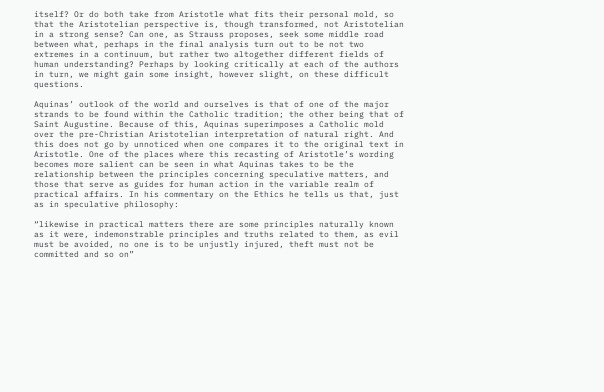itself? Or do both take from Aristotle what fits their personal mold, so that the Aristotelian perspective is, though transformed, not Aristotelian in a strong sense? Can one, as Strauss proposes, seek some middle road between what, perhaps in the final analysis turn out to be not two extremes in a continuum, but rather two altogether different fields of human understanding? Perhaps by looking critically at each of the authors in turn, we might gain some insight, however slight, on these difficult questions.

Aquinas’ outlook of the world and ourselves is that of one of the major strands to be found within the Catholic tradition; the other being that of Saint Augustine. Because of this, Aquinas superimposes a Catholic mold over the pre-Christian Aristotelian interpretation of natural right. And this does not go by unnoticed when one compares it to the original text in Aristotle. One of the places where this recasting of Aristotle’s wording becomes more salient can be seen in what Aquinas takes to be the relationship between the principles concerning speculative matters, and those that serve as guides for human action in the variable realm of practical affairs. In his commentary on the Ethics he tells us that, just as in speculative philosophy:

“likewise in practical matters there are some principles naturally known as it were, indemonstrable principles and truths related to them, as evil must be avoided, no one is to be unjustly injured, theft must not be committed and so on”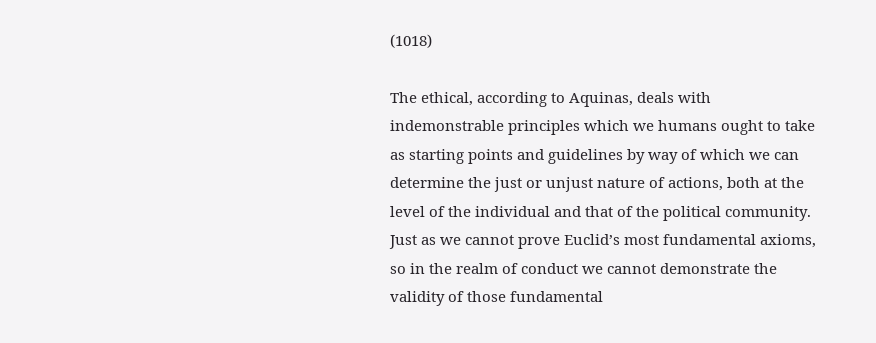(1018)

The ethical, according to Aquinas, deals with indemonstrable principles which we humans ought to take as starting points and guidelines by way of which we can determine the just or unjust nature of actions, both at the level of the individual and that of the political community. Just as we cannot prove Euclid’s most fundamental axioms, so in the realm of conduct we cannot demonstrate the validity of those fundamental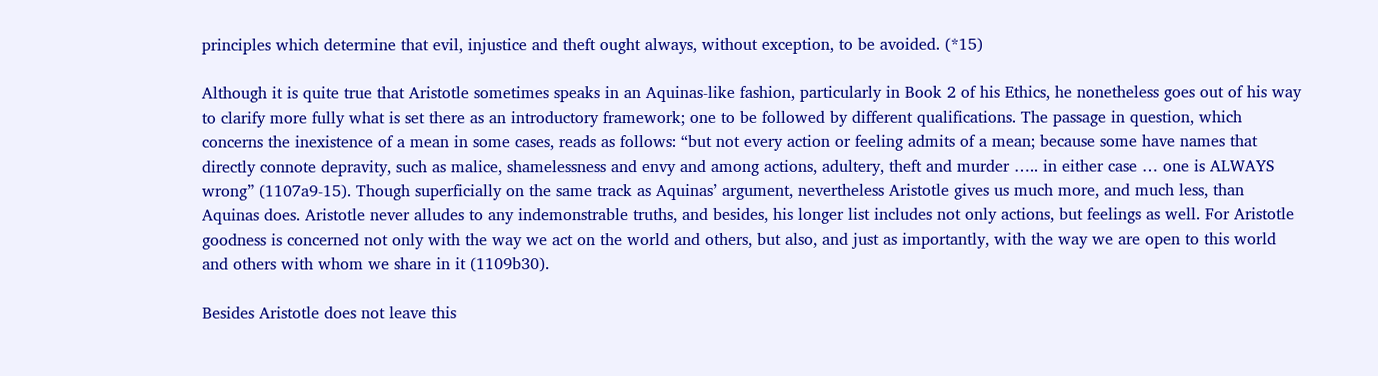principles which determine that evil, injustice and theft ought always, without exception, to be avoided. (*15)

Although it is quite true that Aristotle sometimes speaks in an Aquinas-like fashion, particularly in Book 2 of his Ethics, he nonetheless goes out of his way to clarify more fully what is set there as an introductory framework; one to be followed by different qualifications. The passage in question, which concerns the inexistence of a mean in some cases, reads as follows: “but not every action or feeling admits of a mean; because some have names that directly connote depravity, such as malice, shamelessness and envy and among actions, adultery, theft and murder ….. in either case … one is ALWAYS wrong” (1107a9-15). Though superficially on the same track as Aquinas’ argument, nevertheless Aristotle gives us much more, and much less, than Aquinas does. Aristotle never alludes to any indemonstrable truths, and besides, his longer list includes not only actions, but feelings as well. For Aristotle goodness is concerned not only with the way we act on the world and others, but also, and just as importantly, with the way we are open to this world and others with whom we share in it (1109b30).

Besides Aristotle does not leave this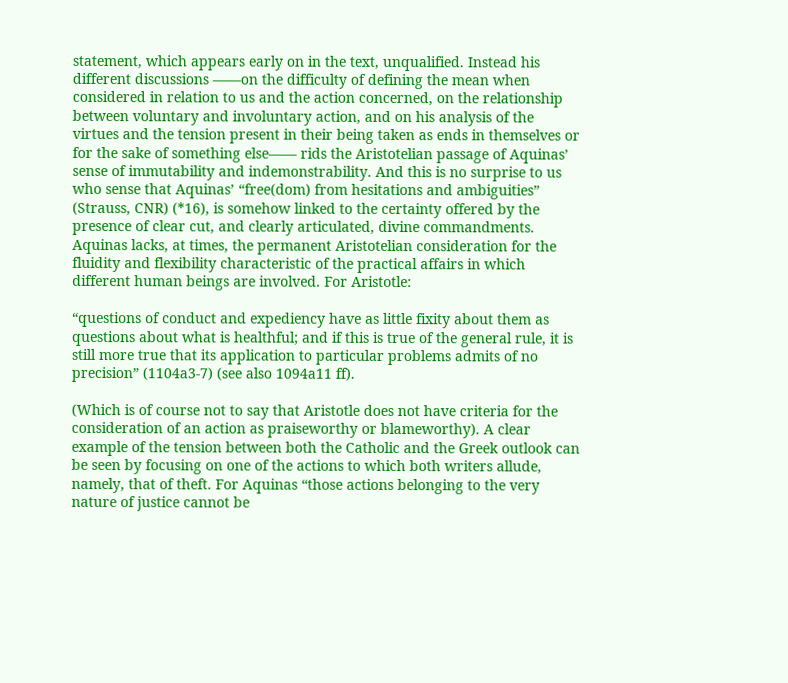statement, which appears early on in the text, unqualified. Instead his different discussions ——on the difficulty of defining the mean when considered in relation to us and the action concerned, on the relationship between voluntary and involuntary action, and on his analysis of the virtues and the tension present in their being taken as ends in themselves or for the sake of something else—— rids the Aristotelian passage of Aquinas’ sense of immutability and indemonstrability. And this is no surprise to us who sense that Aquinas’ “free(dom) from hesitations and ambiguities” (Strauss, CNR) (*16), is somehow linked to the certainty offered by the presence of clear cut, and clearly articulated, divine commandments. Aquinas lacks, at times, the permanent Aristotelian consideration for the fluidity and flexibility characteristic of the practical affairs in which different human beings are involved. For Aristotle:

“questions of conduct and expediency have as little fixity about them as questions about what is healthful; and if this is true of the general rule, it is still more true that its application to particular problems admits of no precision” (1104a3-7) (see also 1094a11 ff).

(Which is of course not to say that Aristotle does not have criteria for the consideration of an action as praiseworthy or blameworthy). A clear example of the tension between both the Catholic and the Greek outlook can be seen by focusing on one of the actions to which both writers allude, namely, that of theft. For Aquinas “those actions belonging to the very nature of justice cannot be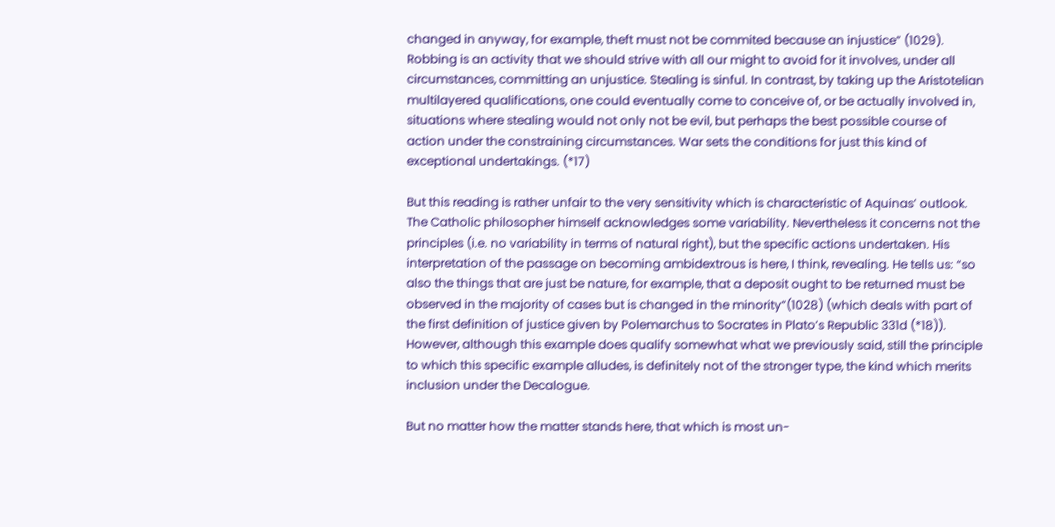changed in anyway, for example, theft must not be commited because an injustice” (1029). Robbing is an activity that we should strive with all our might to avoid for it involves, under all circumstances, committing an unjustice. Stealing is sinful. In contrast, by taking up the Aristotelian multilayered qualifications, one could eventually come to conceive of, or be actually involved in, situations where stealing would not only not be evil, but perhaps the best possible course of action under the constraining circumstances. War sets the conditions for just this kind of exceptional undertakings. (*17)

But this reading is rather unfair to the very sensitivity which is characteristic of Aquinas’ outlook. The Catholic philosopher himself acknowledges some variability. Nevertheless it concerns not the principles (i.e. no variability in terms of natural right), but the specific actions undertaken. His interpretation of the passage on becoming ambidextrous is here, I think, revealing. He tells us: “so also the things that are just be nature, for example, that a deposit ought to be returned must be observed in the majority of cases but is changed in the minority”(1028) (which deals with part of the first definition of justice given by Polemarchus to Socrates in Plato’s Republic 331d (*18)). However, although this example does qualify somewhat what we previously said, still the principle to which this specific example alludes, is definitely not of the stronger type, the kind which merits inclusion under the Decalogue.

But no matter how the matter stands here, that which is most un-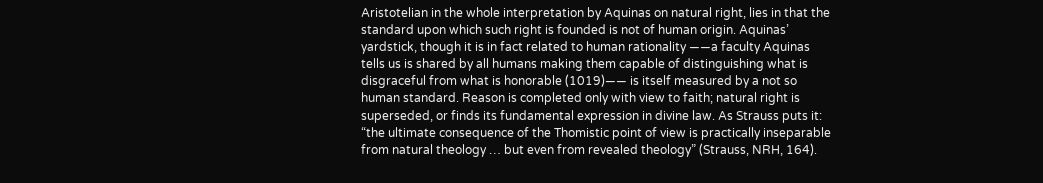Aristotelian in the whole interpretation by Aquinas on natural right, lies in that the standard upon which such right is founded is not of human origin. Aquinas’ yardstick, though it is in fact related to human rationality ——a faculty Aquinas tells us is shared by all humans making them capable of distinguishing what is disgraceful from what is honorable (1019)—— is itself measured by a not so human standard. Reason is completed only with view to faith; natural right is superseded, or finds its fundamental expression in divine law. As Strauss puts it: “the ultimate consequence of the Thomistic point of view is practically inseparable from natural theology … but even from revealed theology” (Strauss, NRH, 164).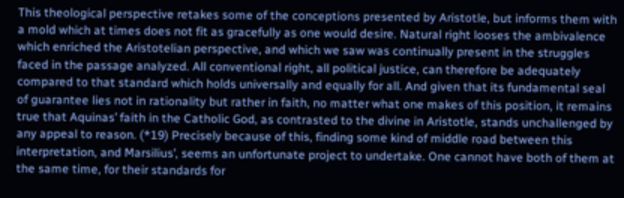This theological perspective retakes some of the conceptions presented by Aristotle, but informs them with a mold which at times does not fit as gracefully as one would desire. Natural right looses the ambivalence which enriched the Aristotelian perspective, and which we saw was continually present in the struggles faced in the passage analyzed. All conventional right, all political justice, can therefore be adequately compared to that standard which holds universally and equally for all. And given that its fundamental seal of guarantee lies not in rationality but rather in faith, no matter what one makes of this position, it remains true that Aquinas’ faith in the Catholic God, as contrasted to the divine in Aristotle, stands unchallenged by any appeal to reason. (*19) Precisely because of this, finding some kind of middle road between this interpretation, and Marsilius’, seems an unfortunate project to undertake. One cannot have both of them at the same time, for their standards for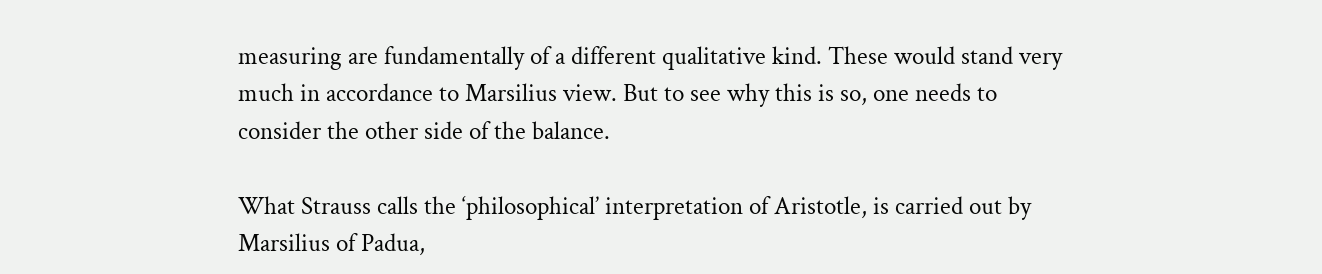measuring are fundamentally of a different qualitative kind. These would stand very much in accordance to Marsilius view. But to see why this is so, one needs to consider the other side of the balance.

What Strauss calls the ‘philosophical’ interpretation of Aristotle, is carried out by Marsilius of Padua,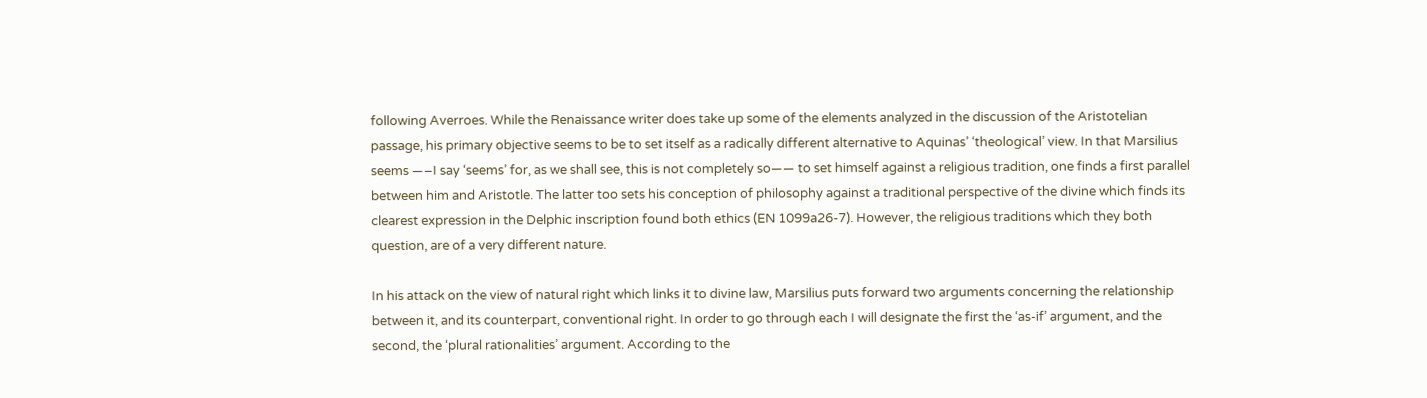following Averroes. While the Renaissance writer does take up some of the elements analyzed in the discussion of the Aristotelian passage, his primary objective seems to be to set itself as a radically different alternative to Aquinas’ ‘theological’ view. In that Marsilius seems —–I say ‘seems’ for, as we shall see, this is not completely so—— to set himself against a religious tradition, one finds a first parallel between him and Aristotle. The latter too sets his conception of philosophy against a traditional perspective of the divine which finds its clearest expression in the Delphic inscription found both ethics (EN 1099a26-7). However, the religious traditions which they both question, are of a very different nature.

In his attack on the view of natural right which links it to divine law, Marsilius puts forward two arguments concerning the relationship between it, and its counterpart, conventional right. In order to go through each I will designate the first the ‘as-if’ argument, and the second, the ‘plural rationalities’ argument. According to the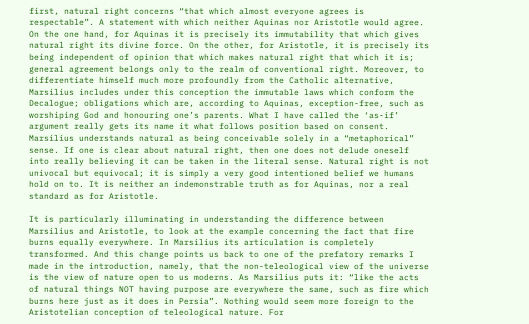first, natural right concerns “that which almost everyone agrees is respectable”. A statement with which neither Aquinas nor Aristotle would agree. On the one hand, for Aquinas it is precisely its immutability that which gives natural right its divine force. On the other, for Aristotle, it is precisely its being independent of opinion that which makes natural right that which it is; general agreement belongs only to the realm of conventional right. Moreover, to differentiate himself much more profoundly from the Catholic alternative, Marsilius includes under this conception the immutable laws which conform the Decalogue; obligations which are, according to Aquinas, exception-free, such as worshiping God and honouring one’s parents. What I have called the ‘as-if’ argument really gets its name it what follows position based on consent. Marsilius understands natural as being conceivable solely in a “metaphorical” sense. If one is clear about natural right, then one does not delude oneself into really believing it can be taken in the literal sense. Natural right is not univocal but equivocal; it is simply a very good intentioned belief we humans hold on to. It is neither an indemonstrable truth as for Aquinas, nor a real standard as for Aristotle.

It is particularly illuminating in understanding the difference between Marsilius and Aristotle, to look at the example concerning the fact that fire burns equally everywhere. In Marsilius its articulation is completely transformed. And this change points us back to one of the prefatory remarks I made in the introduction, namely, that the non-teleological view of the universe is the view of nature open to us moderns. As Marsilius puts it: “like the acts of natural things NOT having purpose are everywhere the same, such as fire which burns here just as it does in Persia”. Nothing would seem more foreign to the Aristotelian conception of teleological nature. For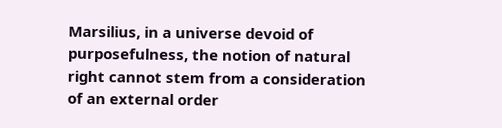Marsilius, in a universe devoid of purposefulness, the notion of natural right cannot stem from a consideration of an external order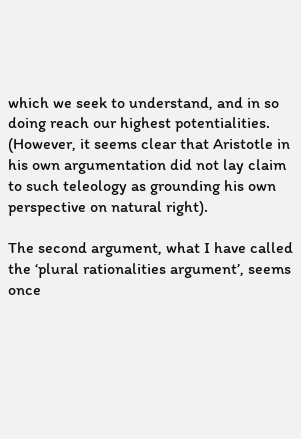which we seek to understand, and in so doing reach our highest potentialities. (However, it seems clear that Aristotle in his own argumentation did not lay claim to such teleology as grounding his own perspective on natural right).

The second argument, what I have called the ‘plural rationalities argument’, seems once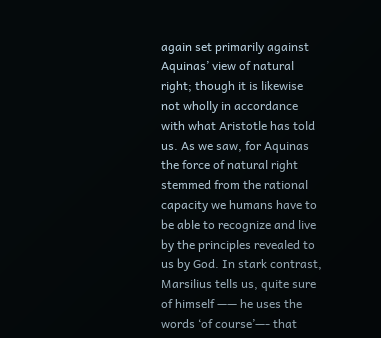again set primarily against Aquinas’ view of natural right; though it is likewise not wholly in accordance with what Aristotle has told us. As we saw, for Aquinas the force of natural right stemmed from the rational capacity we humans have to be able to recognize and live by the principles revealed to us by God. In stark contrast, Marsilius tells us, quite sure of himself —— he uses the words ‘of course’—- that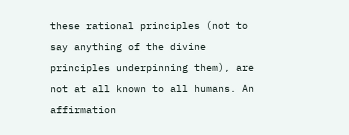these rational principles (not to say anything of the divine principles underpinning them), are not at all known to all humans. An affirmation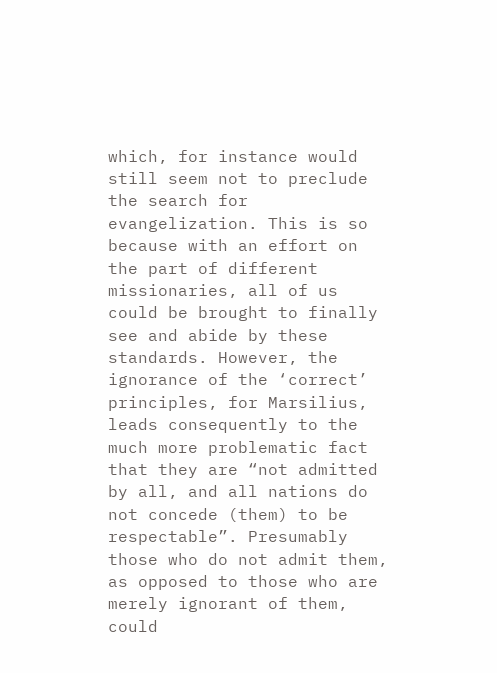which, for instance would still seem not to preclude the search for evangelization. This is so because with an effort on the part of different missionaries, all of us could be brought to finally see and abide by these standards. However, the ignorance of the ‘correct’ principles, for Marsilius, leads consequently to the much more problematic fact that they are “not admitted by all, and all nations do not concede (them) to be respectable”. Presumably those who do not admit them, as opposed to those who are merely ignorant of them, could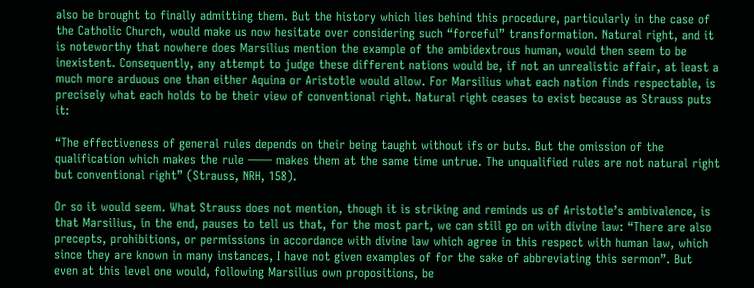also be brought to finally admitting them. But the history which lies behind this procedure, particularly in the case of the Catholic Church, would make us now hesitate over considering such “forceful” transformation. Natural right, and it is noteworthy that nowhere does Marsilius mention the example of the ambidextrous human, would then seem to be inexistent. Consequently, any attempt to judge these different nations would be, if not an unrealistic affair, at least a much more arduous one than either Aquina or Aristotle would allow. For Marsilius what each nation finds respectable, is precisely what each holds to be their view of conventional right. Natural right ceases to exist because as Strauss puts it:

“The effectiveness of general rules depends on their being taught without ifs or buts. But the omission of the qualification which makes the rule —— makes them at the same time untrue. The unqualified rules are not natural right but conventional right” (Strauss, NRH, 158).

Or so it would seem. What Strauss does not mention, though it is striking and reminds us of Aristotle’s ambivalence, is that Marsilius, in the end, pauses to tell us that, for the most part, we can still go on with divine law: “There are also precepts, prohibitions, or permissions in accordance with divine law which agree in this respect with human law, which since they are known in many instances, I have not given examples of for the sake of abbreviating this sermon”. But even at this level one would, following Marsilius own propositions, be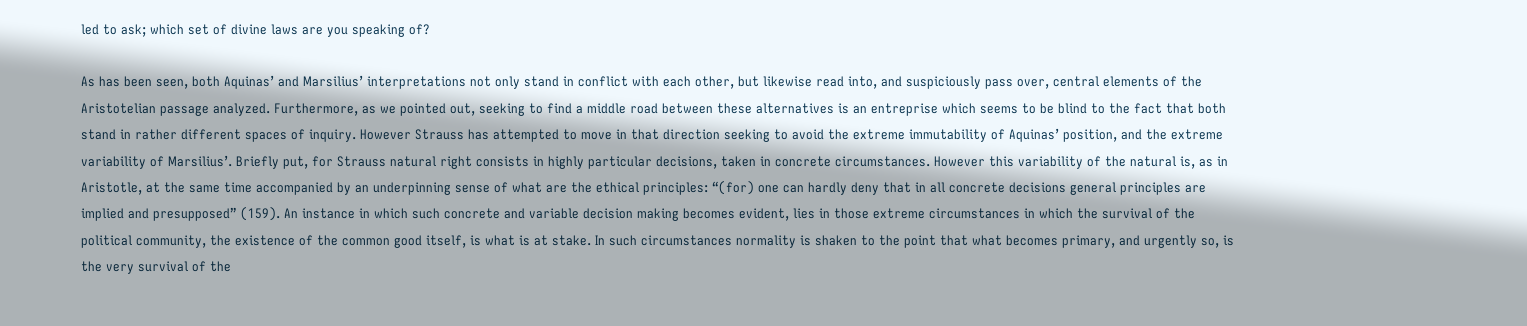led to ask; which set of divine laws are you speaking of?

As has been seen, both Aquinas’ and Marsilius’ interpretations not only stand in conflict with each other, but likewise read into, and suspiciously pass over, central elements of the Aristotelian passage analyzed. Furthermore, as we pointed out, seeking to find a middle road between these alternatives is an entreprise which seems to be blind to the fact that both stand in rather different spaces of inquiry. However Strauss has attempted to move in that direction seeking to avoid the extreme immutability of Aquinas’ position, and the extreme variability of Marsilius’. Briefly put, for Strauss natural right consists in highly particular decisions, taken in concrete circumstances. However this variability of the natural is, as in Aristotle, at the same time accompanied by an underpinning sense of what are the ethical principles: “(for) one can hardly deny that in all concrete decisions general principles are implied and presupposed” (159). An instance in which such concrete and variable decision making becomes evident, lies in those extreme circumstances in which the survival of the political community, the existence of the common good itself, is what is at stake. In such circumstances normality is shaken to the point that what becomes primary, and urgently so, is the very survival of the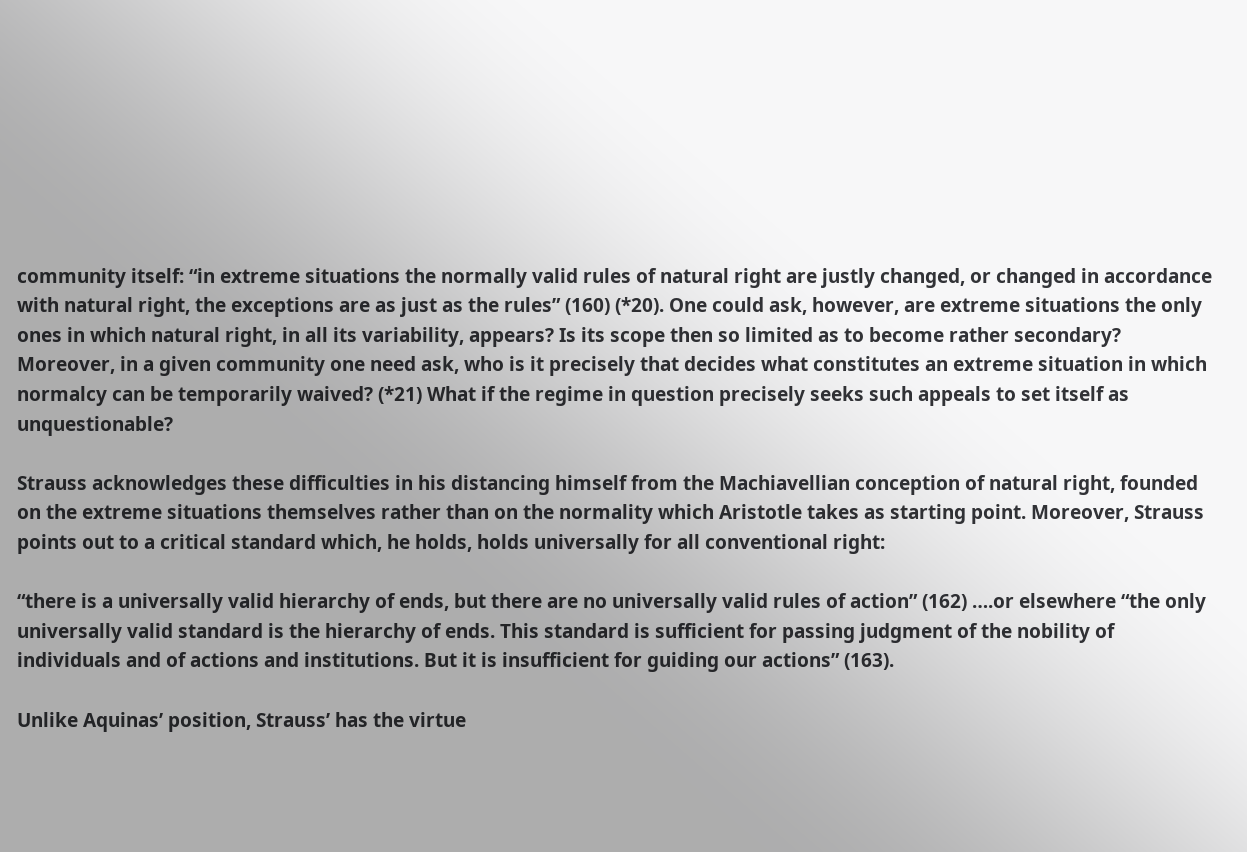community itself: “in extreme situations the normally valid rules of natural right are justly changed, or changed in accordance with natural right, the exceptions are as just as the rules” (160) (*20). One could ask, however, are extreme situations the only ones in which natural right, in all its variability, appears? Is its scope then so limited as to become rather secondary? Moreover, in a given community one need ask, who is it precisely that decides what constitutes an extreme situation in which normalcy can be temporarily waived? (*21) What if the regime in question precisely seeks such appeals to set itself as unquestionable?

Strauss acknowledges these difficulties in his distancing himself from the Machiavellian conception of natural right, founded on the extreme situations themselves rather than on the normality which Aristotle takes as starting point. Moreover, Strauss points out to a critical standard which, he holds, holds universally for all conventional right:

“there is a universally valid hierarchy of ends, but there are no universally valid rules of action” (162) ….or elsewhere “the only universally valid standard is the hierarchy of ends. This standard is sufficient for passing judgment of the nobility of individuals and of actions and institutions. But it is insufficient for guiding our actions” (163).

Unlike Aquinas’ position, Strauss’ has the virtue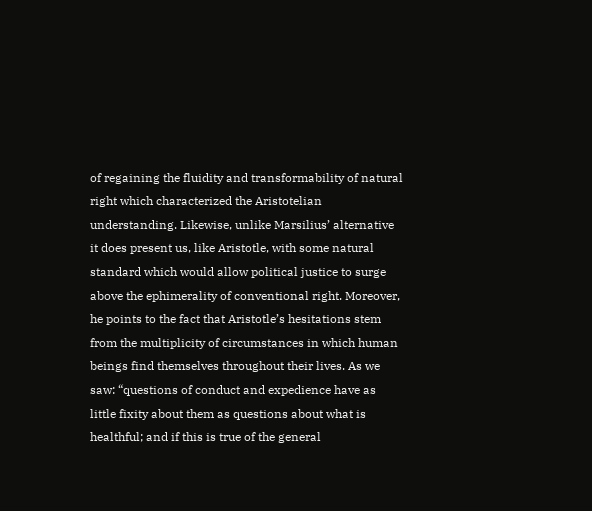of regaining the fluidity and transformability of natural right which characterized the Aristotelian understanding. Likewise, unlike Marsilius’ alternative it does present us, like Aristotle, with some natural standard which would allow political justice to surge above the ephimerality of conventional right. Moreover, he points to the fact that Aristotle’s hesitations stem from the multiplicity of circumstances in which human beings find themselves throughout their lives. As we saw: “questions of conduct and expedience have as little fixity about them as questions about what is healthful; and if this is true of the general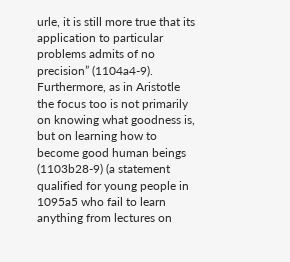urle, it is still more true that its application to particular problems admits of no precision” (1104a4-9). Furthermore, as in Aristotle the focus too is not primarily on knowing what goodness is, but on learning how to become good human beings (1103b28-9) (a statement qualified for young people in 1095a5 who fail to learn anything from lectures on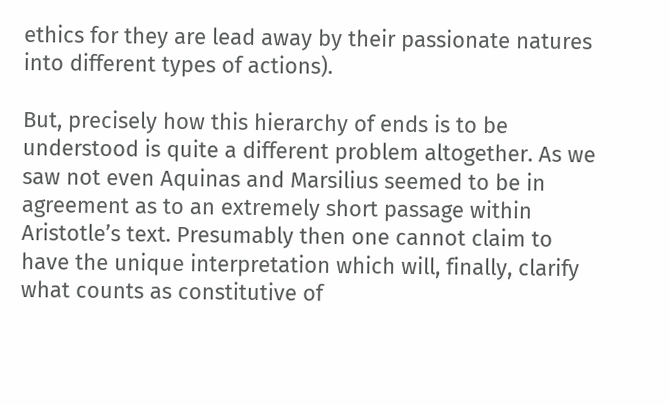ethics for they are lead away by their passionate natures into different types of actions).

But, precisely how this hierarchy of ends is to be understood is quite a different problem altogether. As we saw not even Aquinas and Marsilius seemed to be in agreement as to an extremely short passage within Aristotle’s text. Presumably then one cannot claim to have the unique interpretation which will, finally, clarify what counts as constitutive of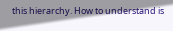this hierarchy. How to understand is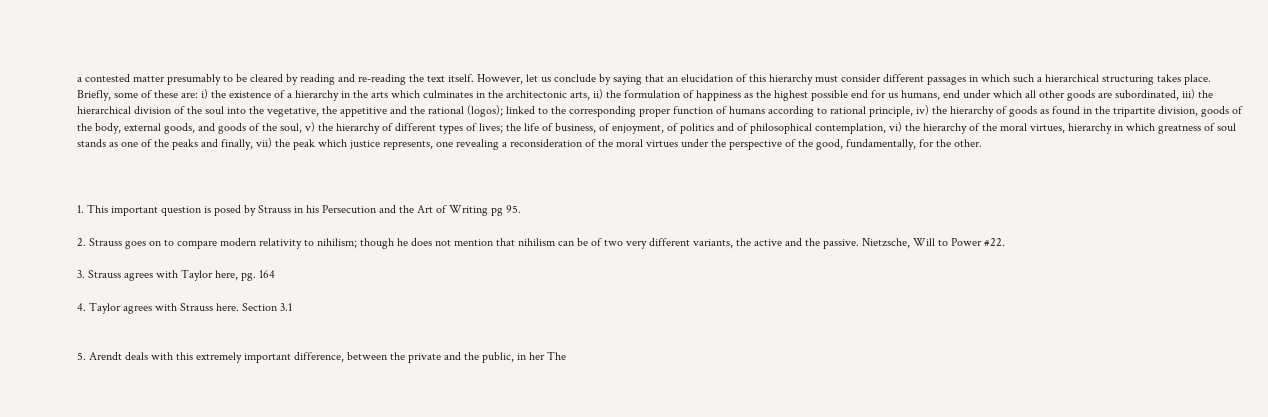a contested matter presumably to be cleared by reading and re-reading the text itself. However, let us conclude by saying that an elucidation of this hierarchy must consider different passages in which such a hierarchical structuring takes place. Briefly, some of these are: i) the existence of a hierarchy in the arts which culminates in the architectonic arts, ii) the formulation of happiness as the highest possible end for us humans, end under which all other goods are subordinated, iii) the hierarchical division of the soul into the vegetative, the appetitive and the rational (logos); linked to the corresponding proper function of humans according to rational principle, iv) the hierarchy of goods as found in the tripartite division, goods of the body, external goods, and goods of the soul, v) the hierarchy of different types of lives; the life of business, of enjoyment, of politics and of philosophical contemplation, vi) the hierarchy of the moral virtues, hierarchy in which greatness of soul stands as one of the peaks and finally, vii) the peak which justice represents, one revealing a reconsideration of the moral virtues under the perspective of the good, fundamentally, for the other.



1. This important question is posed by Strauss in his Persecution and the Art of Writing pg 95.

2. Strauss goes on to compare modern relativity to nihilism; though he does not mention that nihilism can be of two very different variants, the active and the passive. Nietzsche, Will to Power #22.

3. Strauss agrees with Taylor here, pg. 164

4. Taylor agrees with Strauss here. Section 3.1


5. Arendt deals with this extremely important difference, between the private and the public, in her The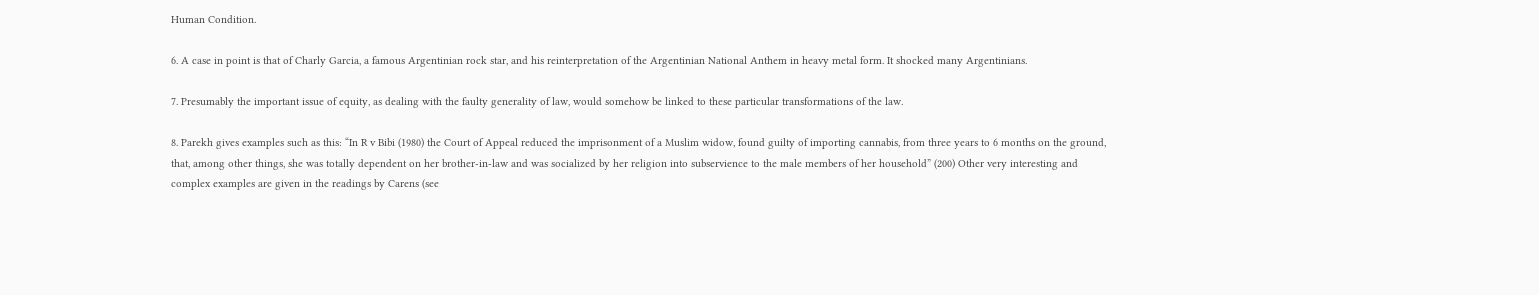Human Condition.

6. A case in point is that of Charly Garcia, a famous Argentinian rock star, and his reinterpretation of the Argentinian National Anthem in heavy metal form. It shocked many Argentinians.

7. Presumably the important issue of equity, as dealing with the faulty generality of law, would somehow be linked to these particular transformations of the law.

8. Parekh gives examples such as this: “In R v Bibi (1980) the Court of Appeal reduced the imprisonment of a Muslim widow, found guilty of importing cannabis, from three years to 6 months on the ground, that, among other things, she was totally dependent on her brother-in-law and was socialized by her religion into subservience to the male members of her household” (200) Other very interesting and complex examples are given in the readings by Carens (see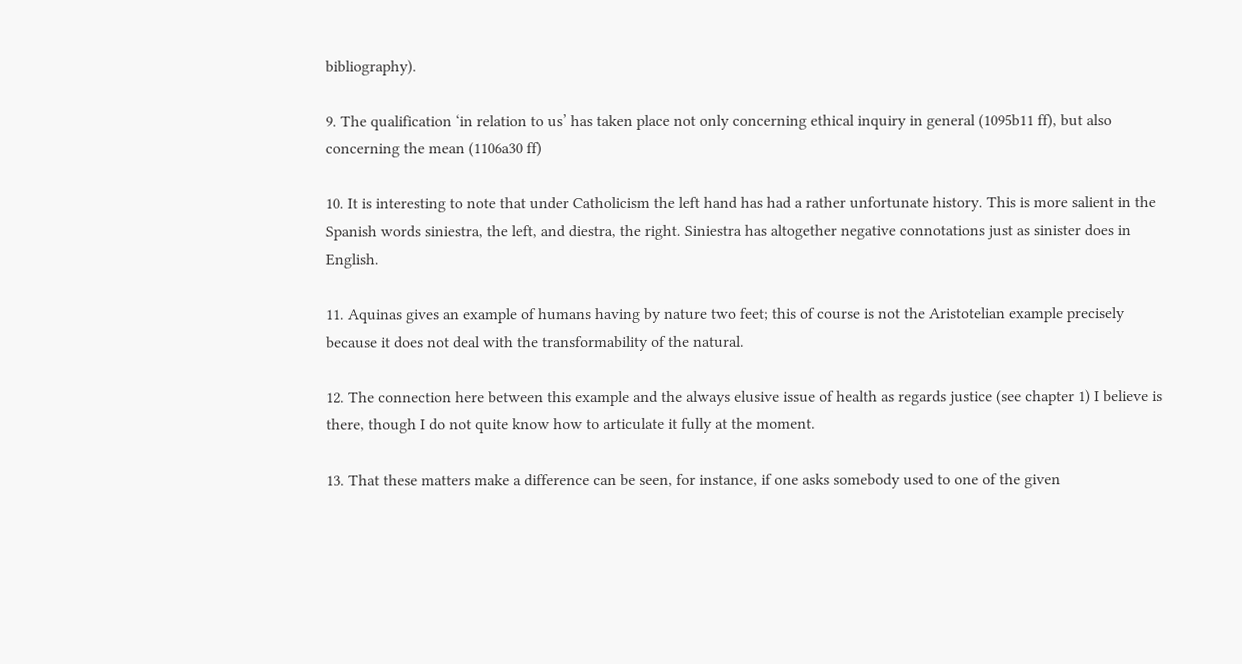bibliography).

9. The qualification ‘in relation to us’ has taken place not only concerning ethical inquiry in general (1095b11 ff), but also concerning the mean (1106a30 ff)

10. It is interesting to note that under Catholicism the left hand has had a rather unfortunate history. This is more salient in the Spanish words siniestra, the left, and diestra, the right. Siniestra has altogether negative connotations just as sinister does in English.

11. Aquinas gives an example of humans having by nature two feet; this of course is not the Aristotelian example precisely because it does not deal with the transformability of the natural.

12. The connection here between this example and the always elusive issue of health as regards justice (see chapter 1) I believe is there, though I do not quite know how to articulate it fully at the moment.

13. That these matters make a difference can be seen, for instance, if one asks somebody used to one of the given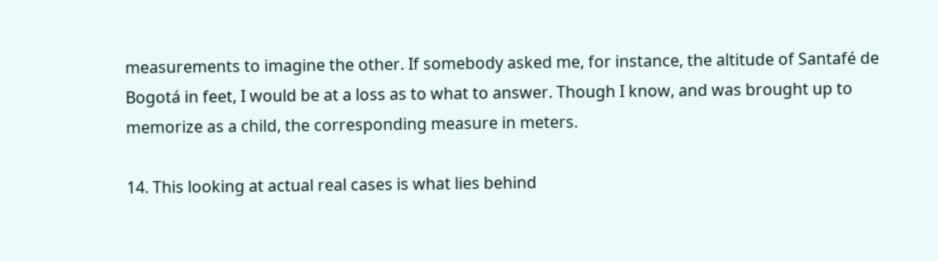measurements to imagine the other. If somebody asked me, for instance, the altitude of Santafé de Bogotá in feet, I would be at a loss as to what to answer. Though I know, and was brought up to memorize as a child, the corresponding measure in meters.

14. This looking at actual real cases is what lies behind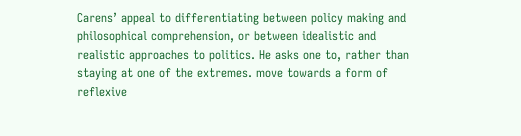Carens’ appeal to differentiating between policy making and philosophical comprehension, or between idealistic and realistic approaches to politics. He asks one to, rather than staying at one of the extremes. move towards a form of reflexive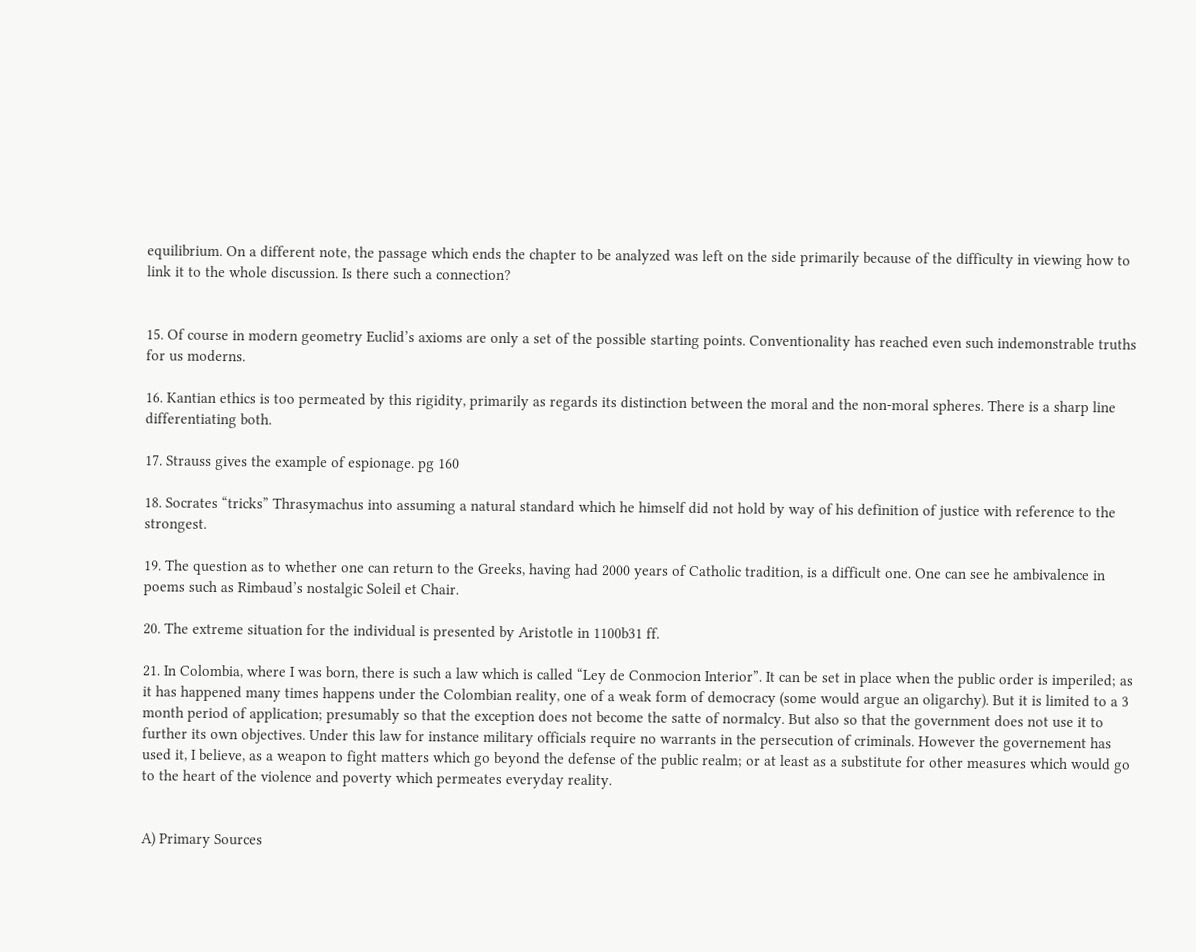equilibrium. On a different note, the passage which ends the chapter to be analyzed was left on the side primarily because of the difficulty in viewing how to link it to the whole discussion. Is there such a connection?


15. Of course in modern geometry Euclid’s axioms are only a set of the possible starting points. Conventionality has reached even such indemonstrable truths for us moderns.

16. Kantian ethics is too permeated by this rigidity, primarily as regards its distinction between the moral and the non-moral spheres. There is a sharp line differentiating both.

17. Strauss gives the example of espionage. pg 160

18. Socrates “tricks” Thrasymachus into assuming a natural standard which he himself did not hold by way of his definition of justice with reference to the strongest.

19. The question as to whether one can return to the Greeks, having had 2000 years of Catholic tradition, is a difficult one. One can see he ambivalence in poems such as Rimbaud’s nostalgic Soleil et Chair.

20. The extreme situation for the individual is presented by Aristotle in 1100b31 ff.

21. In Colombia, where I was born, there is such a law which is called “Ley de Conmocion Interior”. It can be set in place when the public order is imperiled; as it has happened many times happens under the Colombian reality, one of a weak form of democracy (some would argue an oligarchy). But it is limited to a 3 month period of application; presumably so that the exception does not become the satte of normalcy. But also so that the government does not use it to further its own objectives. Under this law for instance military officials require no warrants in the persecution of criminals. However the governement has used it, I believe, as a weapon to fight matters which go beyond the defense of the public realm; or at least as a substitute for other measures which would go to the heart of the violence and poverty which permeates everyday reality.


A) Primary Sources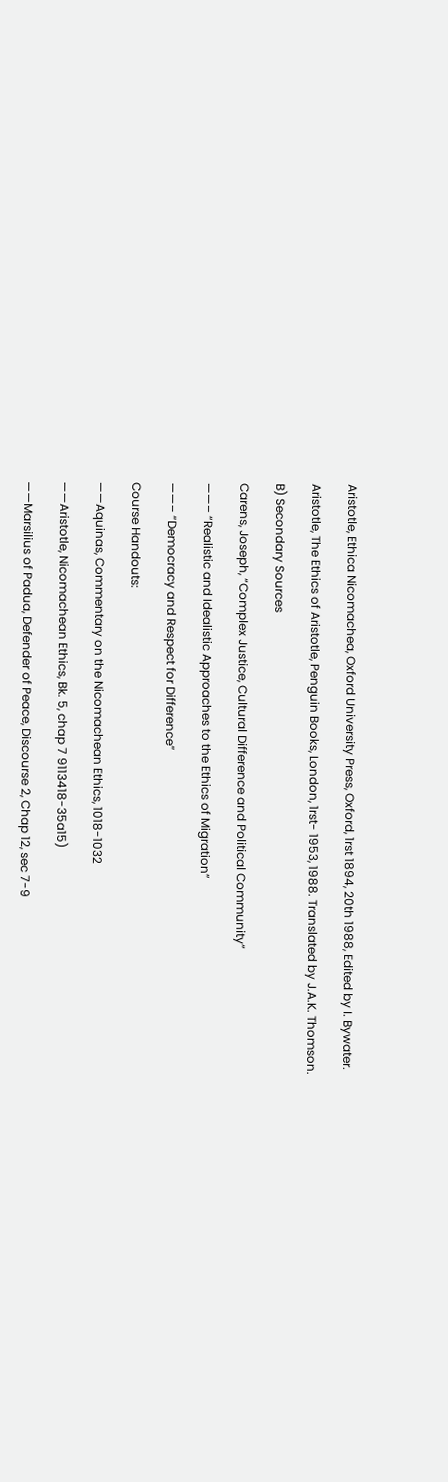Aristotle, Ethica Nicomachea, Oxford University Press, Oxford, 1rst 1894, 20th 1988, Edited by I. Bywater.

Aristotle, The Ethics of Aristotle, Penguin Books, London, 1rst- 1953, 1988. Translated by J.A.K. Thomson.

B) Secondary Sources

Carens, Joseph, “Complex Justice, Cultural Difference and Political Community”

——– “Realistic and Idealistic Approaches to the Ethics of Migration”

——– “Democracy and Respect for Difference”

Course Handouts:

——Aquinas, Commentary on the Nicomachean Ethics, 1018-1032

——Aristotle, Nicomachean Ethics, Bk. 5, chap 7 9113418-35a15)

——Marsilius of Padua, Defender of Peace, Discourse 2, Chap 12, sec 7-9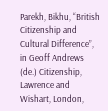Parekh, Bikhu, “British Citizenship and Cultural Difference”, in Geoff Andrews (de.) Citizenship, Lawrence and Wishart, London,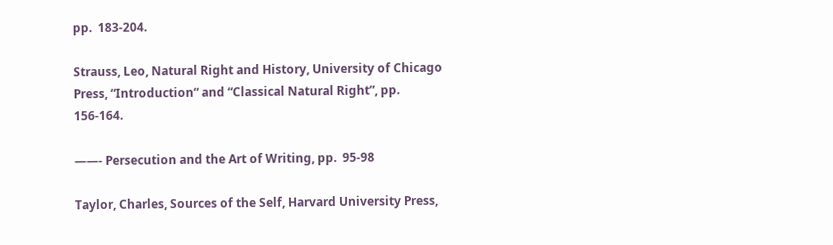pp.  183-204.

Strauss, Leo, Natural Right and History, University of Chicago Press, “Introduction“ and “Classical Natural Right”, pp.  156-164.

——- Persecution and the Art of Writing, pp.  95-98

Taylor, Charles, Sources of the Self, Harvard University Press,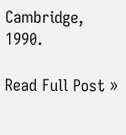Cambridge, 1990.

Read Full Post »